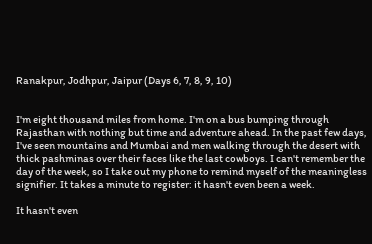Ranakpur, Jodhpur, Jaipur (Days 6, 7, 8, 9, 10)


I'm eight thousand miles from home. I'm on a bus bumping through Rajasthan with nothing but time and adventure ahead. In the past few days, I've seen mountains and Mumbai and men walking through the desert with thick pashminas over their faces like the last cowboys. I can't remember the day of the week, so I take out my phone to remind myself of the meaningless signifier. It takes a minute to register: it hasn't even been a week.

It hasn't even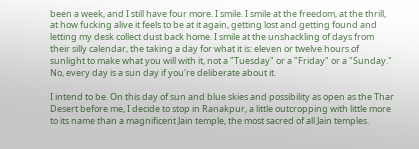been a week, and I still have four more. I smile. I smile at the freedom, at the thrill, at how fucking alive it feels to be at it again, getting lost and getting found and letting my desk collect dust back home. I smile at the unshackling of days from their silly calendar, the taking a day for what it is: eleven or twelve hours of sunlight to make what you will with it, not a "Tuesday" or a "Friday" or a "Sunday." No, every day is a sun day if you're deliberate about it.

I intend to be. On this day of sun and blue skies and possibility as open as the Thar Desert before me, I decide to stop in Ranakpur, a little outcropping with little more to its name than a magnificent Jain temple, the most sacred of all Jain temples.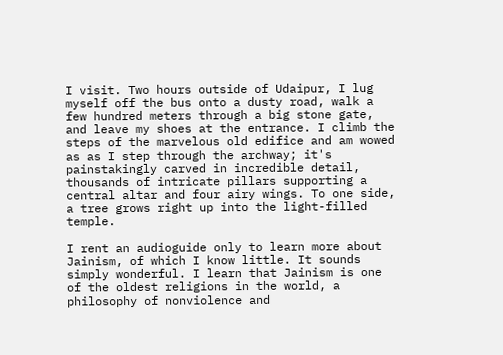I visit. Two hours outside of Udaipur, I lug myself off the bus onto a dusty road, walk a few hundred meters through a big stone gate, and leave my shoes at the entrance. I climb the steps of the marvelous old edifice and am wowed as as I step through the archway; it's painstakingly carved in incredible detail, thousands of intricate pillars supporting a central altar and four airy wings. To one side, a tree grows right up into the light-filled temple.

I rent an audioguide only to learn more about Jainism, of which I know little. It sounds simply wonderful. I learn that Jainism is one of the oldest religions in the world, a philosophy of nonviolence and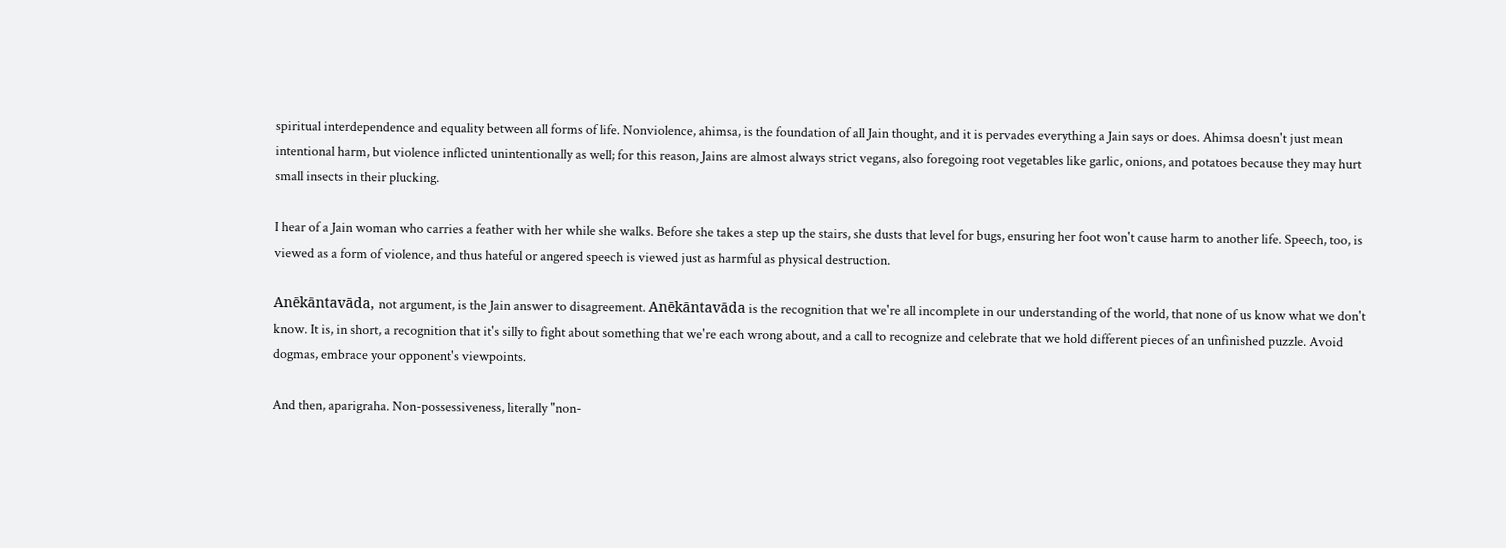spiritual interdependence and equality between all forms of life. Nonviolence, ahimsa, is the foundation of all Jain thought, and it is pervades everything a Jain says or does. Ahimsa doesn't just mean intentional harm, but violence inflicted unintentionally as well; for this reason, Jains are almost always strict vegans, also foregoing root vegetables like garlic, onions, and potatoes because they may hurt small insects in their plucking.

I hear of a Jain woman who carries a feather with her while she walks. Before she takes a step up the stairs, she dusts that level for bugs, ensuring her foot won't cause harm to another life. Speech, too, is viewed as a form of violence, and thus hateful or angered speech is viewed just as harmful as physical destruction.

Anēkāntavāda, not argument, is the Jain answer to disagreement. Anēkāntavāda is the recognition that we're all incomplete in our understanding of the world, that none of us know what we don't know. It is, in short, a recognition that it's silly to fight about something that we're each wrong about, and a call to recognize and celebrate that we hold different pieces of an unfinished puzzle. Avoid dogmas, embrace your opponent's viewpoints.

And then, aparigraha. Non-possessiveness, literally "non-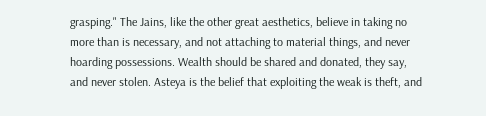grasping." The Jains, like the other great aesthetics, believe in taking no more than is necessary, and not attaching to material things, and never hoarding possessions. Wealth should be shared and donated, they say, and never stolen. Asteya is the belief that exploiting the weak is theft, and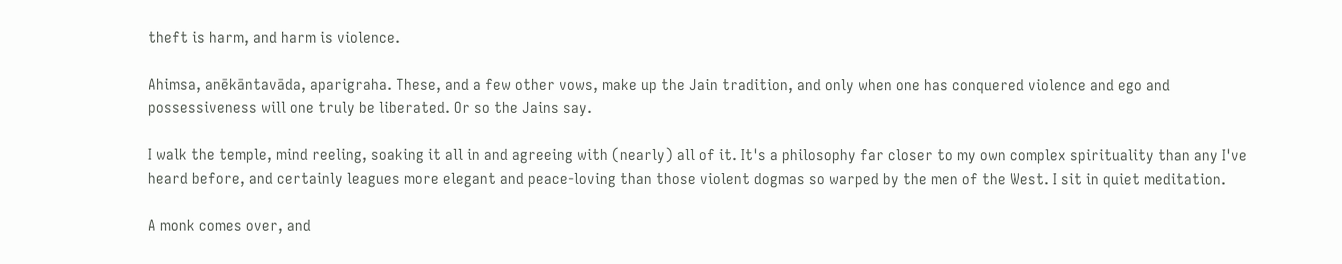theft is harm, and harm is violence.

Ahimsa, anēkāntavāda, aparigraha. These, and a few other vows, make up the Jain tradition, and only when one has conquered violence and ego and possessiveness will one truly be liberated. Or so the Jains say.

I walk the temple, mind reeling, soaking it all in and agreeing with (nearly) all of it. It's a philosophy far closer to my own complex spirituality than any I've heard before, and certainly leagues more elegant and peace-loving than those violent dogmas so warped by the men of the West. I sit in quiet meditation.

A monk comes over, and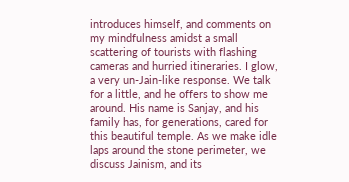introduces himself, and comments on my mindfulness amidst a small scattering of tourists with flashing cameras and hurried itineraries. I glow, a very un-Jain-like response. We talk for a little, and he offers to show me around. His name is Sanjay, and his family has, for generations, cared for this beautiful temple. As we make idle laps around the stone perimeter, we discuss Jainism, and its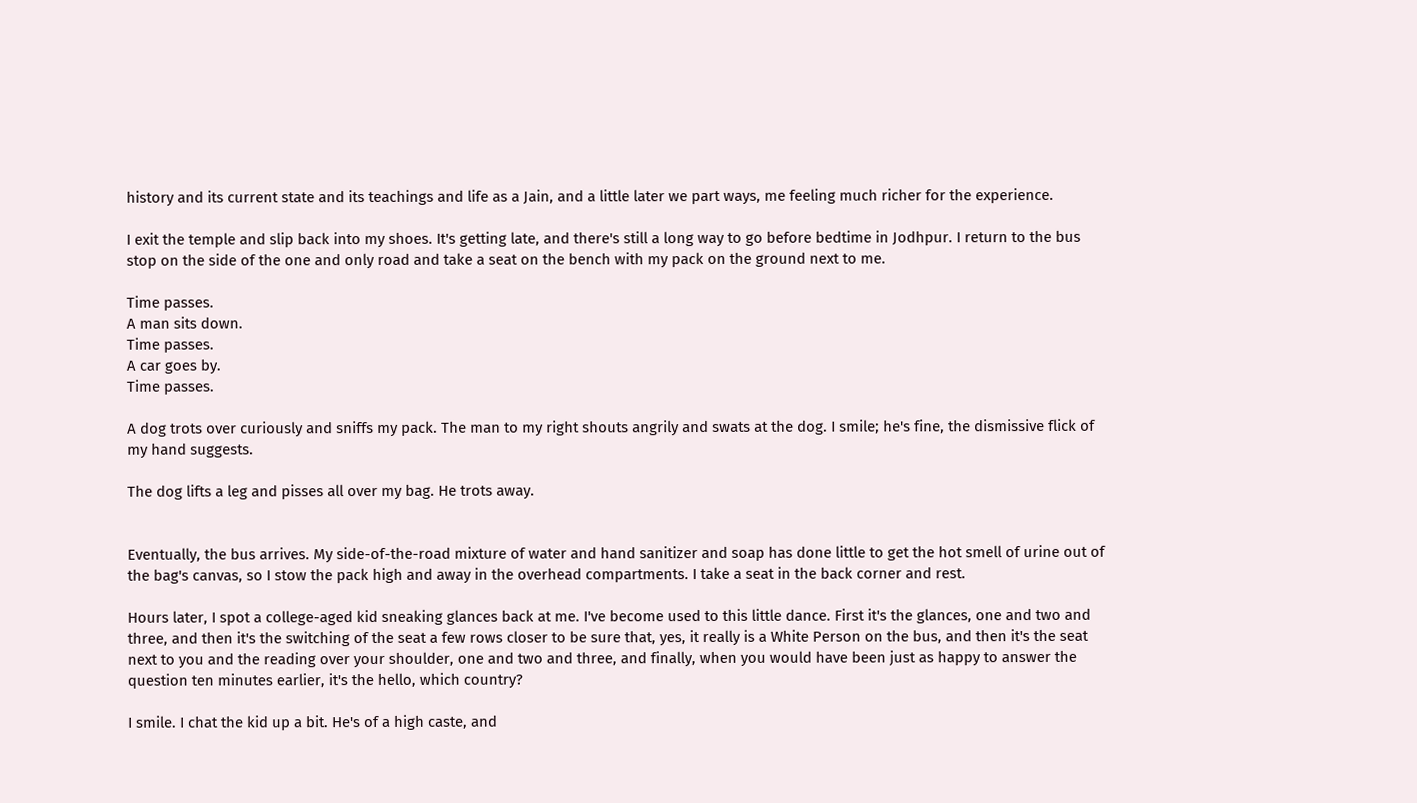history and its current state and its teachings and life as a Jain, and a little later we part ways, me feeling much richer for the experience.

I exit the temple and slip back into my shoes. It's getting late, and there's still a long way to go before bedtime in Jodhpur. I return to the bus stop on the side of the one and only road and take a seat on the bench with my pack on the ground next to me.

Time passes.
A man sits down.
Time passes.
A car goes by.
Time passes.

A dog trots over curiously and sniffs my pack. The man to my right shouts angrily and swats at the dog. I smile; he's fine, the dismissive flick of my hand suggests.

The dog lifts a leg and pisses all over my bag. He trots away.


Eventually, the bus arrives. My side-of-the-road mixture of water and hand sanitizer and soap has done little to get the hot smell of urine out of the bag's canvas, so I stow the pack high and away in the overhead compartments. I take a seat in the back corner and rest.

Hours later, I spot a college-aged kid sneaking glances back at me. I've become used to this little dance. First it's the glances, one and two and three, and then it's the switching of the seat a few rows closer to be sure that, yes, it really is a White Person on the bus, and then it's the seat next to you and the reading over your shoulder, one and two and three, and finally, when you would have been just as happy to answer the question ten minutes earlier, it's the hello, which country?

I smile. I chat the kid up a bit. He's of a high caste, and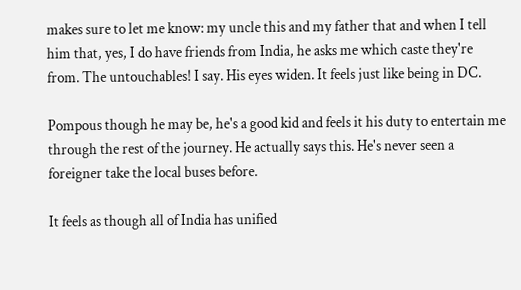makes sure to let me know: my uncle this and my father that and when I tell him that, yes, I do have friends from India, he asks me which caste they're from. The untouchables! I say. His eyes widen. It feels just like being in DC.

Pompous though he may be, he's a good kid and feels it his duty to entertain me through the rest of the journey. He actually says this. He's never seen a foreigner take the local buses before.

It feels as though all of India has unified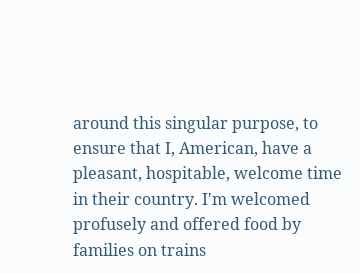around this singular purpose, to ensure that I, American, have a pleasant, hospitable, welcome time in their country. I'm welcomed profusely and offered food by families on trains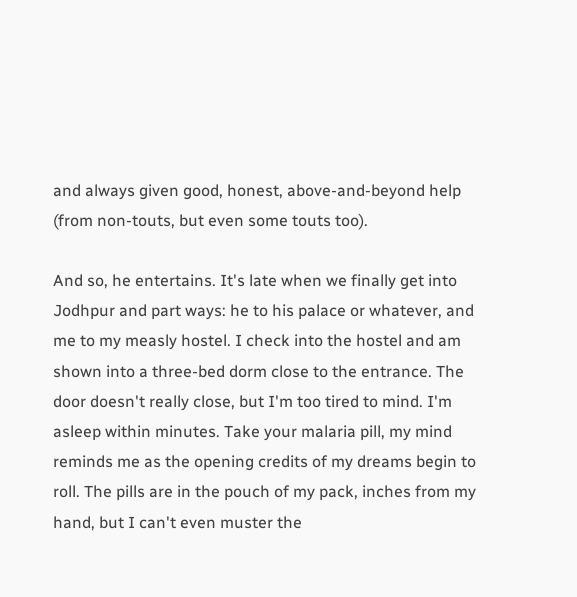and always given good, honest, above-and-beyond help (from non-touts, but even some touts too).

And so, he entertains. It's late when we finally get into Jodhpur and part ways: he to his palace or whatever, and me to my measly hostel. I check into the hostel and am shown into a three-bed dorm close to the entrance. The door doesn't really close, but I'm too tired to mind. I'm asleep within minutes. Take your malaria pill, my mind reminds me as the opening credits of my dreams begin to roll. The pills are in the pouch of my pack, inches from my hand, but I can't even muster the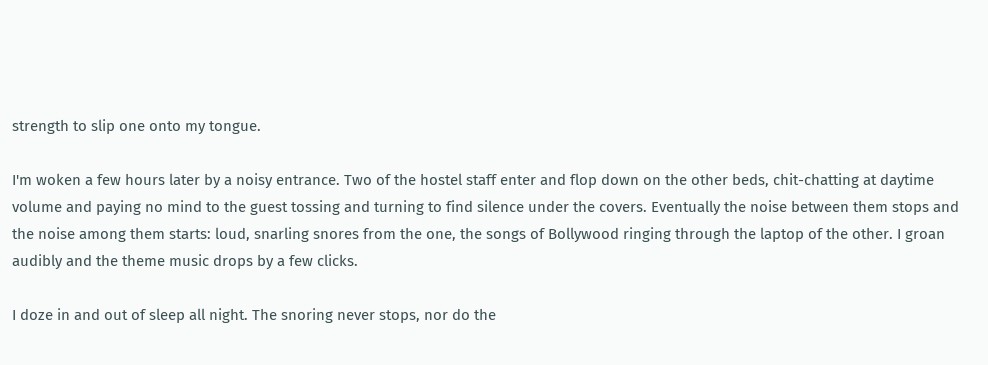strength to slip one onto my tongue.

I'm woken a few hours later by a noisy entrance. Two of the hostel staff enter and flop down on the other beds, chit-chatting at daytime volume and paying no mind to the guest tossing and turning to find silence under the covers. Eventually the noise between them stops and the noise among them starts: loud, snarling snores from the one, the songs of Bollywood ringing through the laptop of the other. I groan audibly and the theme music drops by a few clicks.

I doze in and out of sleep all night. The snoring never stops, nor do the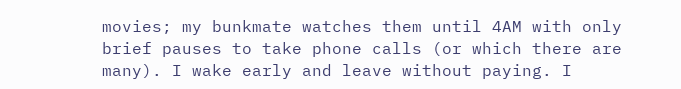movies; my bunkmate watches them until 4AM with only brief pauses to take phone calls (or which there are many). I wake early and leave without paying. I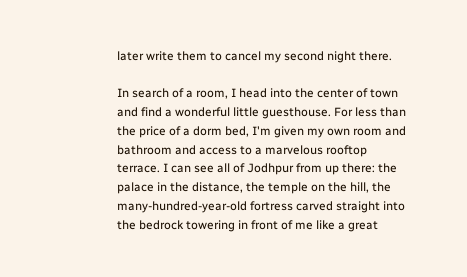later write them to cancel my second night there.

In search of a room, I head into the center of town and find a wonderful little guesthouse. For less than the price of a dorm bed, I'm given my own room and bathroom and access to a marvelous rooftop terrace. I can see all of Jodhpur from up there: the palace in the distance, the temple on the hill, the many-hundred-year-old fortress carved straight into the bedrock towering in front of me like a great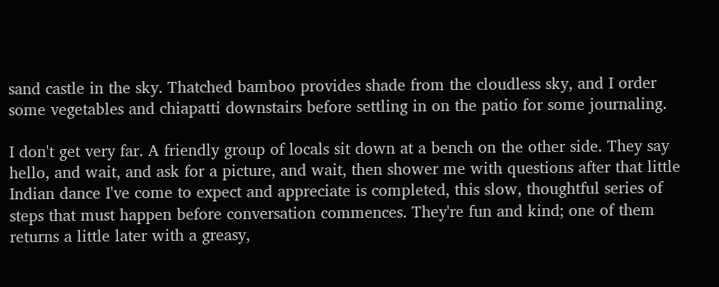sand castle in the sky. Thatched bamboo provides shade from the cloudless sky, and I order some vegetables and chiapatti downstairs before settling in on the patio for some journaling.

I don't get very far. A friendly group of locals sit down at a bench on the other side. They say hello, and wait, and ask for a picture, and wait, then shower me with questions after that little Indian dance I've come to expect and appreciate is completed, this slow, thoughtful series of steps that must happen before conversation commences. They're fun and kind; one of them returns a little later with a greasy,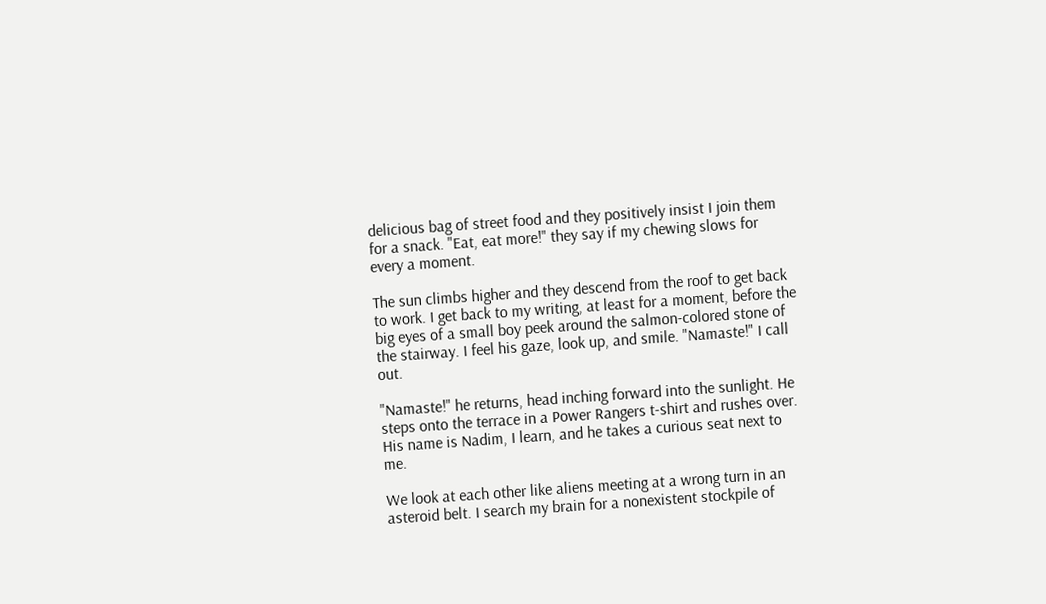delicious bag of street food and they positively insist I join them for a snack. "Eat, eat more!" they say if my chewing slows for every a moment.

The sun climbs higher and they descend from the roof to get back to work. I get back to my writing, at least for a moment, before the big eyes of a small boy peek around the salmon-colored stone of the stairway. I feel his gaze, look up, and smile. "Namaste!" I call out.

"Namaste!" he returns, head inching forward into the sunlight. He steps onto the terrace in a Power Rangers t-shirt and rushes over. His name is Nadim, I learn, and he takes a curious seat next to me.

We look at each other like aliens meeting at a wrong turn in an asteroid belt. I search my brain for a nonexistent stockpile of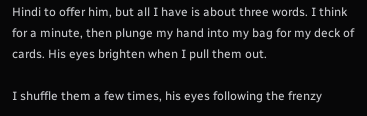Hindi to offer him, but all I have is about three words. I think for a minute, then plunge my hand into my bag for my deck of cards. His eyes brighten when I pull them out.

I shuffle them a few times, his eyes following the frenzy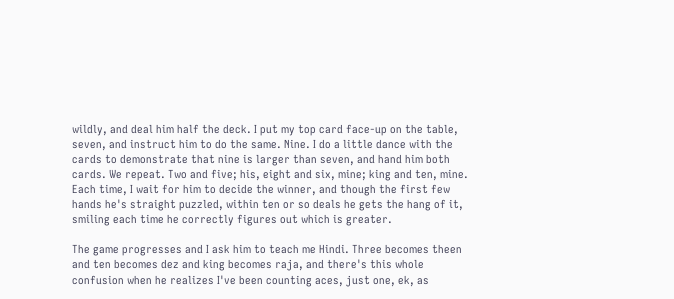wildly, and deal him half the deck. I put my top card face-up on the table, seven, and instruct him to do the same. Nine. I do a little dance with the cards to demonstrate that nine is larger than seven, and hand him both cards. We repeat. Two and five; his, eight and six, mine; king and ten, mine. Each time, I wait for him to decide the winner, and though the first few hands he's straight puzzled, within ten or so deals he gets the hang of it, smiling each time he correctly figures out which is greater.

The game progresses and I ask him to teach me Hindi. Three becomes theen and ten becomes dez and king becomes raja, and there's this whole confusion when he realizes I've been counting aces, just one, ek, as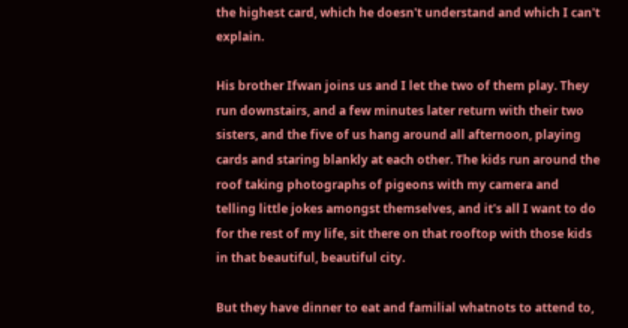the highest card, which he doesn't understand and which I can't explain.

His brother Ifwan joins us and I let the two of them play. They run downstairs, and a few minutes later return with their two sisters, and the five of us hang around all afternoon, playing cards and staring blankly at each other. The kids run around the roof taking photographs of pigeons with my camera and telling little jokes amongst themselves, and it's all I want to do for the rest of my life, sit there on that rooftop with those kids in that beautiful, beautiful city.

But they have dinner to eat and familial whatnots to attend to,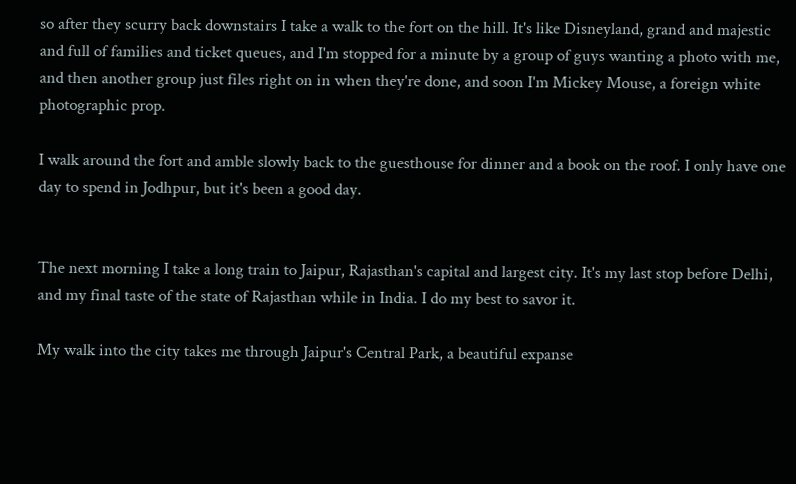so after they scurry back downstairs I take a walk to the fort on the hill. It's like Disneyland, grand and majestic and full of families and ticket queues, and I'm stopped for a minute by a group of guys wanting a photo with me, and then another group just files right on in when they're done, and soon I'm Mickey Mouse, a foreign white photographic prop.

I walk around the fort and amble slowly back to the guesthouse for dinner and a book on the roof. I only have one day to spend in Jodhpur, but it's been a good day.


The next morning I take a long train to Jaipur, Rajasthan's capital and largest city. It's my last stop before Delhi, and my final taste of the state of Rajasthan while in India. I do my best to savor it.

My walk into the city takes me through Jaipur's Central Park, a beautiful expanse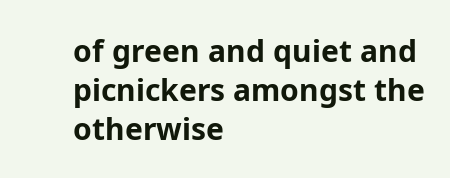of green and quiet and picnickers amongst the otherwise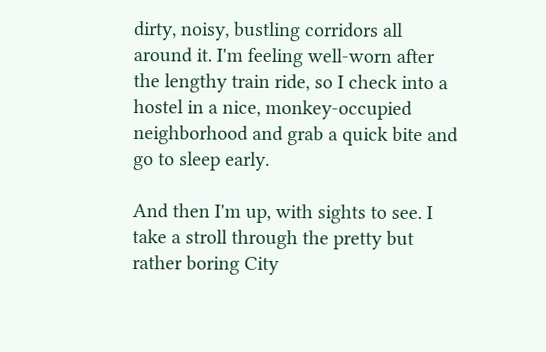dirty, noisy, bustling corridors all around it. I'm feeling well-worn after the lengthy train ride, so I check into a hostel in a nice, monkey-occupied neighborhood and grab a quick bite and go to sleep early.

And then I'm up, with sights to see. I take a stroll through the pretty but rather boring City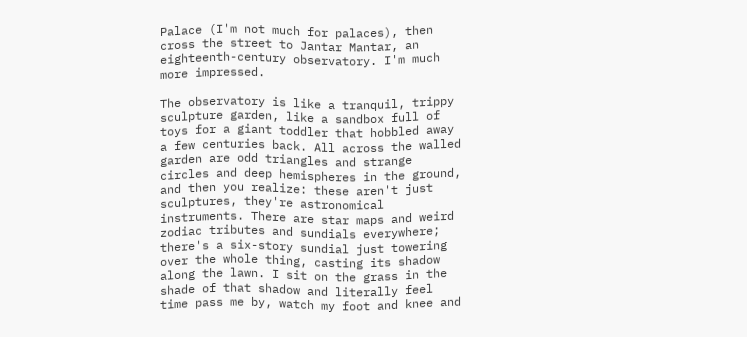Palace (I'm not much for palaces), then cross the street to Jantar Mantar, an eighteenth-century observatory. I'm much more impressed.

The observatory is like a tranquil, trippy sculpture garden, like a sandbox full of toys for a giant toddler that hobbled away a few centuries back. All across the walled garden are odd triangles and strange circles and deep hemispheres in the ground, and then you realize: these aren't just sculptures, they're astronomical instruments. There are star maps and weird zodiac tributes and sundials everywhere; there's a six-story sundial just towering over the whole thing, casting its shadow along the lawn. I sit on the grass in the shade of that shadow and literally feel time pass me by, watch my foot and knee and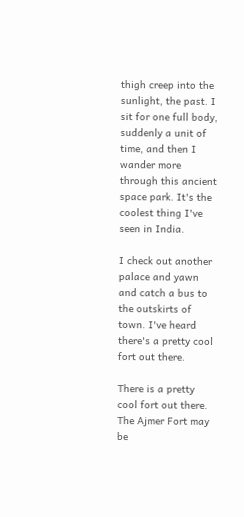thigh creep into the sunlight, the past. I sit for one full body, suddenly a unit of time, and then I wander more through this ancient space park. It's the coolest thing I've seen in India.

I check out another palace and yawn and catch a bus to the outskirts of town. I've heard there's a pretty cool fort out there.

There is a pretty cool fort out there. The Ajmer Fort may be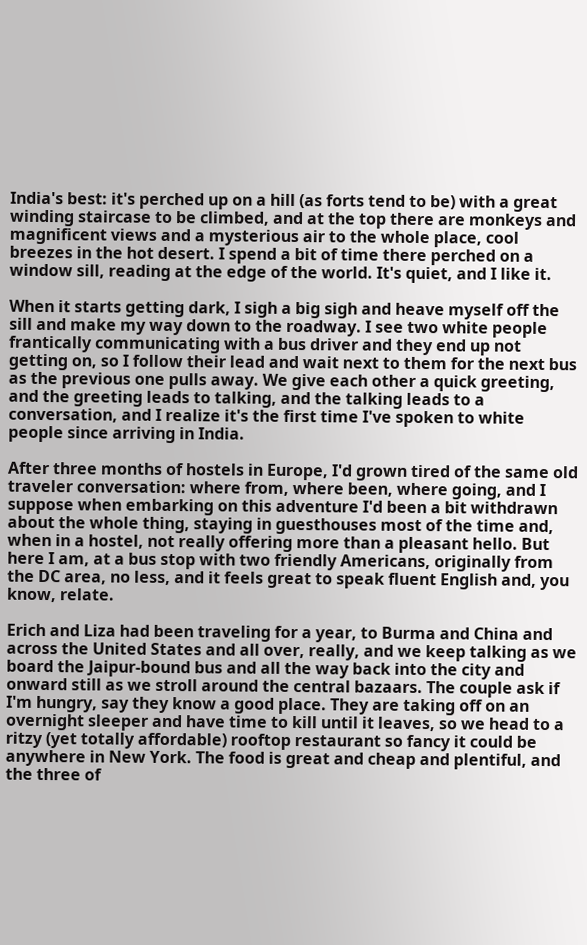India's best: it's perched up on a hill (as forts tend to be) with a great winding staircase to be climbed, and at the top there are monkeys and magnificent views and a mysterious air to the whole place, cool breezes in the hot desert. I spend a bit of time there perched on a window sill, reading at the edge of the world. It's quiet, and I like it.

When it starts getting dark, I sigh a big sigh and heave myself off the sill and make my way down to the roadway. I see two white people frantically communicating with a bus driver and they end up not getting on, so I follow their lead and wait next to them for the next bus as the previous one pulls away. We give each other a quick greeting, and the greeting leads to talking, and the talking leads to a conversation, and I realize it's the first time I've spoken to white people since arriving in India.

After three months of hostels in Europe, I'd grown tired of the same old traveler conversation: where from, where been, where going, and I suppose when embarking on this adventure I'd been a bit withdrawn about the whole thing, staying in guesthouses most of the time and, when in a hostel, not really offering more than a pleasant hello. But here I am, at a bus stop with two friendly Americans, originally from the DC area, no less, and it feels great to speak fluent English and, you know, relate.

Erich and Liza had been traveling for a year, to Burma and China and across the United States and all over, really, and we keep talking as we board the Jaipur-bound bus and all the way back into the city and onward still as we stroll around the central bazaars. The couple ask if I'm hungry, say they know a good place. They are taking off on an overnight sleeper and have time to kill until it leaves, so we head to a ritzy (yet totally affordable) rooftop restaurant so fancy it could be anywhere in New York. The food is great and cheap and plentiful, and the three of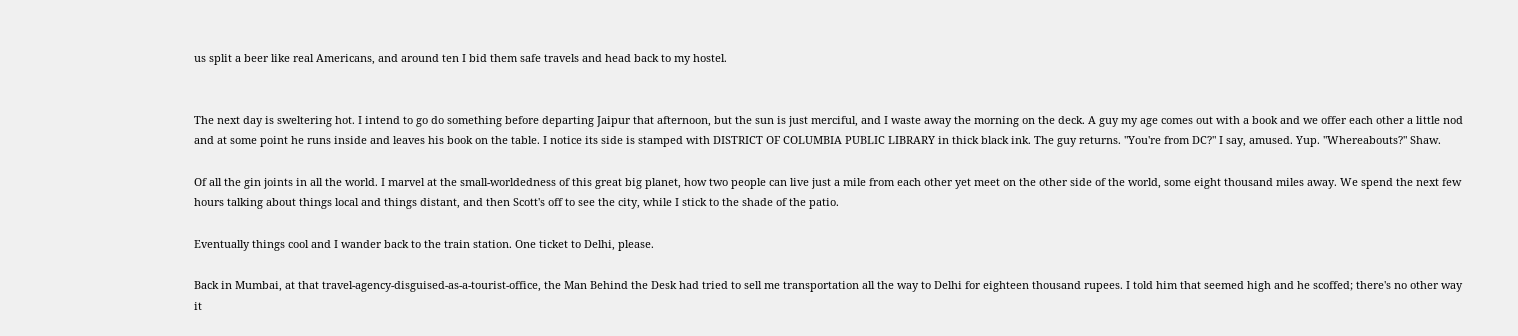us split a beer like real Americans, and around ten I bid them safe travels and head back to my hostel.


The next day is sweltering hot. I intend to go do something before departing Jaipur that afternoon, but the sun is just merciful, and I waste away the morning on the deck. A guy my age comes out with a book and we offer each other a little nod and at some point he runs inside and leaves his book on the table. I notice its side is stamped with DISTRICT OF COLUMBIA PUBLIC LIBRARY in thick black ink. The guy returns. "You're from DC?" I say, amused. Yup. "Whereabouts?" Shaw.

Of all the gin joints in all the world. I marvel at the small-worldedness of this great big planet, how two people can live just a mile from each other yet meet on the other side of the world, some eight thousand miles away. We spend the next few hours talking about things local and things distant, and then Scott's off to see the city, while I stick to the shade of the patio.

Eventually things cool and I wander back to the train station. One ticket to Delhi, please.

Back in Mumbai, at that travel-agency-disguised-as-a-tourist-office, the Man Behind the Desk had tried to sell me transportation all the way to Delhi for eighteen thousand rupees. I told him that seemed high and he scoffed; there's no other way it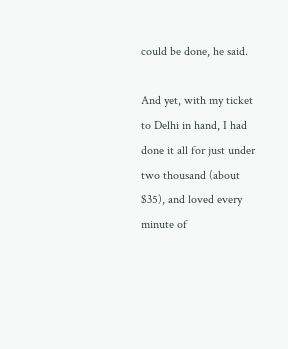could be done, he said.

And yet, with my ticket to Delhi in hand, I had done it all for just under two thousand (about $35), and loved every minute of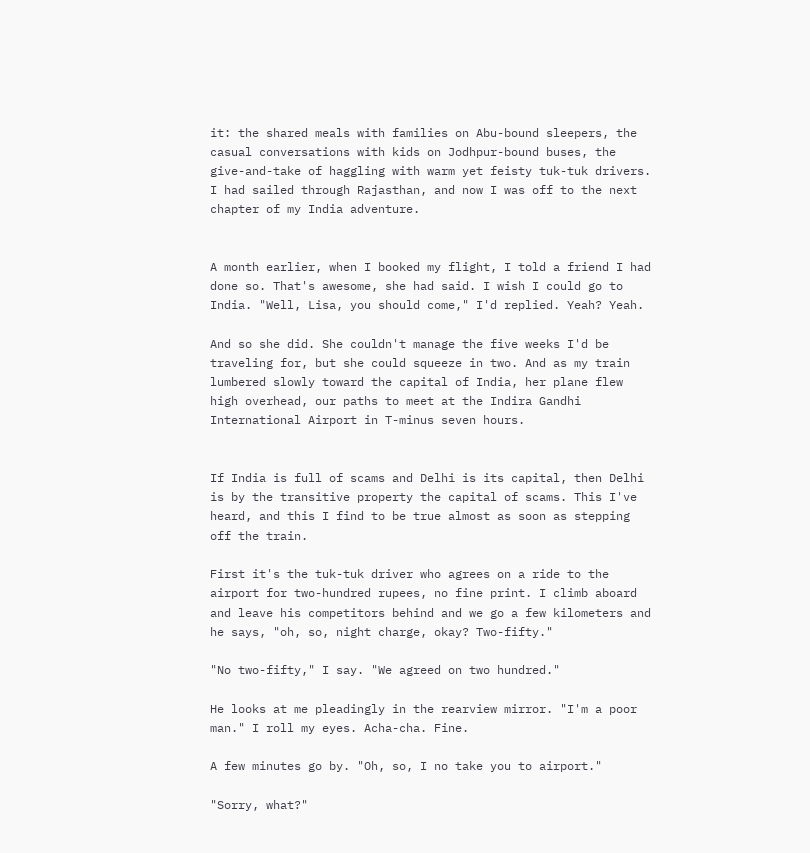it: the shared meals with families on Abu-bound sleepers, the casual conversations with kids on Jodhpur-bound buses, the give-and-take of haggling with warm yet feisty tuk-tuk drivers. I had sailed through Rajasthan, and now I was off to the next chapter of my India adventure.


A month earlier, when I booked my flight, I told a friend I had done so. That's awesome, she had said. I wish I could go to India. "Well, Lisa, you should come," I'd replied. Yeah? Yeah.

And so she did. She couldn't manage the five weeks I'd be traveling for, but she could squeeze in two. And as my train lumbered slowly toward the capital of India, her plane flew high overhead, our paths to meet at the Indira Gandhi  International Airport in T-minus seven hours.


If India is full of scams and Delhi is its capital, then Delhi is by the transitive property the capital of scams. This I've heard, and this I find to be true almost as soon as stepping off the train.

First it's the tuk-tuk driver who agrees on a ride to the airport for two-hundred rupees, no fine print. I climb aboard and leave his competitors behind and we go a few kilometers and he says, "oh, so, night charge, okay? Two-fifty."

"No two-fifty," I say. "We agreed on two hundred."

He looks at me pleadingly in the rearview mirror. "I'm a poor man." I roll my eyes. Acha-cha. Fine.

A few minutes go by. "Oh, so, I no take you to airport."

"Sorry, what?"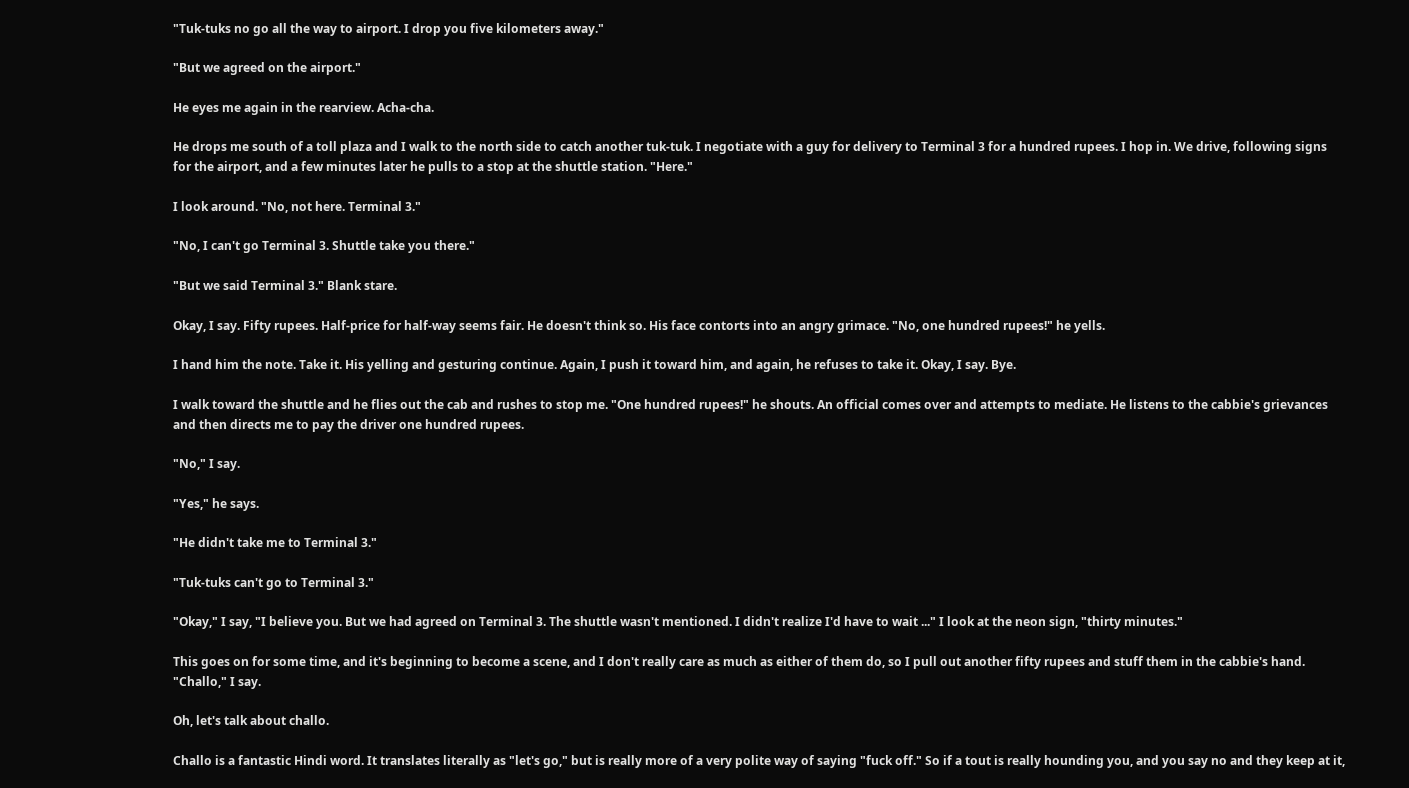"Tuk-tuks no go all the way to airport. I drop you five kilometers away."

"But we agreed on the airport."

He eyes me again in the rearview. Acha-cha.

He drops me south of a toll plaza and I walk to the north side to catch another tuk-tuk. I negotiate with a guy for delivery to Terminal 3 for a hundred rupees. I hop in. We drive, following signs for the airport, and a few minutes later he pulls to a stop at the shuttle station. "Here."

I look around. "No, not here. Terminal 3."

"No, I can't go Terminal 3. Shuttle take you there."

"But we said Terminal 3." Blank stare.

Okay, I say. Fifty rupees. Half-price for half-way seems fair. He doesn't think so. His face contorts into an angry grimace. "No, one hundred rupees!" he yells.

I hand him the note. Take it. His yelling and gesturing continue. Again, I push it toward him, and again, he refuses to take it. Okay, I say. Bye.

I walk toward the shuttle and he flies out the cab and rushes to stop me. "One hundred rupees!" he shouts. An official comes over and attempts to mediate. He listens to the cabbie's grievances and then directs me to pay the driver one hundred rupees.

"No," I say.

"Yes," he says.

"He didn't take me to Terminal 3."

"Tuk-tuks can't go to Terminal 3."

"Okay," I say, "I believe you. But we had agreed on Terminal 3. The shuttle wasn't mentioned. I didn't realize I'd have to wait ..." I look at the neon sign, "thirty minutes."

This goes on for some time, and it's beginning to become a scene, and I don't really care as much as either of them do, so I pull out another fifty rupees and stuff them in the cabbie's hand. "Challo," I say.

Oh, let's talk about challo.

Challo is a fantastic Hindi word. It translates literally as "let's go," but is really more of a very polite way of saying "fuck off." So if a tout is really hounding you, and you say no and they keep at it,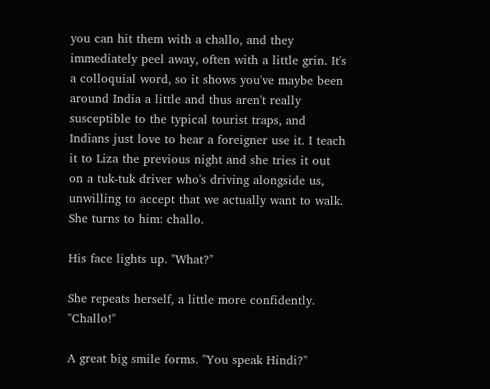you can hit them with a challo, and they immediately peel away, often with a little grin. It's a colloquial word, so it shows you've maybe been around India a little and thus aren't really susceptible to the typical tourist traps, and Indians just love to hear a foreigner use it. I teach it to Liza the previous night and she tries it out on a tuk-tuk driver who's driving alongside us, unwilling to accept that we actually want to walk. She turns to him: challo.

His face lights up. "What?"

She repeats herself, a little more confidently. "Challo!"

A great big smile forms. "You speak Hindi?"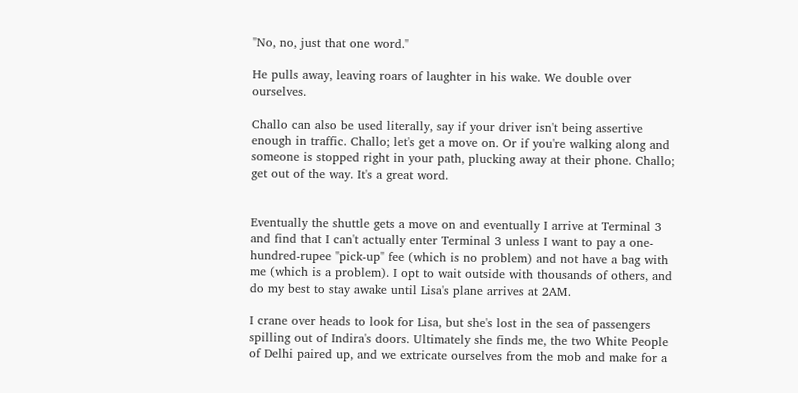"No, no, just that one word."

He pulls away, leaving roars of laughter in his wake. We double over ourselves.

Challo can also be used literally, say if your driver isn't being assertive enough in traffic. Challo; let's get a move on. Or if you're walking along and someone is stopped right in your path, plucking away at their phone. Challo; get out of the way. It's a great word.


Eventually the shuttle gets a move on and eventually I arrive at Terminal 3 and find that I can't actually enter Terminal 3 unless I want to pay a one-hundred-rupee "pick-up" fee (which is no problem) and not have a bag with me (which is a problem). I opt to wait outside with thousands of others, and do my best to stay awake until Lisa's plane arrives at 2AM.

I crane over heads to look for Lisa, but she's lost in the sea of passengers spilling out of Indira's doors. Ultimately she finds me, the two White People of Delhi paired up, and we extricate ourselves from the mob and make for a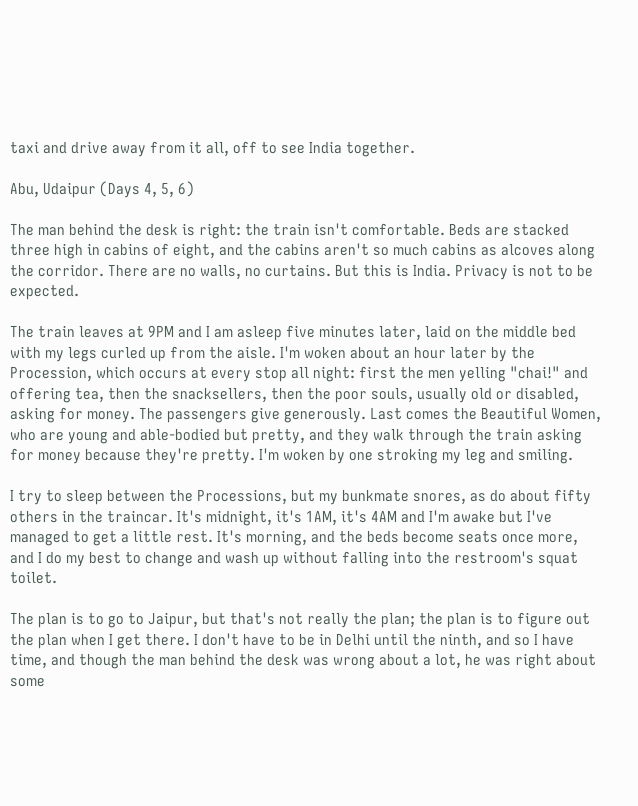taxi and drive away from it all, off to see India together.

Abu, Udaipur (Days 4, 5, 6)

The man behind the desk is right: the train isn't comfortable. Beds are stacked three high in cabins of eight, and the cabins aren't so much cabins as alcoves along the corridor. There are no walls, no curtains. But this is India. Privacy is not to be expected.

The train leaves at 9PM and I am asleep five minutes later, laid on the middle bed with my legs curled up from the aisle. I'm woken about an hour later by the Procession, which occurs at every stop all night: first the men yelling "chai!" and offering tea, then the snacksellers, then the poor souls, usually old or disabled, asking for money. The passengers give generously. Last comes the Beautiful Women, who are young and able-bodied but pretty, and they walk through the train asking for money because they're pretty. I'm woken by one stroking my leg and smiling.

I try to sleep between the Processions, but my bunkmate snores, as do about fifty others in the traincar. It's midnight, it's 1AM, it's 4AM and I'm awake but I've managed to get a little rest. It's morning, and the beds become seats once more, and I do my best to change and wash up without falling into the restroom's squat toilet.

The plan is to go to Jaipur, but that's not really the plan; the plan is to figure out the plan when I get there. I don't have to be in Delhi until the ninth, and so I have time, and though the man behind the desk was wrong about a lot, he was right about some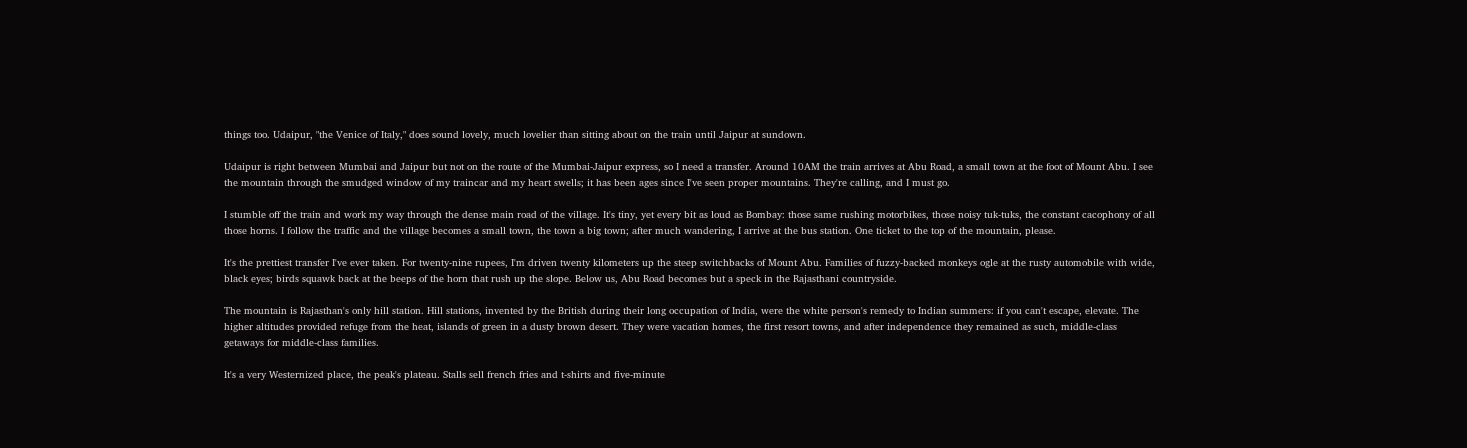things too. Udaipur, "the Venice of Italy," does sound lovely, much lovelier than sitting about on the train until Jaipur at sundown.

Udaipur is right between Mumbai and Jaipur but not on the route of the Mumbai-Jaipur express, so I need a transfer. Around 10AM the train arrives at Abu Road, a small town at the foot of Mount Abu. I see the mountain through the smudged window of my traincar and my heart swells; it has been ages since I've seen proper mountains. They're calling, and I must go.

I stumble off the train and work my way through the dense main road of the village. It's tiny, yet every bit as loud as Bombay: those same rushing motorbikes, those noisy tuk-tuks, the constant cacophony of all those horns. I follow the traffic and the village becomes a small town, the town a big town; after much wandering, I arrive at the bus station. One ticket to the top of the mountain, please.

It's the prettiest transfer I've ever taken. For twenty-nine rupees, I'm driven twenty kilometers up the steep switchbacks of Mount Abu. Families of fuzzy-backed monkeys ogle at the rusty automobile with wide, black eyes; birds squawk back at the beeps of the horn that rush up the slope. Below us, Abu Road becomes but a speck in the Rajasthani countryside.

The mountain is Rajasthan's only hill station. Hill stations, invented by the British during their long occupation of India, were the white person's remedy to Indian summers: if you can't escape, elevate. The higher altitudes provided refuge from the heat, islands of green in a dusty brown desert. They were vacation homes, the first resort towns, and after independence they remained as such, middle-class getaways for middle-class families.

It's a very Westernized place, the peak's plateau. Stalls sell french fries and t-shirts and five-minute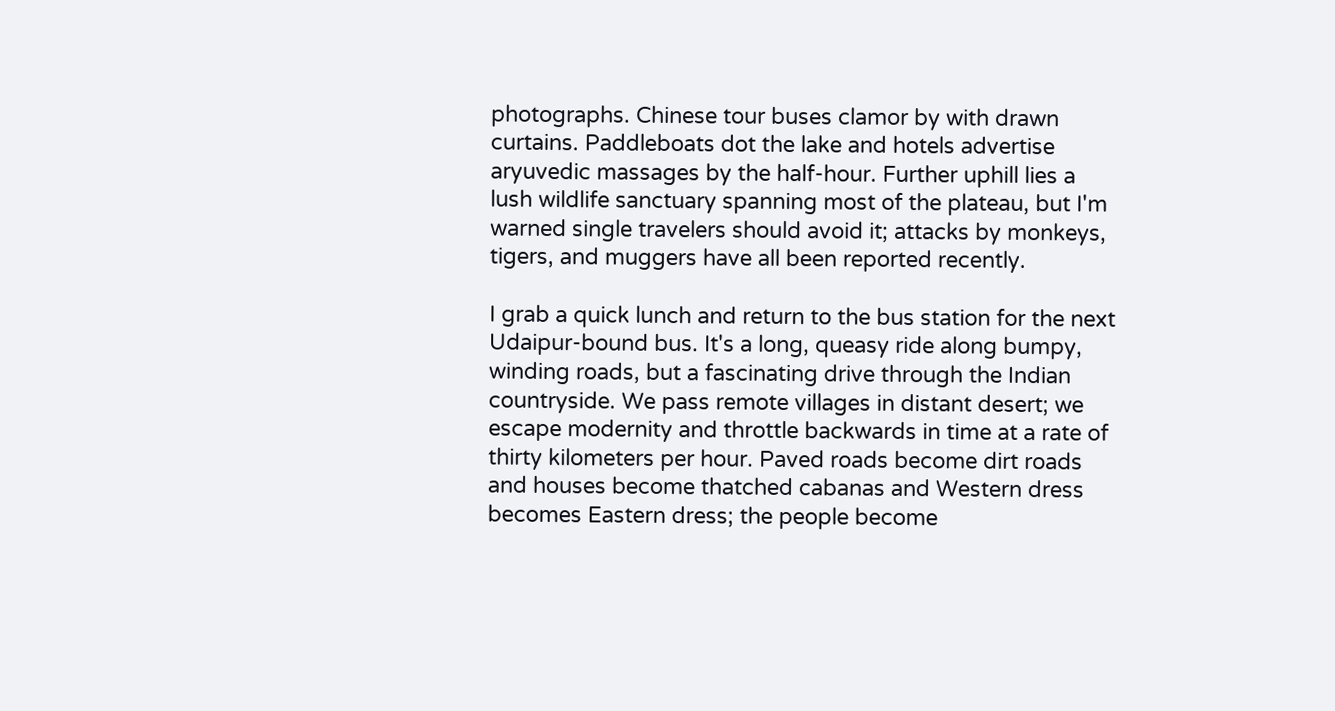photographs. Chinese tour buses clamor by with drawn curtains. Paddleboats dot the lake and hotels advertise aryuvedic massages by the half-hour. Further uphill lies a lush wildlife sanctuary spanning most of the plateau, but I'm warned single travelers should avoid it; attacks by monkeys, tigers, and muggers have all been reported recently.

I grab a quick lunch and return to the bus station for the next Udaipur-bound bus. It's a long, queasy ride along bumpy, winding roads, but a fascinating drive through the Indian countryside. We pass remote villages in distant desert; we escape modernity and throttle backwards in time at a rate of thirty kilometers per hour. Paved roads become dirt roads and houses become thatched cabanas and Western dress becomes Eastern dress; the people become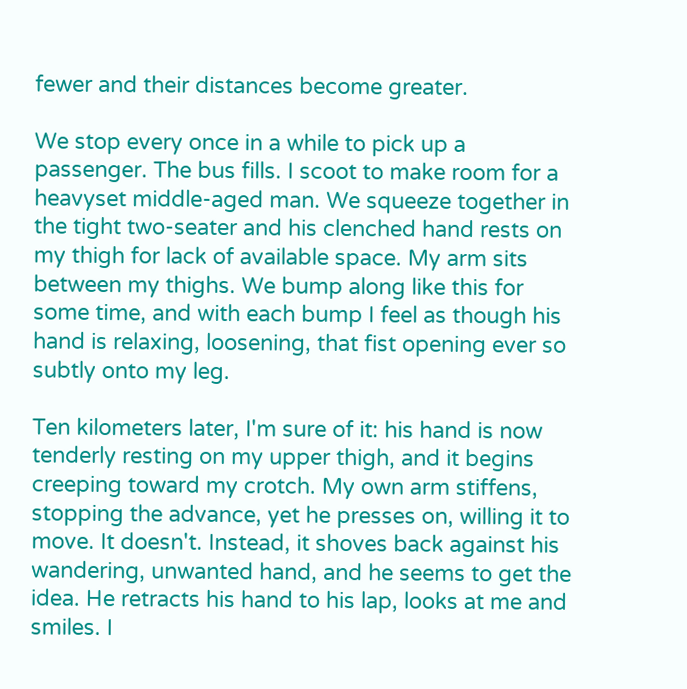fewer and their distances become greater.

We stop every once in a while to pick up a passenger. The bus fills. I scoot to make room for a heavyset middle-aged man. We squeeze together in the tight two-seater and his clenched hand rests on my thigh for lack of available space. My arm sits between my thighs. We bump along like this for some time, and with each bump I feel as though his hand is relaxing, loosening, that fist opening ever so subtly onto my leg.

Ten kilometers later, I'm sure of it: his hand is now tenderly resting on my upper thigh, and it begins creeping toward my crotch. My own arm stiffens, stopping the advance, yet he presses on, willing it to move. It doesn't. Instead, it shoves back against his wandering, unwanted hand, and he seems to get the idea. He retracts his hand to his lap, looks at me and smiles. I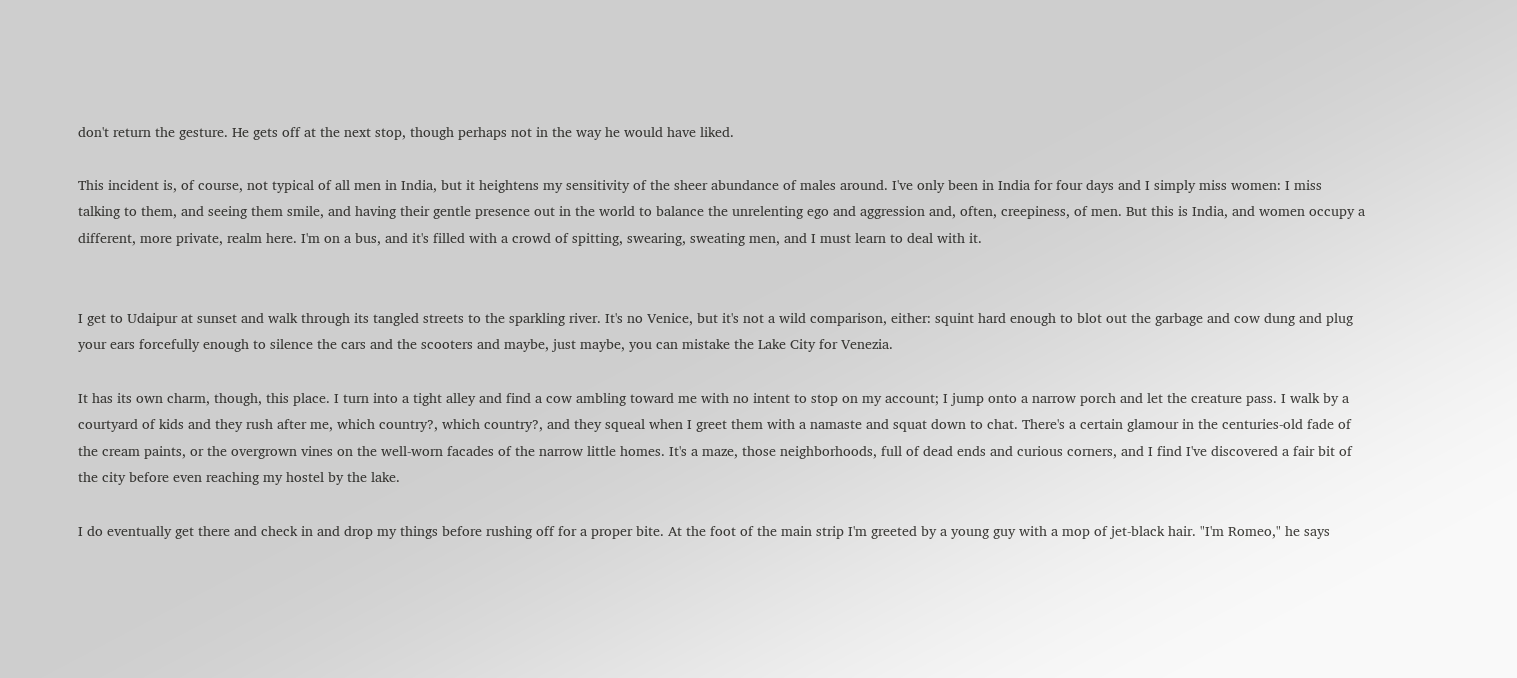don't return the gesture. He gets off at the next stop, though perhaps not in the way he would have liked.

This incident is, of course, not typical of all men in India, but it heightens my sensitivity of the sheer abundance of males around. I've only been in India for four days and I simply miss women: I miss talking to them, and seeing them smile, and having their gentle presence out in the world to balance the unrelenting ego and aggression and, often, creepiness, of men. But this is India, and women occupy a different, more private, realm here. I'm on a bus, and it's filled with a crowd of spitting, swearing, sweating men, and I must learn to deal with it.


I get to Udaipur at sunset and walk through its tangled streets to the sparkling river. It's no Venice, but it's not a wild comparison, either: squint hard enough to blot out the garbage and cow dung and plug your ears forcefully enough to silence the cars and the scooters and maybe, just maybe, you can mistake the Lake City for Venezia.

It has its own charm, though, this place. I turn into a tight alley and find a cow ambling toward me with no intent to stop on my account; I jump onto a narrow porch and let the creature pass. I walk by a courtyard of kids and they rush after me, which country?, which country?, and they squeal when I greet them with a namaste and squat down to chat. There's a certain glamour in the centuries-old fade of the cream paints, or the overgrown vines on the well-worn facades of the narrow little homes. It's a maze, those neighborhoods, full of dead ends and curious corners, and I find I've discovered a fair bit of the city before even reaching my hostel by the lake.

I do eventually get there and check in and drop my things before rushing off for a proper bite. At the foot of the main strip I'm greeted by a young guy with a mop of jet-black hair. "I'm Romeo," he says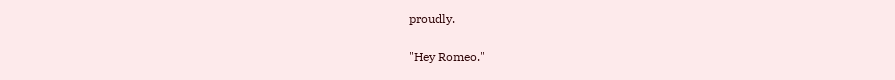proudly.

"Hey Romeo."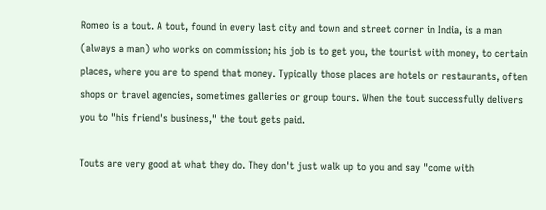Romeo is a tout. A tout, found in every last city and town and street corner in India, is a man (always a man) who works on commission; his job is to get you, the tourist with money, to certain places, where you are to spend that money. Typically those places are hotels or restaurants, often shops or travel agencies, sometimes galleries or group tours. When the tout successfully delivers you to "his friend's business," the tout gets paid.

Touts are very good at what they do. They don't just walk up to you and say "come with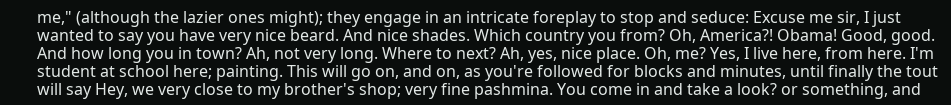me," (although the lazier ones might); they engage in an intricate foreplay to stop and seduce: Excuse me sir, I just wanted to say you have very nice beard. And nice shades. Which country you from? Oh, America?! Obama! Good, good. And how long you in town? Ah, not very long. Where to next? Ah, yes, nice place. Oh, me? Yes, I live here, from here. I'm student at school here; painting. This will go on, and on, as you're followed for blocks and minutes, until finally the tout will say Hey, we very close to my brother's shop; very fine pashmina. You come in and take a look? or something, and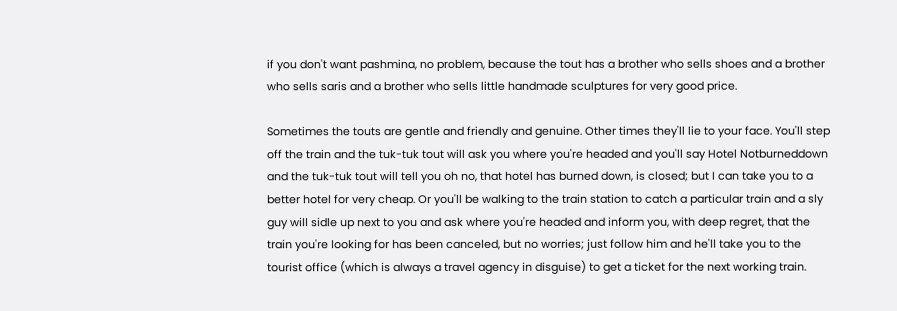if you don't want pashmina, no problem, because the tout has a brother who sells shoes and a brother who sells saris and a brother who sells little handmade sculptures for very good price.

Sometimes the touts are gentle and friendly and genuine. Other times they'll lie to your face. You'll step off the train and the tuk-tuk tout will ask you where you're headed and you'll say Hotel Notburneddown and the tuk-tuk tout will tell you oh no, that hotel has burned down, is closed; but I can take you to a better hotel for very cheap. Or you'll be walking to the train station to catch a particular train and a sly guy will sidle up next to you and ask where you're headed and inform you, with deep regret, that the train you're looking for has been canceled, but no worries; just follow him and he'll take you to the tourist office (which is always a travel agency in disguise) to get a ticket for the next working train.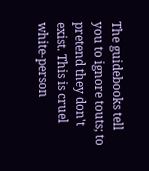The guidebooks tell you to ignore touts; to pretend they don't exist. This is cruel white-person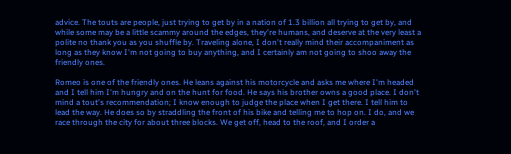advice. The touts are people, just trying to get by in a nation of 1.3 billion all trying to get by, and while some may be a little scammy around the edges, they're humans, and deserve at the very least a polite no thank you as you shuffle by. Traveling alone, I don't really mind their accompaniment as long as they know I'm not going to buy anything, and I certainly am not going to shoo away the friendly ones.

Romeo is one of the friendly ones. He leans against his motorcycle and asks me where I'm headed and I tell him I'm hungry and on the hunt for food. He says his brother owns a good place. I don't mind a tout's recommendation; I know enough to judge the place when I get there. I tell him to lead the way. He does so by straddling the front of his bike and telling me to hop on. I do, and we race through the city for about three blocks. We get off, head to the roof, and I order a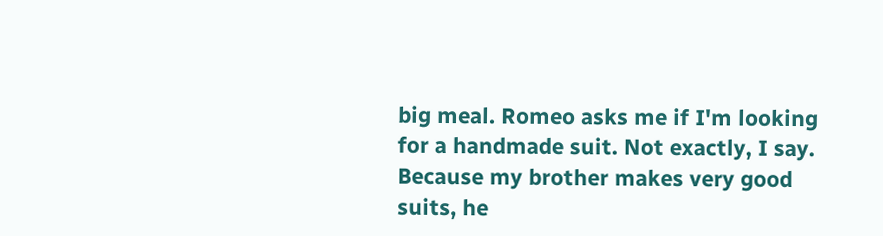big meal. Romeo asks me if I'm looking for a handmade suit. Not exactly, I say. Because my brother makes very good suits, he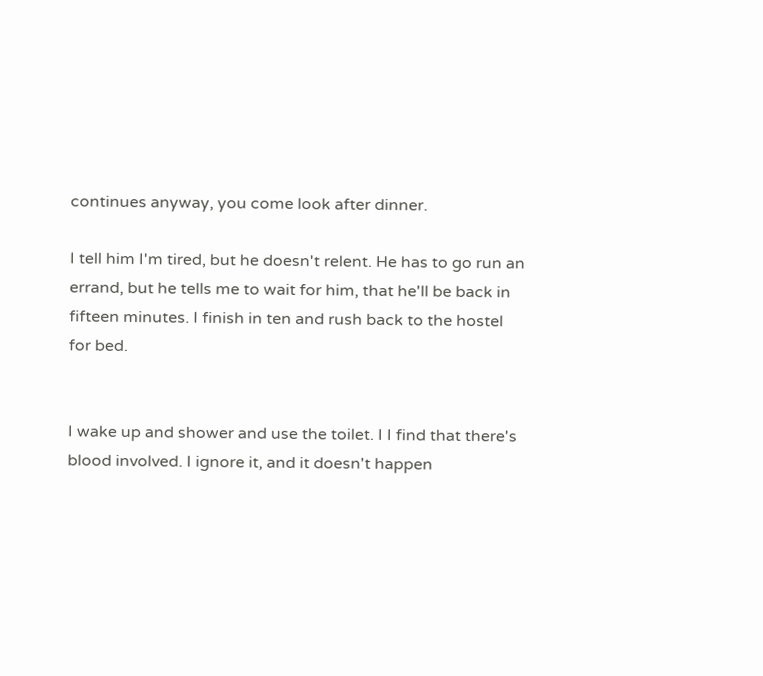continues anyway, you come look after dinner.

I tell him I'm tired, but he doesn't relent. He has to go run an errand, but he tells me to wait for him, that he'll be back in fifteen minutes. I finish in ten and rush back to the hostel for bed.


I wake up and shower and use the toilet. I I find that there's blood involved. I ignore it, and it doesn't happen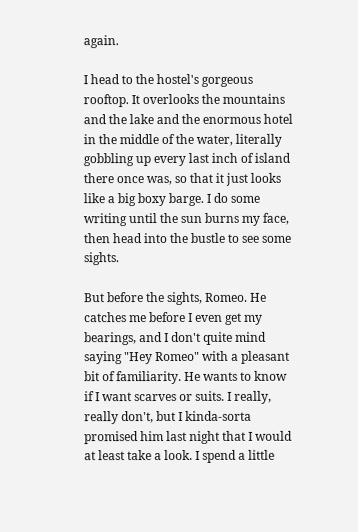again.

I head to the hostel's gorgeous rooftop. It overlooks the mountains and the lake and the enormous hotel in the middle of the water, literally gobbling up every last inch of island there once was, so that it just looks like a big boxy barge. I do some writing until the sun burns my face, then head into the bustle to see some sights.

But before the sights, Romeo. He catches me before I even get my bearings, and I don't quite mind saying "Hey Romeo" with a pleasant bit of familiarity. He wants to know if I want scarves or suits. I really, really don't, but I kinda-sorta promised him last night that I would at least take a look. I spend a little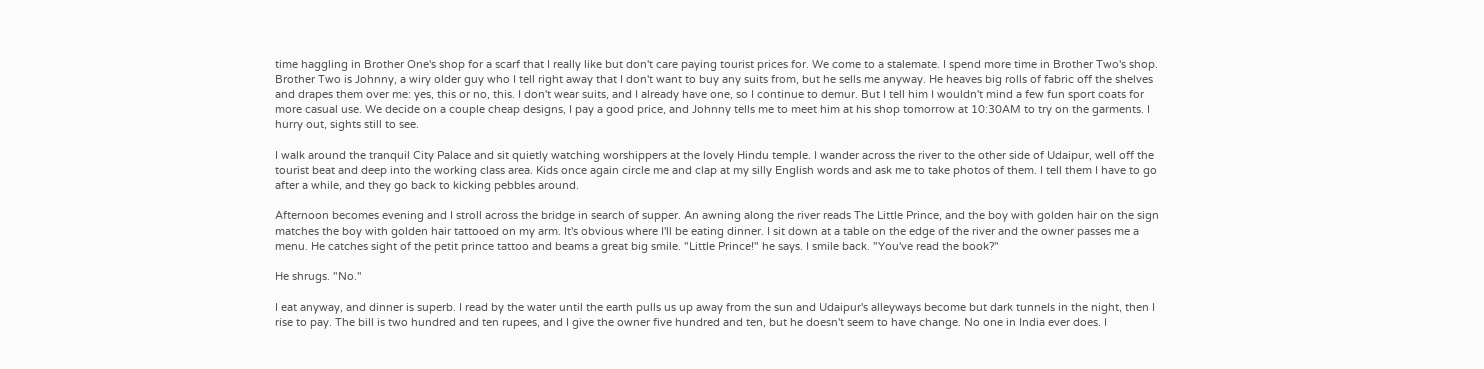time haggling in Brother One's shop for a scarf that I really like but don't care paying tourist prices for. We come to a stalemate. I spend more time in Brother Two's shop. Brother Two is Johnny, a wiry older guy who I tell right away that I don't want to buy any suits from, but he sells me anyway. He heaves big rolls of fabric off the shelves and drapes them over me: yes, this or no, this. I don't wear suits, and I already have one, so I continue to demur. But I tell him I wouldn't mind a few fun sport coats for more casual use. We decide on a couple cheap designs, I pay a good price, and Johnny tells me to meet him at his shop tomorrow at 10:30AM to try on the garments. I hurry out, sights still to see.

I walk around the tranquil City Palace and sit quietly watching worshippers at the lovely Hindu temple. I wander across the river to the other side of Udaipur, well off the tourist beat and deep into the working class area. Kids once again circle me and clap at my silly English words and ask me to take photos of them. I tell them I have to go after a while, and they go back to kicking pebbles around.

Afternoon becomes evening and I stroll across the bridge in search of supper. An awning along the river reads The Little Prince, and the boy with golden hair on the sign matches the boy with golden hair tattooed on my arm. It's obvious where I'll be eating dinner. I sit down at a table on the edge of the river and the owner passes me a menu. He catches sight of the petit prince tattoo and beams a great big smile. "Little Prince!" he says. I smile back. "You've read the book?"

He shrugs. "No."

I eat anyway, and dinner is superb. I read by the water until the earth pulls us up away from the sun and Udaipur's alleyways become but dark tunnels in the night, then I rise to pay. The bill is two hundred and ten rupees, and I give the owner five hundred and ten, but he doesn't seem to have change. No one in India ever does. I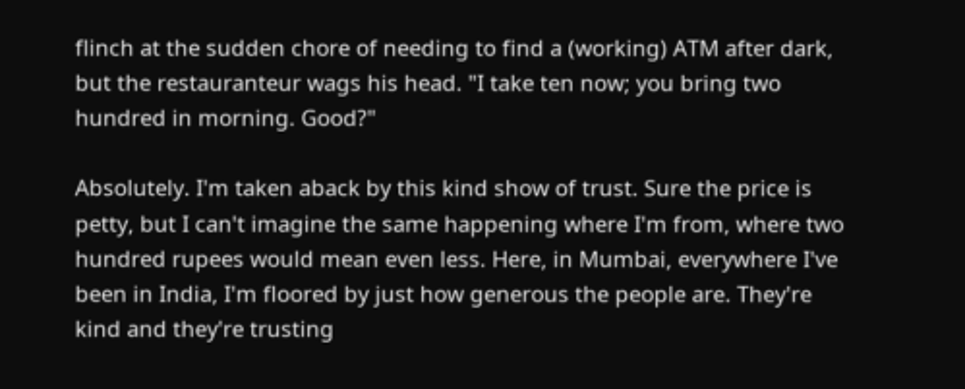flinch at the sudden chore of needing to find a (working) ATM after dark, but the restauranteur wags his head. "I take ten now; you bring two hundred in morning. Good?"

Absolutely. I'm taken aback by this kind show of trust. Sure the price is petty, but I can't imagine the same happening where I'm from, where two hundred rupees would mean even less. Here, in Mumbai, everywhere I've been in India, I'm floored by just how generous the people are. They're kind and they're trusting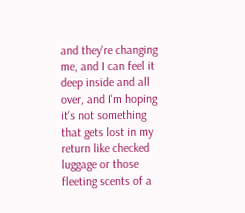and they're changing me, and I can feel it deep inside and all over, and I'm hoping it's not something that gets lost in my return like checked luggage or those fleeting scents of a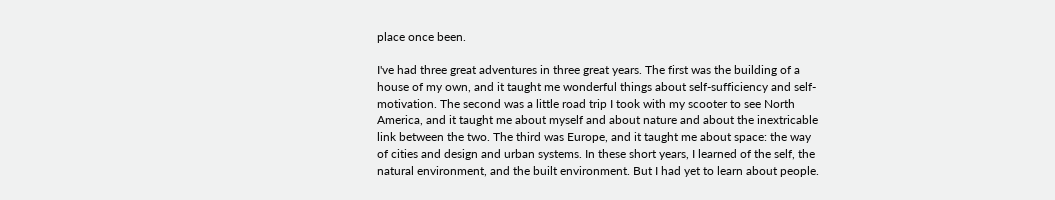place once been.

I've had three great adventures in three great years. The first was the building of a house of my own, and it taught me wonderful things about self-sufficiency and self-motivation. The second was a little road trip I took with my scooter to see North America, and it taught me about myself and about nature and about the inextricable link between the two. The third was Europe, and it taught me about space: the way of cities and design and urban systems. In these short years, I learned of the self, the natural environment, and the built environment. But I had yet to learn about people.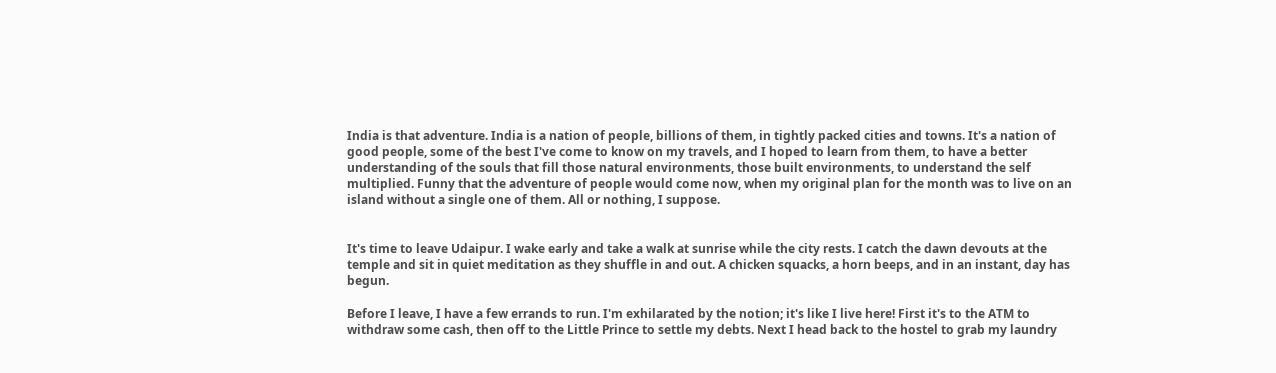India is that adventure. India is a nation of people, billions of them, in tightly packed cities and towns. It's a nation of good people, some of the best I've come to know on my travels, and I hoped to learn from them, to have a better understanding of the souls that fill those natural environments, those built environments, to understand the self multiplied. Funny that the adventure of people would come now, when my original plan for the month was to live on an island without a single one of them. All or nothing, I suppose.


It's time to leave Udaipur. I wake early and take a walk at sunrise while the city rests. I catch the dawn devouts at the temple and sit in quiet meditation as they shuffle in and out. A chicken squacks, a horn beeps, and in an instant, day has begun.

Before I leave, I have a few errands to run. I'm exhilarated by the notion; it's like I live here! First it's to the ATM to withdraw some cash, then off to the Little Prince to settle my debts. Next I head back to the hostel to grab my laundry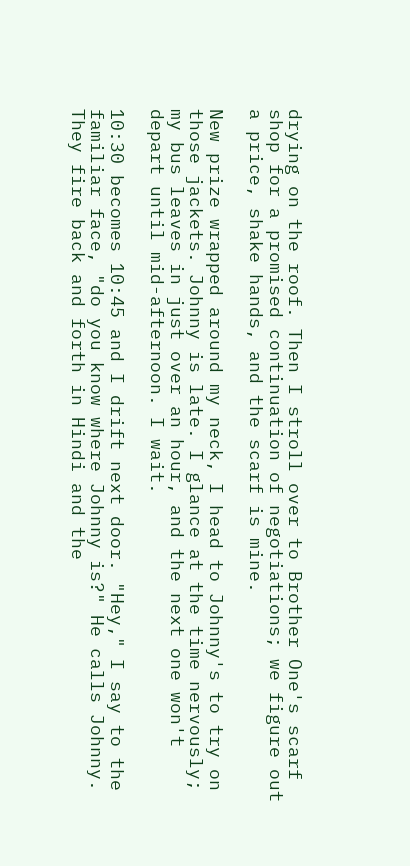drying on the roof. Then I stroll over to Brother One's scarf shop for a promised continuation of negotiations; we figure out a price, shake hands, and the scarf is mine.

New prize wrapped around my neck, I head to Johnny's to try on those jackets. Johnny is late. I glance at the time nervously; my bus leaves in just over an hour, and the next one won't depart until mid-afternoon. I wait.

10:30 becomes 10:45 and I drift next door. "Hey," I say to the familiar face, "do you know where Johnny is?" He calls Johnny. They fire back and forth in Hindi and the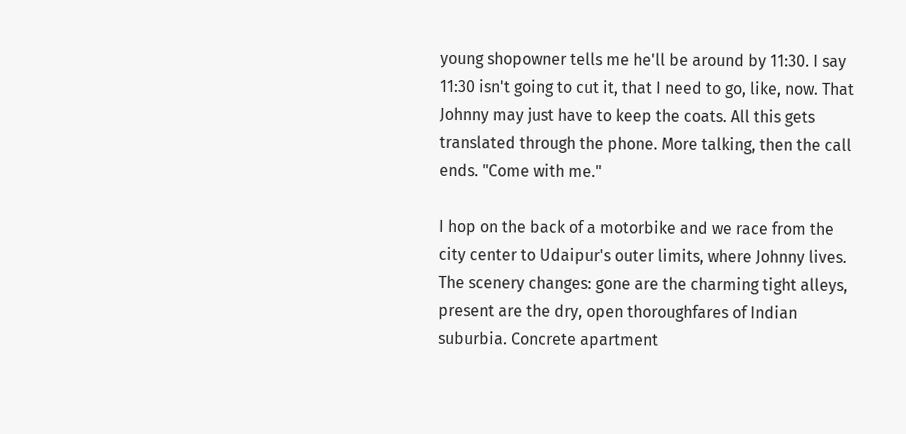young shopowner tells me he'll be around by 11:30. I say 11:30 isn't going to cut it, that I need to go, like, now. That Johnny may just have to keep the coats. All this gets translated through the phone. More talking, then the call ends. "Come with me."

I hop on the back of a motorbike and we race from the city center to Udaipur's outer limits, where Johnny lives. The scenery changes: gone are the charming tight alleys, present are the dry, open thoroughfares of Indian suburbia. Concrete apartment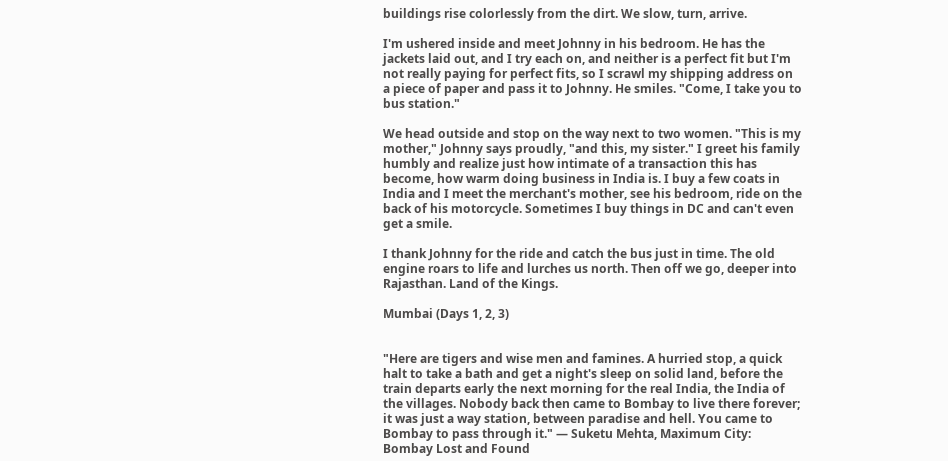buildings rise colorlessly from the dirt. We slow, turn, arrive.

I'm ushered inside and meet Johnny in his bedroom. He has the jackets laid out, and I try each on, and neither is a perfect fit but I'm not really paying for perfect fits, so I scrawl my shipping address on a piece of paper and pass it to Johnny. He smiles. "Come, I take you to bus station."

We head outside and stop on the way next to two women. "This is my mother," Johnny says proudly, "and this, my sister." I greet his family humbly and realize just how intimate of a transaction this has become, how warm doing business in India is. I buy a few coats in India and I meet the merchant's mother, see his bedroom, ride on the back of his motorcycle. Sometimes I buy things in DC and can't even get a smile.

I thank Johnny for the ride and catch the bus just in time. The old engine roars to life and lurches us north. Then off we go, deeper into Rajasthan. Land of the Kings.

Mumbai (Days 1, 2, 3)


"Here are tigers and wise men and famines. A hurried stop, a quick halt to take a bath and get a night's sleep on solid land, before the train departs early the next morning for the real India, the India of the villages. Nobody back then came to Bombay to live there forever; it was just a way station, between paradise and hell. You came to Bombay to pass through it." — Suketu Mehta, Maximum City: Bombay Lost and Found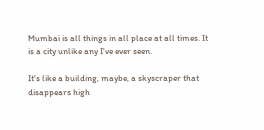Mumbai is all things in all place at all times. It is a city unlike any I've ever seen.

It's like a building, maybe, a skyscraper that disappears high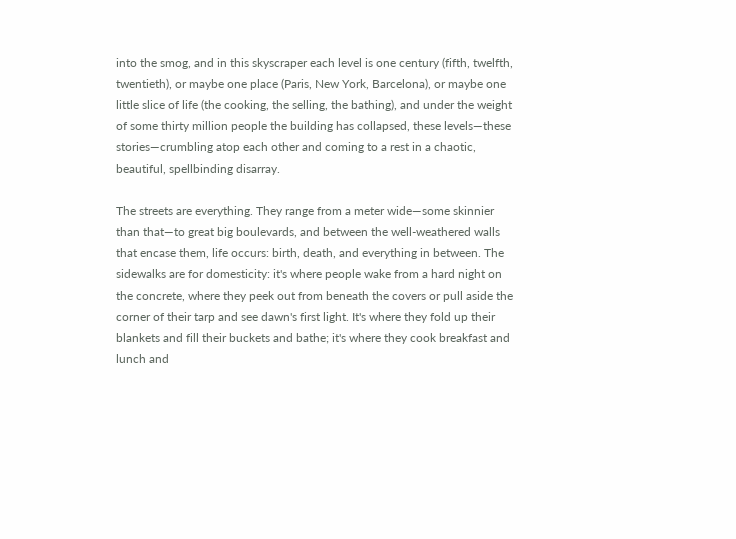into the smog, and in this skyscraper each level is one century (fifth, twelfth, twentieth), or maybe one place (Paris, New York, Barcelona), or maybe one little slice of life (the cooking, the selling, the bathing), and under the weight of some thirty million people the building has collapsed, these levels—these stories—crumbling atop each other and coming to a rest in a chaotic, beautiful, spellbinding disarray.

The streets are everything. They range from a meter wide—some skinnier than that—to great big boulevards, and between the well-weathered walls that encase them, life occurs: birth, death, and everything in between. The sidewalks are for domesticity: it's where people wake from a hard night on the concrete, where they peek out from beneath the covers or pull aside the corner of their tarp and see dawn's first light. It's where they fold up their blankets and fill their buckets and bathe; it's where they cook breakfast and lunch and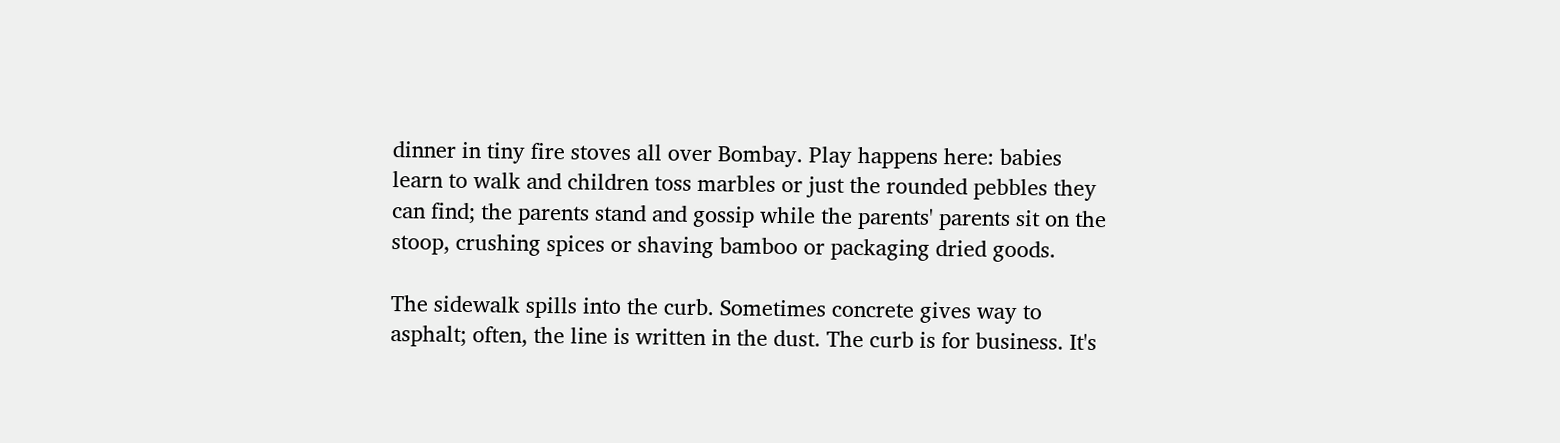dinner in tiny fire stoves all over Bombay. Play happens here: babies learn to walk and children toss marbles or just the rounded pebbles they can find; the parents stand and gossip while the parents' parents sit on the stoop, crushing spices or shaving bamboo or packaging dried goods.

The sidewalk spills into the curb. Sometimes concrete gives way to asphalt; often, the line is written in the dust. The curb is for business. It's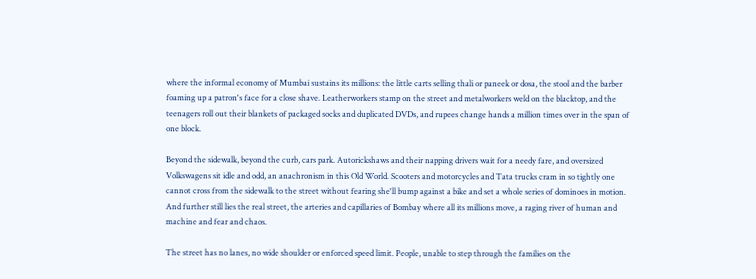where the informal economy of Mumbai sustains its millions: the little carts selling thali or paneek or dosa, the stool and the barber foaming up a patron's face for a close shave. Leatherworkers stamp on the street and metalworkers weld on the blacktop, and the teenagers roll out their blankets of packaged socks and duplicated DVDs, and rupees change hands a million times over in the span of one block.

Beyond the sidewalk, beyond the curb, cars park. Autorickshaws and their napping drivers wait for a needy fare, and oversized Volkswagens sit idle and odd, an anachronism in this Old World. Scooters and motorcycles and Tata trucks cram in so tightly one cannot cross from the sidewalk to the street without fearing she'll bump against a bike and set a whole series of dominoes in motion. And further still lies the real street, the arteries and capillaries of Bombay where all its millions move, a raging river of human and machine and fear and chaos.

The street has no lanes, no wide shoulder or enforced speed limit. People, unable to step through the families on the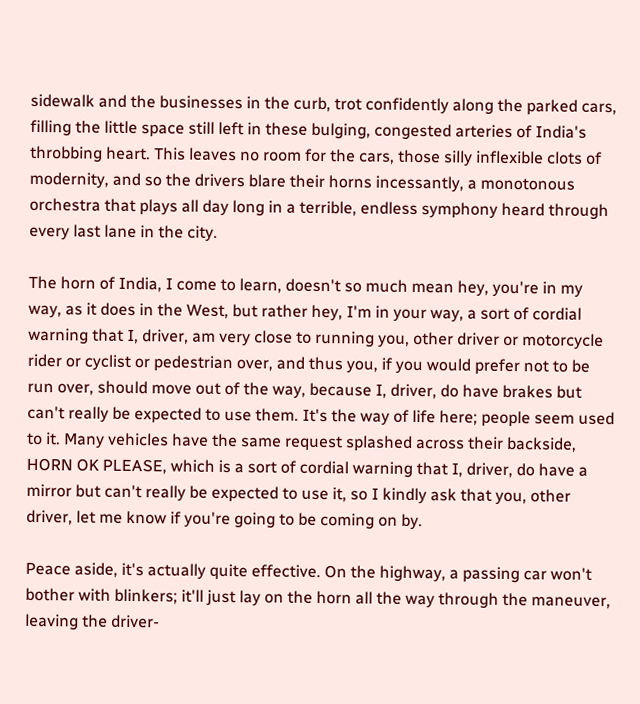sidewalk and the businesses in the curb, trot confidently along the parked cars, filling the little space still left in these bulging, congested arteries of India's throbbing heart. This leaves no room for the cars, those silly inflexible clots of modernity, and so the drivers blare their horns incessantly, a monotonous orchestra that plays all day long in a terrible, endless symphony heard through every last lane in the city.

The horn of India, I come to learn, doesn't so much mean hey, you're in my way, as it does in the West, but rather hey, I'm in your way, a sort of cordial warning that I, driver, am very close to running you, other driver or motorcycle rider or cyclist or pedestrian over, and thus you, if you would prefer not to be run over, should move out of the way, because I, driver, do have brakes but can't really be expected to use them. It's the way of life here; people seem used to it. Many vehicles have the same request splashed across their backside, HORN OK PLEASE, which is a sort of cordial warning that I, driver, do have a mirror but can't really be expected to use it, so I kindly ask that you, other driver, let me know if you're going to be coming on by.

Peace aside, it's actually quite effective. On the highway, a passing car won't bother with blinkers; it'll just lay on the horn all the way through the maneuver, leaving the driver-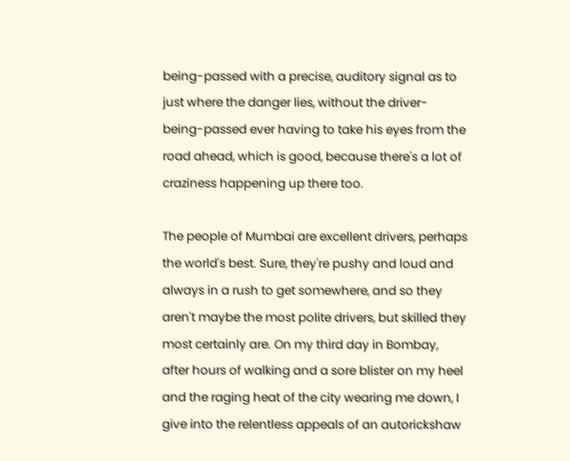being-passed with a precise, auditory signal as to just where the danger lies, without the driver-being-passed ever having to take his eyes from the road ahead, which is good, because there's a lot of craziness happening up there too.

The people of Mumbai are excellent drivers, perhaps the world's best. Sure, they're pushy and loud and always in a rush to get somewhere, and so they aren't maybe the most polite drivers, but skilled they most certainly are. On my third day in Bombay, after hours of walking and a sore blister on my heel and the raging heat of the city wearing me down, I give into the relentless appeals of an autorickshaw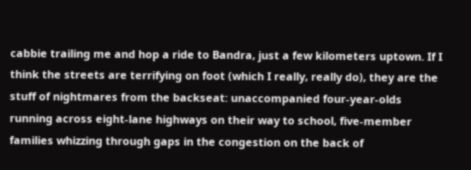cabbie trailing me and hop a ride to Bandra, just a few kilometers uptown. If I think the streets are terrifying on foot (which I really, really do), they are the stuff of nightmares from the backseat: unaccompanied four-year-olds running across eight-lane highways on their way to school, five-member families whizzing through gaps in the congestion on the back of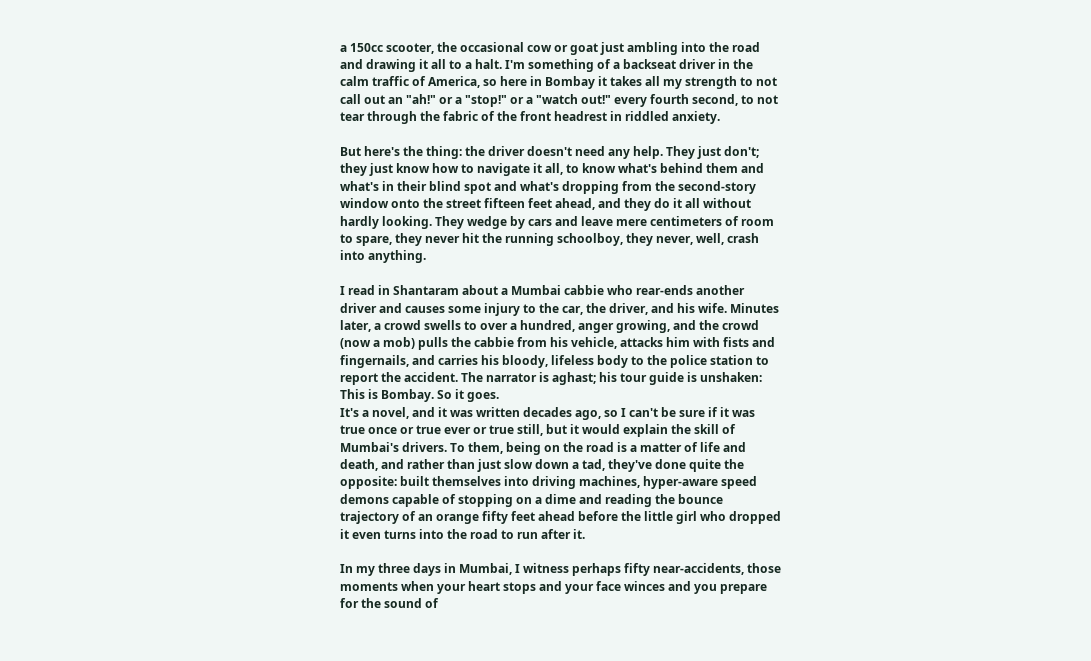a 150cc scooter, the occasional cow or goat just ambling into the road and drawing it all to a halt. I'm something of a backseat driver in the calm traffic of America, so here in Bombay it takes all my strength to not call out an "ah!" or a "stop!" or a "watch out!" every fourth second, to not tear through the fabric of the front headrest in riddled anxiety.

But here's the thing: the driver doesn't need any help. They just don't; they just know how to navigate it all, to know what's behind them and what's in their blind spot and what's dropping from the second-story window onto the street fifteen feet ahead, and they do it all without hardly looking. They wedge by cars and leave mere centimeters of room to spare, they never hit the running schoolboy, they never, well, crash into anything.

I read in Shantaram about a Mumbai cabbie who rear-ends another driver and causes some injury to the car, the driver, and his wife. Minutes later, a crowd swells to over a hundred, anger growing, and the crowd (now a mob) pulls the cabbie from his vehicle, attacks him with fists and fingernails, and carries his bloody, lifeless body to the police station to report the accident. The narrator is aghast; his tour guide is unshaken: This is Bombay. So it goes.
It's a novel, and it was written decades ago, so I can't be sure if it was true once or true ever or true still, but it would explain the skill of Mumbai's drivers. To them, being on the road is a matter of life and death, and rather than just slow down a tad, they've done quite the opposite: built themselves into driving machines, hyper-aware speed demons capable of stopping on a dime and reading the bounce trajectory of an orange fifty feet ahead before the little girl who dropped it even turns into the road to run after it.

In my three days in Mumbai, I witness perhaps fifty near-accidents, those moments when your heart stops and your face winces and you prepare for the sound of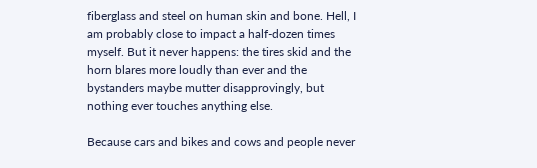fiberglass and steel on human skin and bone. Hell, I am probably close to impact a half-dozen times myself. But it never happens: the tires skid and the horn blares more loudly than ever and the bystanders maybe mutter disapprovingly, but nothing ever touches anything else.

Because cars and bikes and cows and people never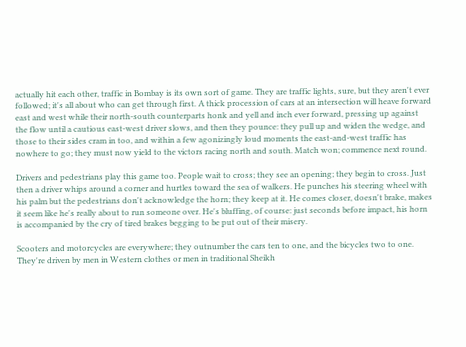actually hit each other, traffic in Bombay is its own sort of game. They are traffic lights, sure, but they aren't ever followed; it's all about who can get through first. A thick procession of cars at an intersection will heave forward east and west while their north-south counterparts honk and yell and inch ever forward, pressing up against the flow until a cautious east-west driver slows, and then they pounce: they pull up and widen the wedge, and those to their sides cram in too, and within a few agonizingly loud moments the east-and-west traffic has nowhere to go; they must now yield to the victors racing north and south. Match won; commence next round.

Drivers and pedestrians play this game too. People wait to cross; they see an opening; they begin to cross. Just then a driver whips around a corner and hurtles toward the sea of walkers. He punches his steering wheel with his palm but the pedestrians don't acknowledge the horn; they keep at it. He comes closer, doesn't brake, makes it seem like he's really about to run someone over. He's bluffing, of course: just seconds before impact, his horn is accompanied by the cry of tired brakes begging to be put out of their misery.

Scooters and motorcycles are everywhere; they outnumber the cars ten to one, and the bicycles two to one. They're driven by men in Western clothes or men in traditional Sheikh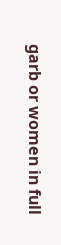garb or women in full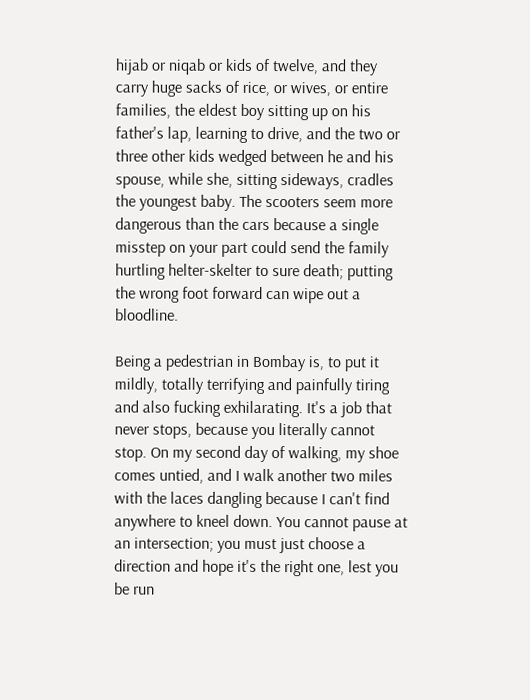hijab or niqab or kids of twelve, and they carry huge sacks of rice, or wives, or entire families, the eldest boy sitting up on his father's lap, learning to drive, and the two or three other kids wedged between he and his spouse, while she, sitting sideways, cradles the youngest baby. The scooters seem more dangerous than the cars because a single misstep on your part could send the family hurtling helter-skelter to sure death; putting the wrong foot forward can wipe out a bloodline.

Being a pedestrian in Bombay is, to put it mildly, totally terrifying and painfully tiring and also fucking exhilarating. It's a job that never stops, because you literally cannot stop. On my second day of walking, my shoe comes untied, and I walk another two miles with the laces dangling because I can't find anywhere to kneel down. You cannot pause at an intersection; you must just choose a direction and hope it's the right one, lest you be run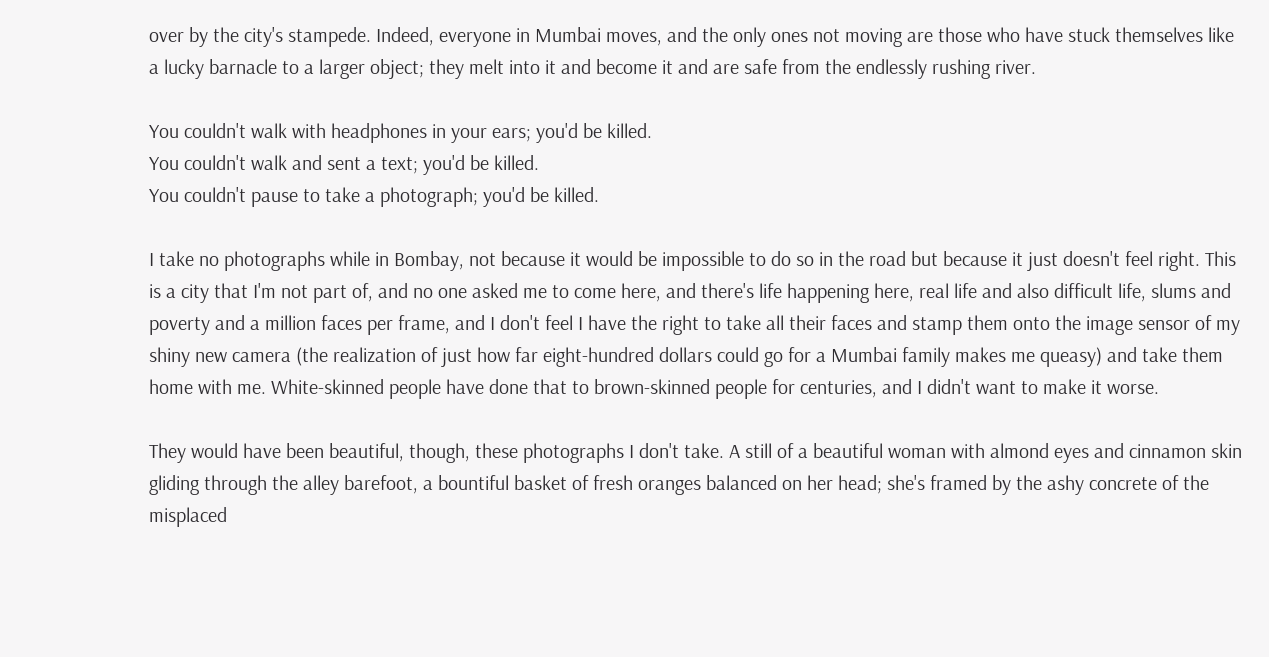over by the city's stampede. Indeed, everyone in Mumbai moves, and the only ones not moving are those who have stuck themselves like a lucky barnacle to a larger object; they melt into it and become it and are safe from the endlessly rushing river.

You couldn't walk with headphones in your ears; you'd be killed.
You couldn't walk and sent a text; you'd be killed.
You couldn't pause to take a photograph; you'd be killed.

I take no photographs while in Bombay, not because it would be impossible to do so in the road but because it just doesn't feel right. This is a city that I'm not part of, and no one asked me to come here, and there's life happening here, real life and also difficult life, slums and poverty and a million faces per frame, and I don't feel I have the right to take all their faces and stamp them onto the image sensor of my shiny new camera (the realization of just how far eight-hundred dollars could go for a Mumbai family makes me queasy) and take them home with me. White-skinned people have done that to brown-skinned people for centuries, and I didn't want to make it worse.

They would have been beautiful, though, these photographs I don't take. A still of a beautiful woman with almond eyes and cinnamon skin gliding through the alley barefoot, a bountiful basket of fresh oranges balanced on her head; she's framed by the ashy concrete of the misplaced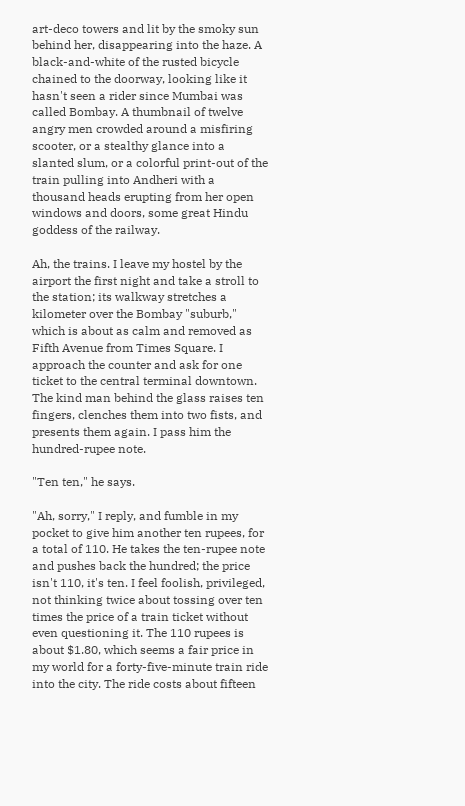art-deco towers and lit by the smoky sun behind her, disappearing into the haze. A black-and-white of the rusted bicycle chained to the doorway, looking like it hasn't seen a rider since Mumbai was called Bombay. A thumbnail of twelve angry men crowded around a misfiring scooter, or a stealthy glance into a slanted slum, or a colorful print-out of the train pulling into Andheri with a thousand heads erupting from her open windows and doors, some great Hindu goddess of the railway.

Ah, the trains. I leave my hostel by the airport the first night and take a stroll to the station; its walkway stretches a kilometer over the Bombay "suburb," which is about as calm and removed as Fifth Avenue from Times Square. I approach the counter and ask for one ticket to the central terminal downtown. The kind man behind the glass raises ten fingers, clenches them into two fists, and presents them again. I pass him the hundred-rupee note.

"Ten ten," he says.

"Ah, sorry," I reply, and fumble in my pocket to give him another ten rupees, for a total of 110. He takes the ten-rupee note and pushes back the hundred; the price isn't 110, it's ten. I feel foolish, privileged, not thinking twice about tossing over ten times the price of a train ticket without even questioning it. The 110 rupees is about $1.80, which seems a fair price in my world for a forty-five-minute train ride into the city. The ride costs about fifteen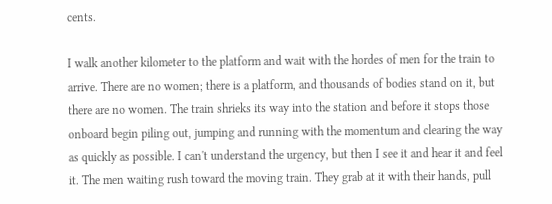cents.

I walk another kilometer to the platform and wait with the hordes of men for the train to arrive. There are no women; there is a platform, and thousands of bodies stand on it, but there are no women. The train shrieks its way into the station and before it stops those onboard begin piling out, jumping and running with the momentum and clearing the way as quickly as possible. I can't understand the urgency, but then I see it and hear it and feel it. The men waiting rush toward the moving train. They grab at it with their hands, pull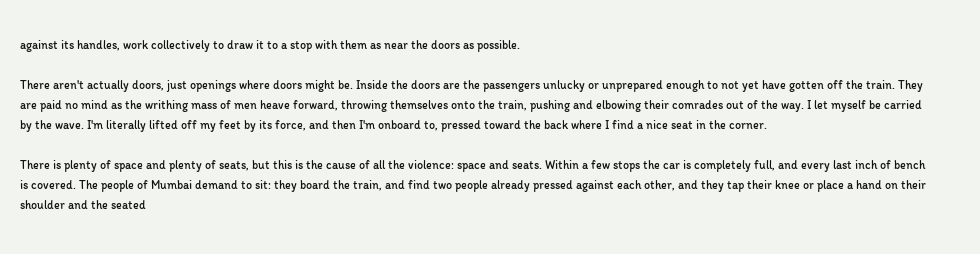against its handles, work collectively to draw it to a stop with them as near the doors as possible.

There aren't actually doors, just openings where doors might be. Inside the doors are the passengers unlucky or unprepared enough to not yet have gotten off the train. They are paid no mind as the writhing mass of men heave forward, throwing themselves onto the train, pushing and elbowing their comrades out of the way. I let myself be carried by the wave. I'm literally lifted off my feet by its force, and then I'm onboard to, pressed toward the back where I find a nice seat in the corner.

There is plenty of space and plenty of seats, but this is the cause of all the violence: space and seats. Within a few stops the car is completely full, and every last inch of bench is covered. The people of Mumbai demand to sit: they board the train, and find two people already pressed against each other, and they tap their knee or place a hand on their shoulder and the seated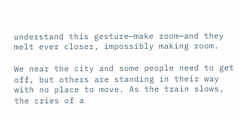understand this gesture—make room—and they melt ever closer, impossibly making room.

We near the city and some people need to get off, but others are standing in their way with no place to move. As the train slows, the cries of a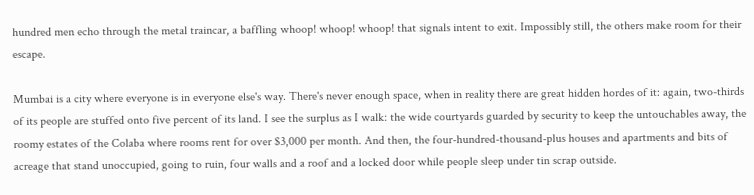hundred men echo through the metal traincar, a baffling whoop! whoop! whoop! that signals intent to exit. Impossibly still, the others make room for their escape.

Mumbai is a city where everyone is in everyone else's way. There's never enough space, when in reality there are great hidden hordes of it: again, two-thirds of its people are stuffed onto five percent of its land. I see the surplus as I walk: the wide courtyards guarded by security to keep the untouchables away, the roomy estates of the Colaba where rooms rent for over $3,000 per month. And then, the four-hundred-thousand-plus houses and apartments and bits of acreage that stand unoccupied, going to ruin, four walls and a roof and a locked door while people sleep under tin scrap outside.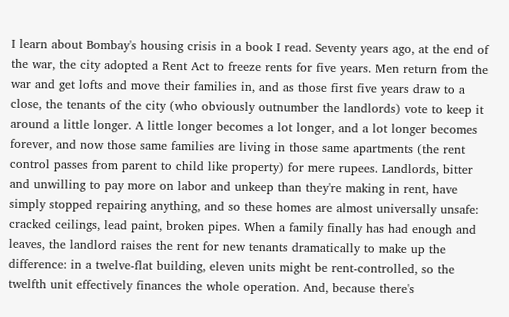I learn about Bombay's housing crisis in a book I read. Seventy years ago, at the end of the war, the city adopted a Rent Act to freeze rents for five years. Men return from the war and get lofts and move their families in, and as those first five years draw to a close, the tenants of the city (who obviously outnumber the landlords) vote to keep it around a little longer. A little longer becomes a lot longer, and a lot longer becomes forever, and now those same families are living in those same apartments (the rent control passes from parent to child like property) for mere rupees. Landlords, bitter and unwilling to pay more on labor and unkeep than they're making in rent, have simply stopped repairing anything, and so these homes are almost universally unsafe: cracked ceilings, lead paint, broken pipes. When a family finally has had enough and leaves, the landlord raises the rent for new tenants dramatically to make up the difference: in a twelve-flat building, eleven units might be rent-controlled, so the twelfth unit effectively finances the whole operation. And, because there's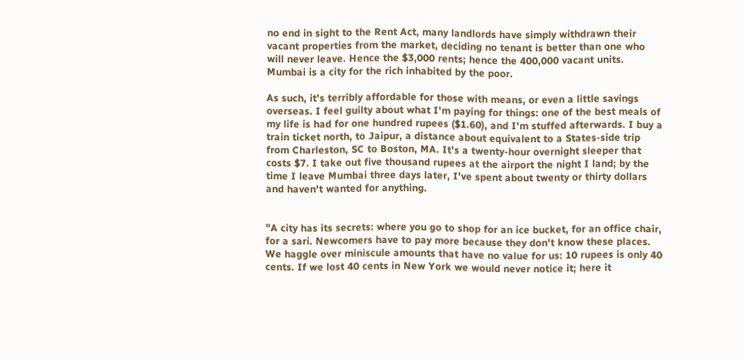no end in sight to the Rent Act, many landlords have simply withdrawn their vacant properties from the market, deciding no tenant is better than one who will never leave. Hence the $3,000 rents; hence the 400,000 vacant units. Mumbai is a city for the rich inhabited by the poor.

As such, it's terribly affordable for those with means, or even a little savings overseas. I feel guilty about what I'm paying for things: one of the best meals of my life is had for one hundred rupees ($1.60), and I'm stuffed afterwards. I buy a train ticket north, to Jaipur, a distance about equivalent to a States-side trip from Charleston, SC to Boston, MA. It's a twenty-hour overnight sleeper that costs $7. I take out five thousand rupees at the airport the night I land; by the time I leave Mumbai three days later, I've spent about twenty or thirty dollars and haven't wanted for anything.


"A city has its secrets: where you go to shop for an ice bucket, for an office chair, for a sari. Newcomers have to pay more because they don't know these places. We haggle over miniscule amounts that have no value for us: 10 rupees is only 40 cents. If we lost 40 cents in New York we would never notice it; here it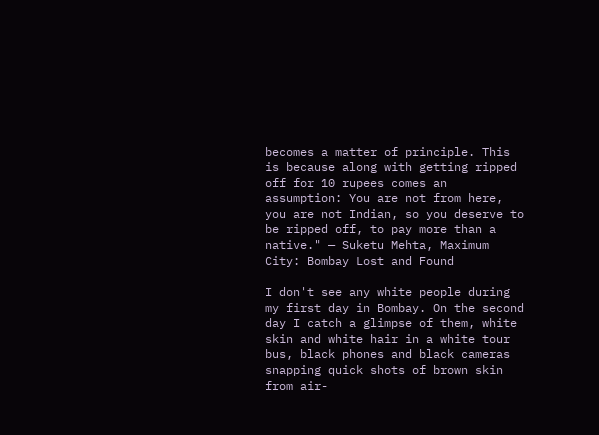becomes a matter of principle. This is because along with getting ripped off for 10 rupees comes an assumption: You are not from here, you are not Indian, so you deserve to be ripped off, to pay more than a native." — Suketu Mehta, Maximum City: Bombay Lost and Found

I don't see any white people during my first day in Bombay. On the second day I catch a glimpse of them, white skin and white hair in a white tour bus, black phones and black cameras snapping quick shots of brown skin from air-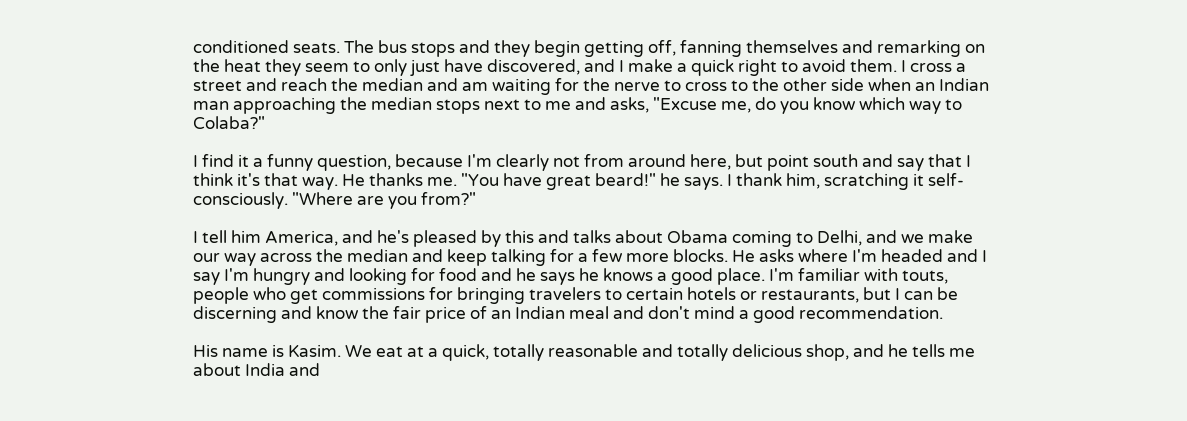conditioned seats. The bus stops and they begin getting off, fanning themselves and remarking on the heat they seem to only just have discovered, and I make a quick right to avoid them. I cross a street and reach the median and am waiting for the nerve to cross to the other side when an Indian man approaching the median stops next to me and asks, "Excuse me, do you know which way to Colaba?"

I find it a funny question, because I'm clearly not from around here, but point south and say that I think it's that way. He thanks me. "You have great beard!" he says. I thank him, scratching it self-consciously. "Where are you from?"

I tell him America, and he's pleased by this and talks about Obama coming to Delhi, and we make our way across the median and keep talking for a few more blocks. He asks where I'm headed and I say I'm hungry and looking for food and he says he knows a good place. I'm familiar with touts, people who get commissions for bringing travelers to certain hotels or restaurants, but I can be discerning and know the fair price of an Indian meal and don't mind a good recommendation.

His name is Kasim. We eat at a quick, totally reasonable and totally delicious shop, and he tells me about India and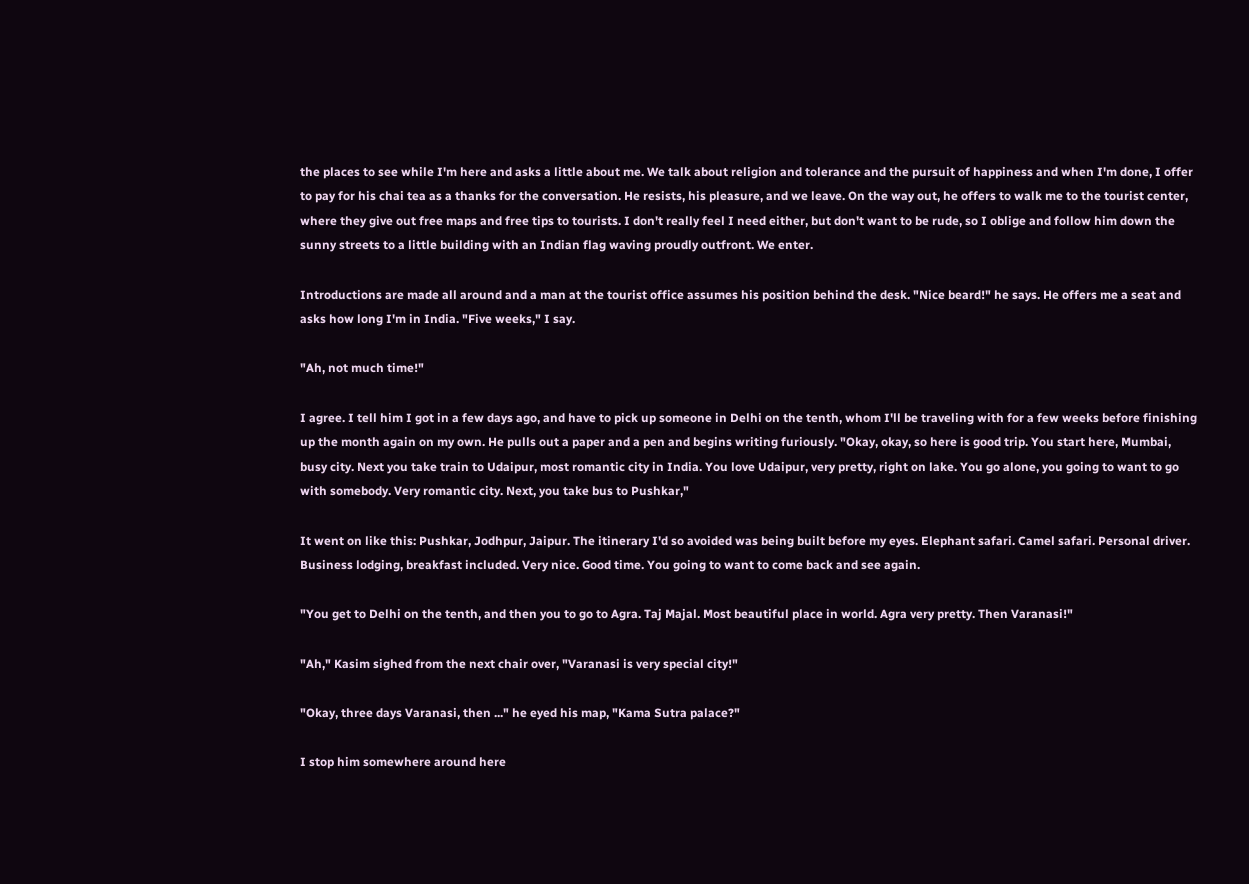the places to see while I'm here and asks a little about me. We talk about religion and tolerance and the pursuit of happiness and when I'm done, I offer to pay for his chai tea as a thanks for the conversation. He resists, his pleasure, and we leave. On the way out, he offers to walk me to the tourist center, where they give out free maps and free tips to tourists. I don't really feel I need either, but don't want to be rude, so I oblige and follow him down the sunny streets to a little building with an Indian flag waving proudly outfront. We enter.

Introductions are made all around and a man at the tourist office assumes his position behind the desk. "Nice beard!" he says. He offers me a seat and asks how long I'm in India. "Five weeks," I say.

"Ah, not much time!"

I agree. I tell him I got in a few days ago, and have to pick up someone in Delhi on the tenth, whom I'll be traveling with for a few weeks before finishing up the month again on my own. He pulls out a paper and a pen and begins writing furiously. "Okay, okay, so here is good trip. You start here, Mumbai, busy city. Next you take train to Udaipur, most romantic city in India. You love Udaipur, very pretty, right on lake. You go alone, you going to want to go with somebody. Very romantic city. Next, you take bus to Pushkar,"

It went on like this: Pushkar, Jodhpur, Jaipur. The itinerary I'd so avoided was being built before my eyes. Elephant safari. Camel safari. Personal driver. Business lodging, breakfast included. Very nice. Good time. You going to want to come back and see again.

"You get to Delhi on the tenth, and then you to go to Agra. Taj Majal. Most beautiful place in world. Agra very pretty. Then Varanasi!"

"Ah," Kasim sighed from the next chair over, "Varanasi is very special city!"

"Okay, three days Varanasi, then ..." he eyed his map, "Kama Sutra palace?"

I stop him somewhere around here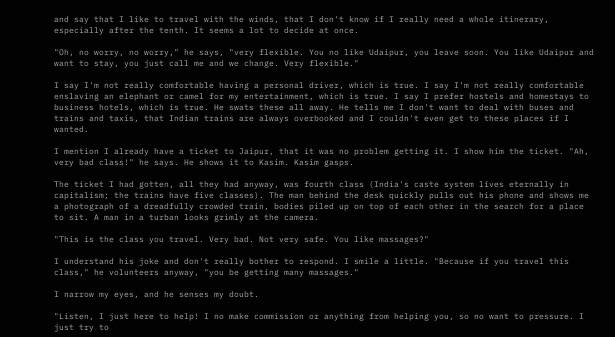and say that I like to travel with the winds, that I don't know if I really need a whole itinerary, especially after the tenth. It seems a lot to decide at once.

"Oh, no worry, no worry," he says, "very flexible. You no like Udaipur, you leave soon. You like Udaipur and want to stay, you just call me and we change. Very flexible."

I say I'm not really comfortable having a personal driver, which is true. I say I'm not really comfortable enslaving an elephant or camel for my entertainment, which is true. I say I prefer hostels and homestays to business hotels, which is true. He swats these all away. He tells me I don't want to deal with buses and trains and taxis, that Indian trains are always overbooked and I couldn't even get to these places if I wanted.

I mention I already have a ticket to Jaipur, that it was no problem getting it. I show him the ticket. "Ah, very bad class!" he says. He shows it to Kasim. Kasim gasps.

The ticket I had gotten, all they had anyway, was fourth class (India's caste system lives eternally in capitalism; the trains have five classes). The man behind the desk quickly pulls out his phone and shows me a photograph of a dreadfully crowded train, bodies piled up on top of each other in the search for a place to sit. A man in a turban looks grimly at the camera.

"This is the class you travel. Very bad. Not very safe. You like massages?"

I understand his joke and don't really bother to respond. I smile a little. "Because if you travel this class," he volunteers anyway, "you be getting many massages."

I narrow my eyes, and he senses my doubt.

"Listen, I just here to help! I no make commission or anything from helping you, so no want to pressure. I just try to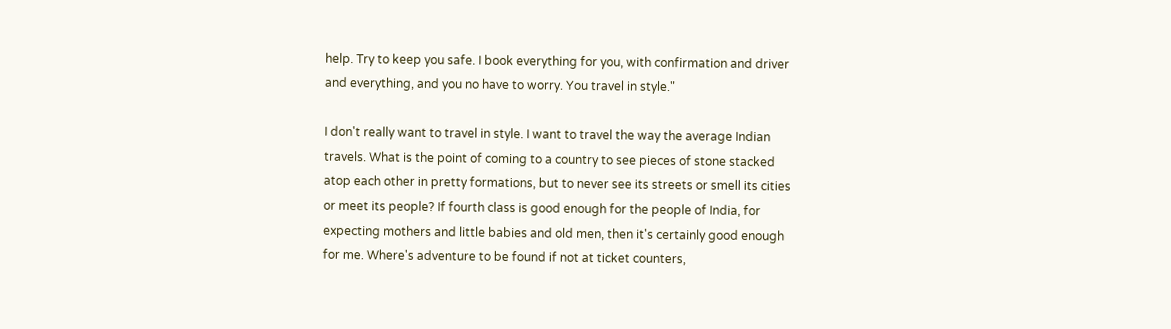help. Try to keep you safe. I book everything for you, with confirmation and driver and everything, and you no have to worry. You travel in style."

I don't really want to travel in style. I want to travel the way the average Indian travels. What is the point of coming to a country to see pieces of stone stacked atop each other in pretty formations, but to never see its streets or smell its cities or meet its people? If fourth class is good enough for the people of India, for expecting mothers and little babies and old men, then it's certainly good enough for me. Where's adventure to be found if not at ticket counters,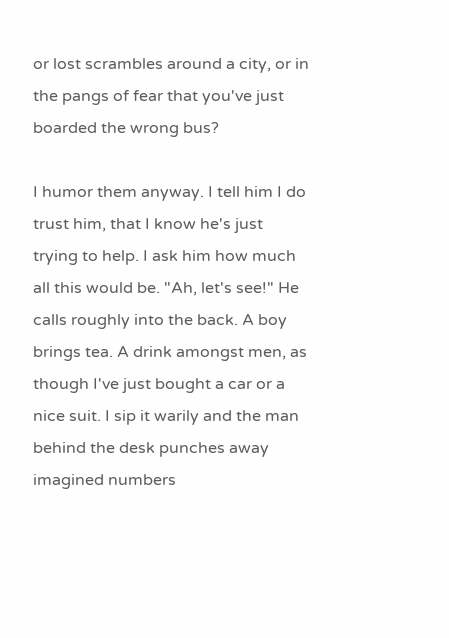or lost scrambles around a city, or in the pangs of fear that you've just boarded the wrong bus?

I humor them anyway. I tell him I do trust him, that I know he's just trying to help. I ask him how much all this would be. "Ah, let's see!" He calls roughly into the back. A boy brings tea. A drink amongst men, as though I've just bought a car or a nice suit. I sip it warily and the man behind the desk punches away imagined numbers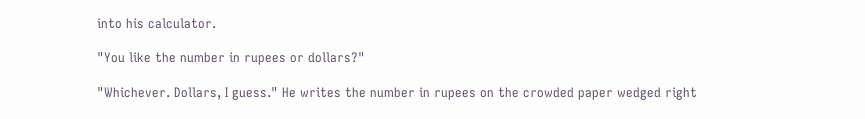into his calculator.

"You like the number in rupees or dollars?"

"Whichever. Dollars, I guess." He writes the number in rupees on the crowded paper wedged right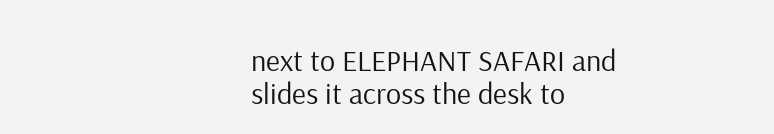next to ELEPHANT SAFARI and slides it across the desk to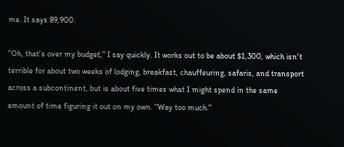me. It says 89,900.

"Oh, that's over my budget," I say quickly. It works out to be about $1,300, which isn't terrible for about two weeks of lodging, breakfast, chauffeuring, safaris, and transport across a subcontinent, but is about five times what I might spend in the same amount of time figuring it out on my own. "Way too much."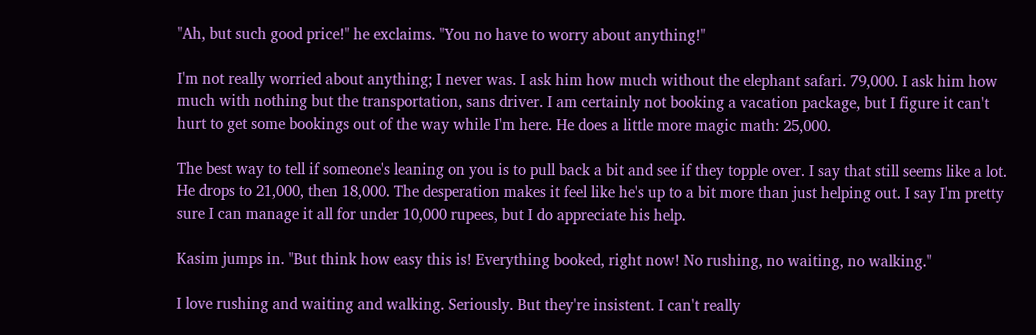"Ah, but such good price!" he exclaims. "You no have to worry about anything!"

I'm not really worried about anything; I never was. I ask him how much without the elephant safari. 79,000. I ask him how much with nothing but the transportation, sans driver. I am certainly not booking a vacation package, but I figure it can't hurt to get some bookings out of the way while I'm here. He does a little more magic math: 25,000.

The best way to tell if someone's leaning on you is to pull back a bit and see if they topple over. I say that still seems like a lot. He drops to 21,000, then 18,000. The desperation makes it feel like he's up to a bit more than just helping out. I say I'm pretty sure I can manage it all for under 10,000 rupees, but I do appreciate his help.

Kasim jumps in. "But think how easy this is! Everything booked, right now! No rushing, no waiting, no walking."

I love rushing and waiting and walking. Seriously. But they're insistent. I can't really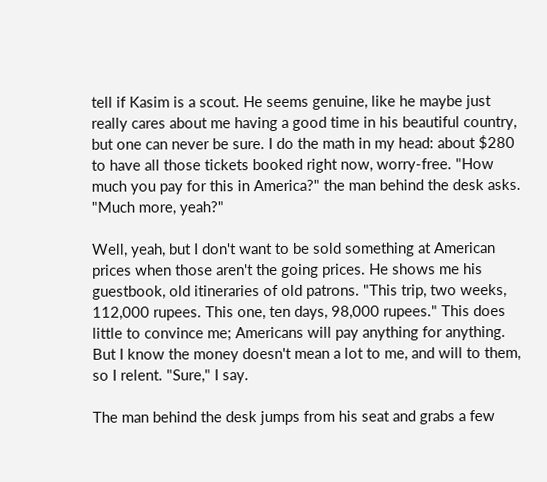tell if Kasim is a scout. He seems genuine, like he maybe just really cares about me having a good time in his beautiful country, but one can never be sure. I do the math in my head: about $280 to have all those tickets booked right now, worry-free. "How much you pay for this in America?" the man behind the desk asks. "Much more, yeah?"

Well, yeah, but I don't want to be sold something at American prices when those aren't the going prices. He shows me his guestbook, old itineraries of old patrons. "This trip, two weeks, 112,000 rupees. This one, ten days, 98,000 rupees." This does little to convince me; Americans will pay anything for anything. But I know the money doesn't mean a lot to me, and will to them, so I relent. "Sure," I say.

The man behind the desk jumps from his seat and grabs a few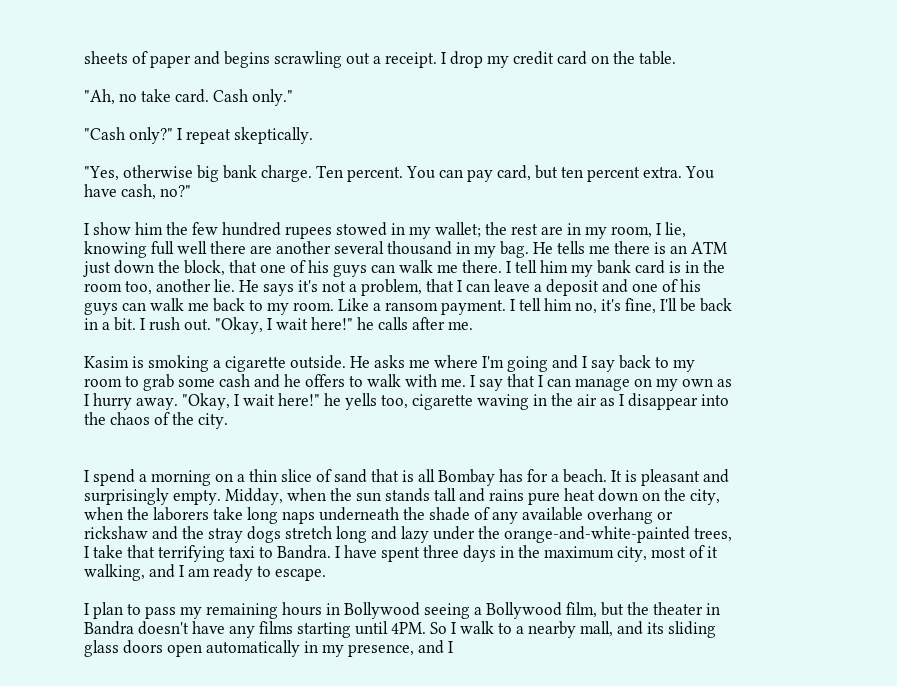sheets of paper and begins scrawling out a receipt. I drop my credit card on the table.

"Ah, no take card. Cash only."

"Cash only?" I repeat skeptically.

"Yes, otherwise big bank charge. Ten percent. You can pay card, but ten percent extra. You have cash, no?"

I show him the few hundred rupees stowed in my wallet; the rest are in my room, I lie, knowing full well there are another several thousand in my bag. He tells me there is an ATM just down the block, that one of his guys can walk me there. I tell him my bank card is in the room too, another lie. He says it's not a problem, that I can leave a deposit and one of his guys can walk me back to my room. Like a ransom payment. I tell him no, it's fine, I'll be back in a bit. I rush out. "Okay, I wait here!" he calls after me.

Kasim is smoking a cigarette outside. He asks me where I'm going and I say back to my room to grab some cash and he offers to walk with me. I say that I can manage on my own as I hurry away. "Okay, I wait here!" he yells too, cigarette waving in the air as I disappear into the chaos of the city.


I spend a morning on a thin slice of sand that is all Bombay has for a beach. It is pleasant and surprisingly empty. Midday, when the sun stands tall and rains pure heat down on the city, when the laborers take long naps underneath the shade of any available overhang or rickshaw and the stray dogs stretch long and lazy under the orange-and-white-painted trees, I take that terrifying taxi to Bandra. I have spent three days in the maximum city, most of it walking, and I am ready to escape.

I plan to pass my remaining hours in Bollywood seeing a Bollywood film, but the theater in Bandra doesn't have any films starting until 4PM. So I walk to a nearby mall, and its sliding glass doors open automatically in my presence, and I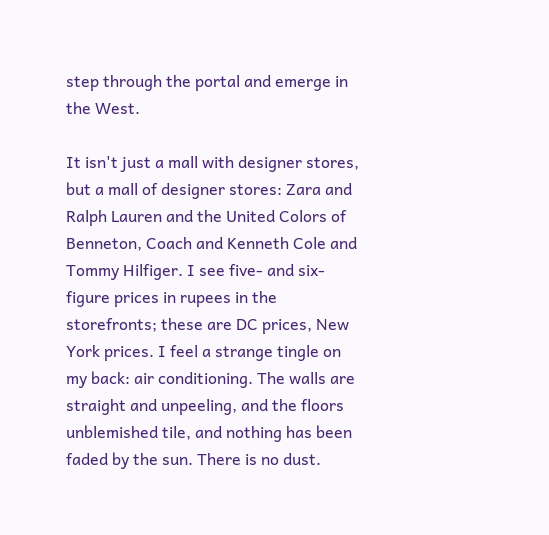step through the portal and emerge in the West.

It isn't just a mall with designer stores, but a mall of designer stores: Zara and Ralph Lauren and the United Colors of Benneton, Coach and Kenneth Cole and Tommy Hilfiger. I see five- and six-figure prices in rupees in the storefronts; these are DC prices, New York prices. I feel a strange tingle on my back: air conditioning. The walls are straight and unpeeling, and the floors unblemished tile, and nothing has been faded by the sun. There is no dust.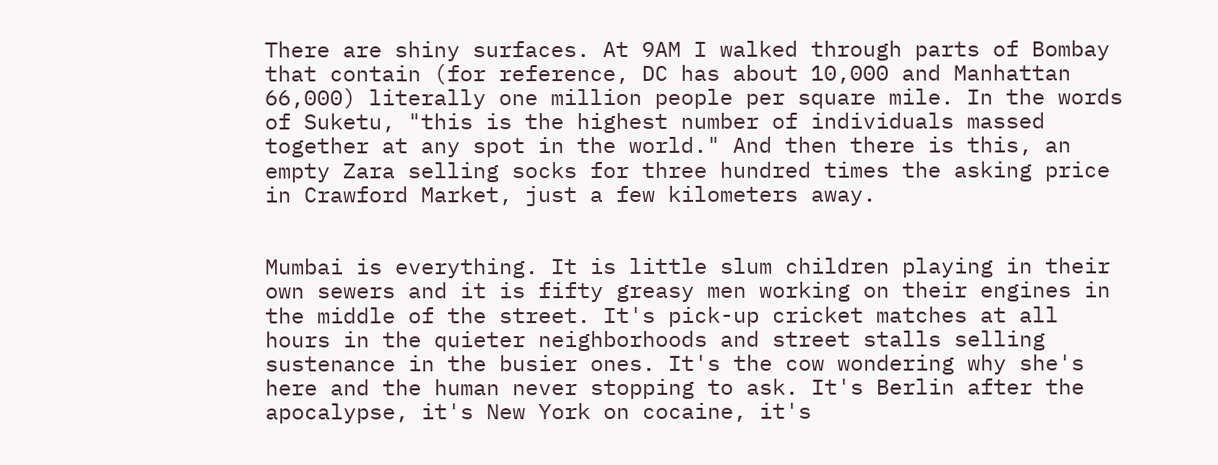There are shiny surfaces. At 9AM I walked through parts of Bombay that contain (for reference, DC has about 10,000 and Manhattan 66,000) literally one million people per square mile. In the words of Suketu, "this is the highest number of individuals massed together at any spot in the world." And then there is this, an empty Zara selling socks for three hundred times the asking price in Crawford Market, just a few kilometers away.


Mumbai is everything. It is little slum children playing in their own sewers and it is fifty greasy men working on their engines in the middle of the street. It's pick-up cricket matches at all hours in the quieter neighborhoods and street stalls selling sustenance in the busier ones. It's the cow wondering why she's here and the human never stopping to ask. It's Berlin after the apocalypse, it's New York on cocaine, it's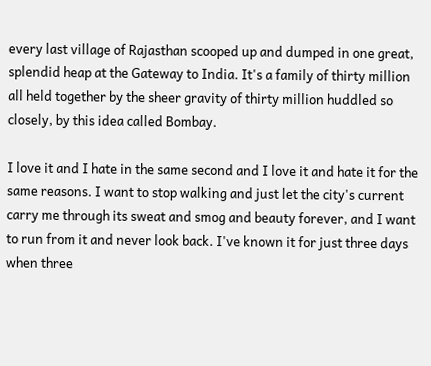every last village of Rajasthan scooped up and dumped in one great, splendid heap at the Gateway to India. It's a family of thirty million all held together by the sheer gravity of thirty million huddled so closely, by this idea called Bombay.

I love it and I hate in the same second and I love it and hate it for the same reasons. I want to stop walking and just let the city's current carry me through its sweat and smog and beauty forever, and I want to run from it and never look back. I've known it for just three days when three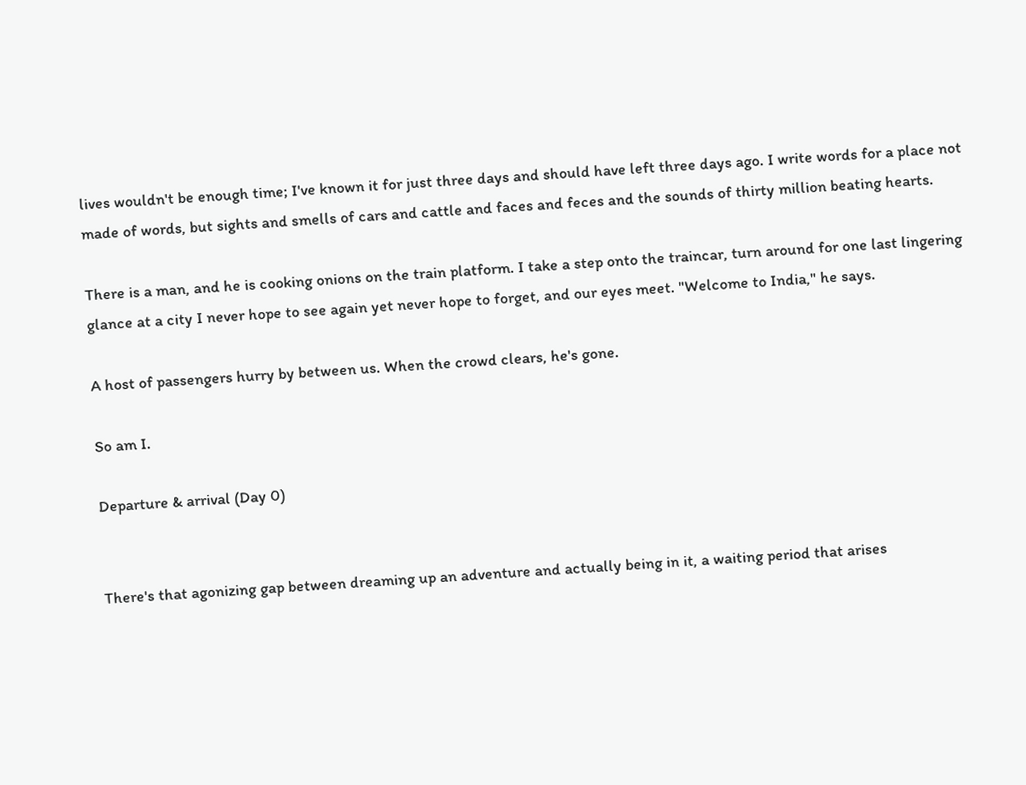lives wouldn't be enough time; I've known it for just three days and should have left three days ago. I write words for a place not made of words, but sights and smells of cars and cattle and faces and feces and the sounds of thirty million beating hearts.

There is a man, and he is cooking onions on the train platform. I take a step onto the traincar, turn around for one last lingering glance at a city I never hope to see again yet never hope to forget, and our eyes meet. "Welcome to India," he says.

A host of passengers hurry by between us. When the crowd clears, he's gone.

So am I.

Departure & arrival (Day 0)


There's that agonizing gap between dreaming up an adventure and actually being in it, a waiting period that arises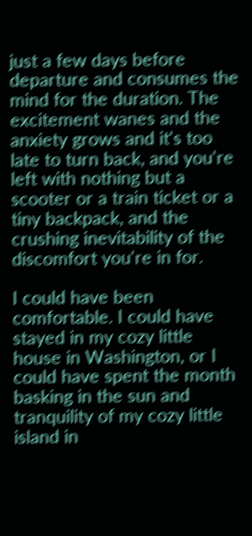just a few days before departure and consumes the mind for the duration. The excitement wanes and the anxiety grows and it's too late to turn back, and you're left with nothing but a scooter or a train ticket or a tiny backpack, and the crushing inevitability of the discomfort you're in for.

I could have been comfortable. I could have stayed in my cozy little house in Washington, or I could have spent the month basking in the sun and tranquility of my cozy little island in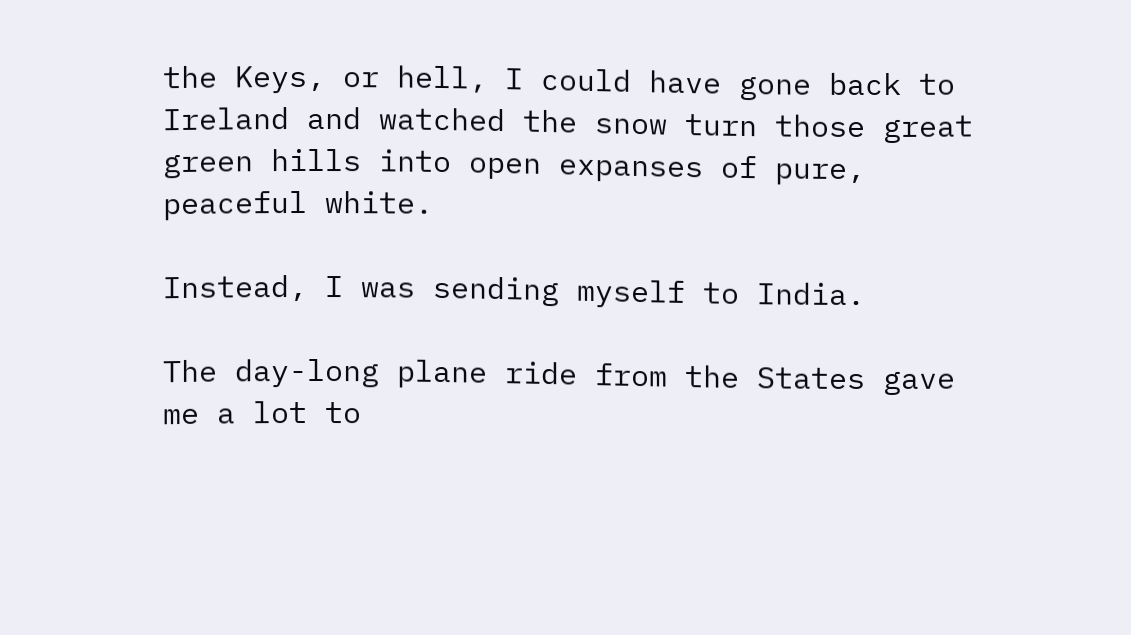the Keys, or hell, I could have gone back to Ireland and watched the snow turn those great green hills into open expanses of pure, peaceful white.

Instead, I was sending myself to India.

The day-long plane ride from the States gave me a lot to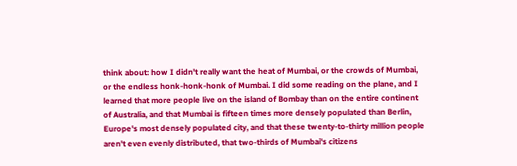think about: how I didn't really want the heat of Mumbai, or the crowds of Mumbai, or the endless honk-honk-honk of Mumbai. I did some reading on the plane, and I learned that more people live on the island of Bombay than on the entire continent of Australia, and that Mumbai is fifteen times more densely populated than Berlin, Europe's most densely populated city, and that these twenty-to-thirty million people aren't even evenly distributed, that two-thirds of Mumbai's citizens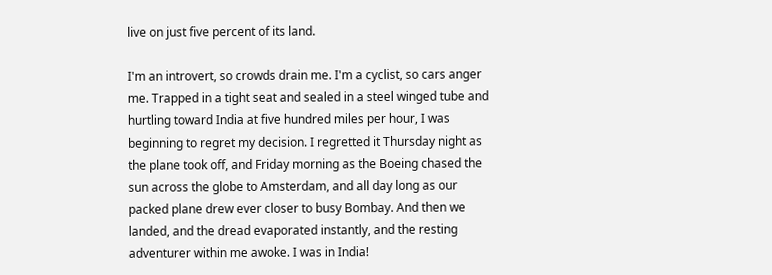live on just five percent of its land.

I'm an introvert, so crowds drain me. I'm a cyclist, so cars anger me. Trapped in a tight seat and sealed in a steel winged tube and hurtling toward India at five hundred miles per hour, I was beginning to regret my decision. I regretted it Thursday night as the plane took off, and Friday morning as the Boeing chased the sun across the globe to Amsterdam, and all day long as our packed plane drew ever closer to busy Bombay. And then we landed, and the dread evaporated instantly, and the resting adventurer within me awoke. I was in India!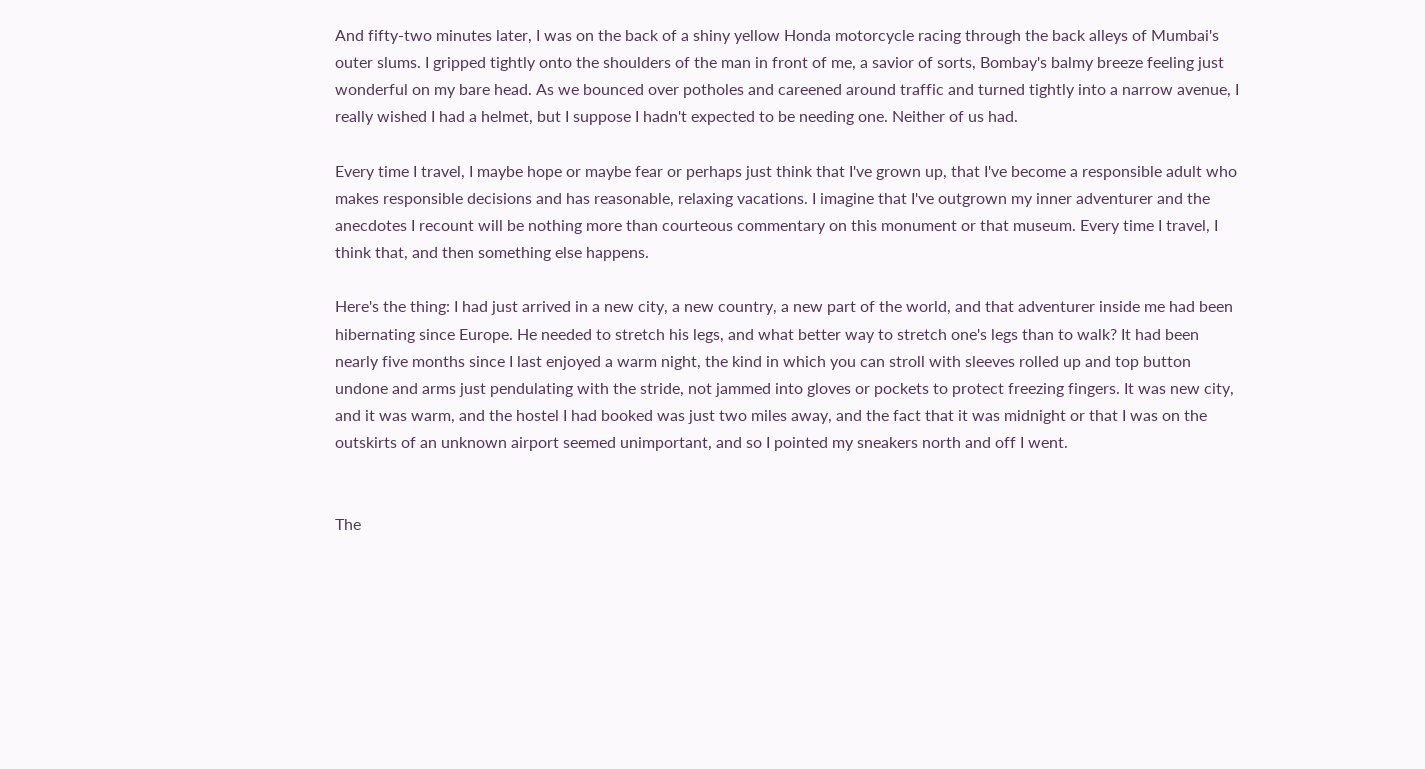And fifty-two minutes later, I was on the back of a shiny yellow Honda motorcycle racing through the back alleys of Mumbai's outer slums. I gripped tightly onto the shoulders of the man in front of me, a savior of sorts, Bombay's balmy breeze feeling just wonderful on my bare head. As we bounced over potholes and careened around traffic and turned tightly into a narrow avenue, I really wished I had a helmet, but I suppose I hadn't expected to be needing one. Neither of us had.

Every time I travel, I maybe hope or maybe fear or perhaps just think that I've grown up, that I've become a responsible adult who makes responsible decisions and has reasonable, relaxing vacations. I imagine that I've outgrown my inner adventurer and the anecdotes I recount will be nothing more than courteous commentary on this monument or that museum. Every time I travel, I think that, and then something else happens.

Here's the thing: I had just arrived in a new city, a new country, a new part of the world, and that adventurer inside me had been hibernating since Europe. He needed to stretch his legs, and what better way to stretch one's legs than to walk? It had been nearly five months since I last enjoyed a warm night, the kind in which you can stroll with sleeves rolled up and top button undone and arms just pendulating with the stride, not jammed into gloves or pockets to protect freezing fingers. It was new city, and it was warm, and the hostel I had booked was just two miles away, and the fact that it was midnight or that I was on the outskirts of an unknown airport seemed unimportant, and so I pointed my sneakers north and off I went.


The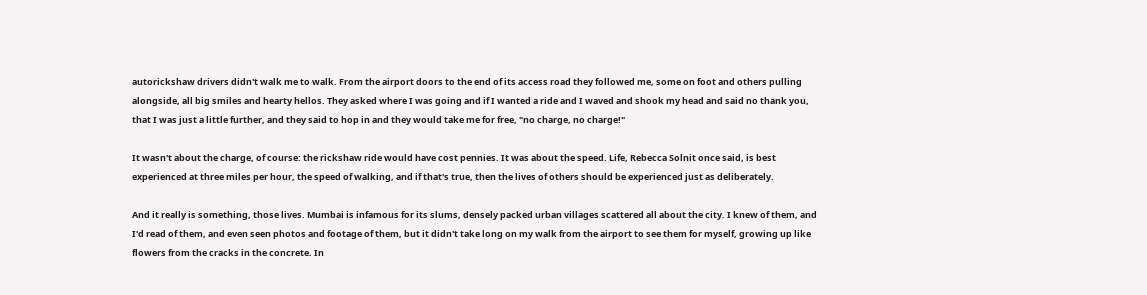autorickshaw drivers didn't walk me to walk. From the airport doors to the end of its access road they followed me, some on foot and others pulling alongside, all big smiles and hearty hellos. They asked where I was going and if I wanted a ride and I waved and shook my head and said no thank you, that I was just a little further, and they said to hop in and they would take me for free, "no charge, no charge!"

It wasn't about the charge, of course: the rickshaw ride would have cost pennies. It was about the speed. Life, Rebecca Solnit once said, is best experienced at three miles per hour, the speed of walking, and if that's true, then the lives of others should be experienced just as deliberately.

And it really is something, those lives. Mumbai is infamous for its slums, densely packed urban villages scattered all about the city. I knew of them, and I'd read of them, and even seen photos and footage of them, but it didn't take long on my walk from the airport to see them for myself, growing up like flowers from the cracks in the concrete. In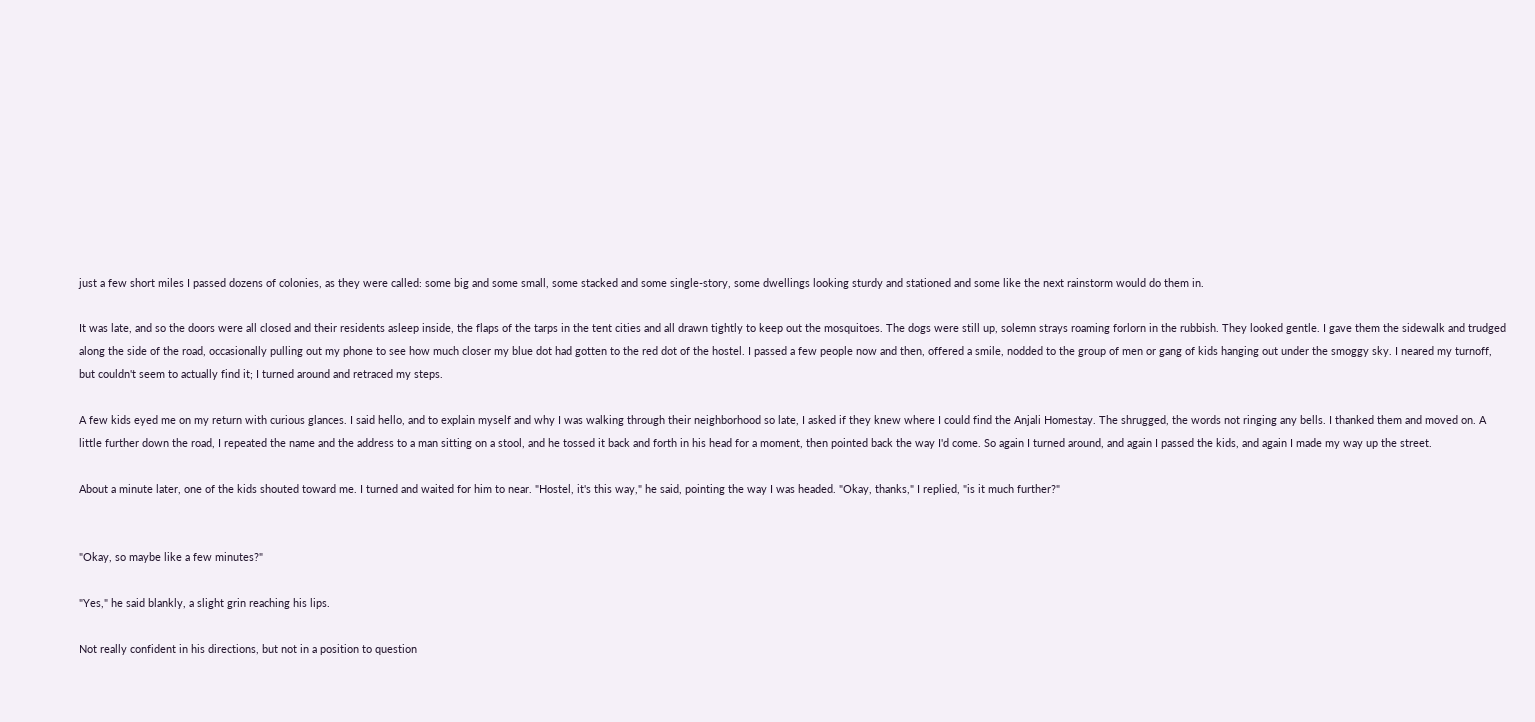just a few short miles I passed dozens of colonies, as they were called: some big and some small, some stacked and some single-story, some dwellings looking sturdy and stationed and some like the next rainstorm would do them in.

It was late, and so the doors were all closed and their residents asleep inside, the flaps of the tarps in the tent cities and all drawn tightly to keep out the mosquitoes. The dogs were still up, solemn strays roaming forlorn in the rubbish. They looked gentle. I gave them the sidewalk and trudged along the side of the road, occasionally pulling out my phone to see how much closer my blue dot had gotten to the red dot of the hostel. I passed a few people now and then, offered a smile, nodded to the group of men or gang of kids hanging out under the smoggy sky. I neared my turnoff, but couldn't seem to actually find it; I turned around and retraced my steps.

A few kids eyed me on my return with curious glances. I said hello, and to explain myself and why I was walking through their neighborhood so late, I asked if they knew where I could find the Anjali Homestay. The shrugged, the words not ringing any bells. I thanked them and moved on. A little further down the road, I repeated the name and the address to a man sitting on a stool, and he tossed it back and forth in his head for a moment, then pointed back the way I'd come. So again I turned around, and again I passed the kids, and again I made my way up the street.

About a minute later, one of the kids shouted toward me. I turned and waited for him to near. "Hostel, it's this way," he said, pointing the way I was headed. "Okay, thanks," I replied, "is it much further?"


"Okay, so maybe like a few minutes?"

"Yes," he said blankly, a slight grin reaching his lips.

Not really confident in his directions, but not in a position to question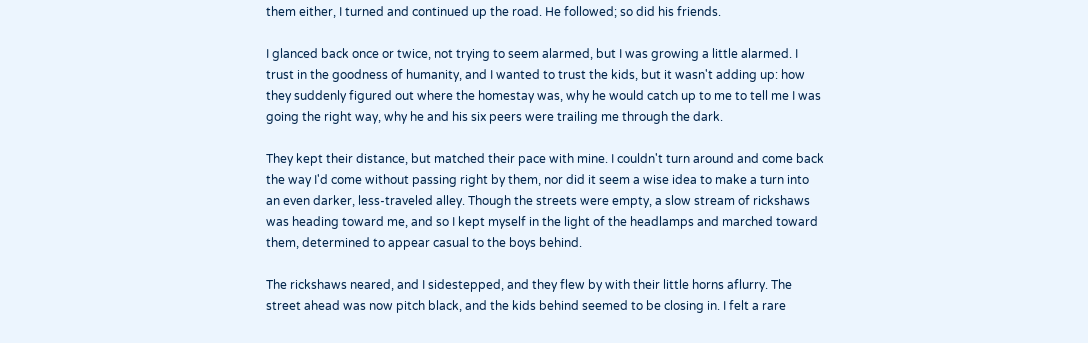them either, I turned and continued up the road. He followed; so did his friends.

I glanced back once or twice, not trying to seem alarmed, but I was growing a little alarmed. I trust in the goodness of humanity, and I wanted to trust the kids, but it wasn't adding up: how they suddenly figured out where the homestay was, why he would catch up to me to tell me I was going the right way, why he and his six peers were trailing me through the dark.

They kept their distance, but matched their pace with mine. I couldn't turn around and come back the way I'd come without passing right by them, nor did it seem a wise idea to make a turn into an even darker, less-traveled alley. Though the streets were empty, a slow stream of rickshaws was heading toward me, and so I kept myself in the light of the headlamps and marched toward them, determined to appear casual to the boys behind.

The rickshaws neared, and I sidestepped, and they flew by with their little horns aflurry. The street ahead was now pitch black, and the kids behind seemed to be closing in. I felt a rare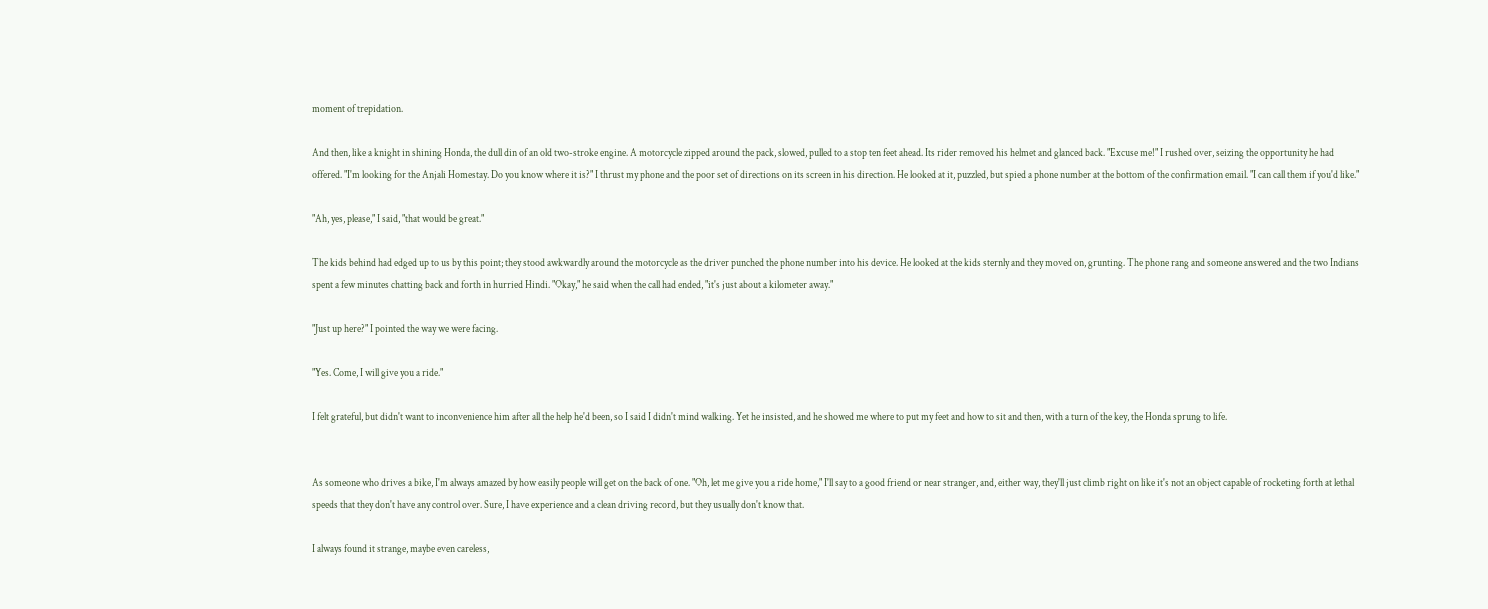moment of trepidation.

And then, like a knight in shining Honda, the dull din of an old two-stroke engine. A motorcycle zipped around the pack, slowed, pulled to a stop ten feet ahead. Its rider removed his helmet and glanced back. "Excuse me!" I rushed over, seizing the opportunity he had offered. "I'm looking for the Anjali Homestay. Do you know where it is?" I thrust my phone and the poor set of directions on its screen in his direction. He looked at it, puzzled, but spied a phone number at the bottom of the confirmation email. "I can call them if you'd like."

"Ah, yes, please," I said, "that would be great."

The kids behind had edged up to us by this point; they stood awkwardly around the motorcycle as the driver punched the phone number into his device. He looked at the kids sternly and they moved on, grunting. The phone rang and someone answered and the two Indians spent a few minutes chatting back and forth in hurried Hindi. "Okay," he said when the call had ended, "it's just about a kilometer away."

"Just up here?" I pointed the way we were facing.

"Yes. Come, I will give you a ride."

I felt grateful, but didn't want to inconvenience him after all the help he'd been, so I said I didn't mind walking. Yet he insisted, and he showed me where to put my feet and how to sit and then, with a turn of the key, the Honda sprung to life.


As someone who drives a bike, I'm always amazed by how easily people will get on the back of one. "Oh, let me give you a ride home," I'll say to a good friend or near stranger, and, either way, they'll just climb right on like it's not an object capable of rocketing forth at lethal speeds that they don't have any control over. Sure, I have experience and a clean driving record, but they usually don't know that.

I always found it strange, maybe even careless,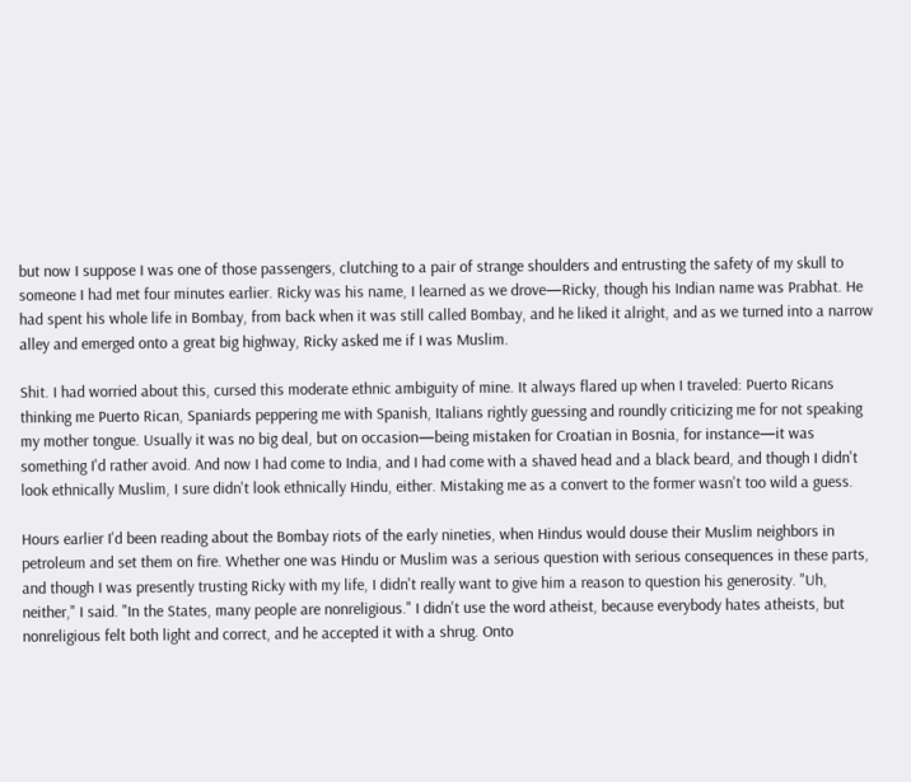but now I suppose I was one of those passengers, clutching to a pair of strange shoulders and entrusting the safety of my skull to someone I had met four minutes earlier. Ricky was his name, I learned as we drove—Ricky, though his Indian name was Prabhat. He had spent his whole life in Bombay, from back when it was still called Bombay, and he liked it alright, and as we turned into a narrow alley and emerged onto a great big highway, Ricky asked me if I was Muslim.

Shit. I had worried about this, cursed this moderate ethnic ambiguity of mine. It always flared up when I traveled: Puerto Ricans thinking me Puerto Rican, Spaniards peppering me with Spanish, Italians rightly guessing and roundly criticizing me for not speaking my mother tongue. Usually it was no big deal, but on occasion—being mistaken for Croatian in Bosnia, for instance—it was something I'd rather avoid. And now I had come to India, and I had come with a shaved head and a black beard, and though I didn't look ethnically Muslim, I sure didn't look ethnically Hindu, either. Mistaking me as a convert to the former wasn't too wild a guess.

Hours earlier I'd been reading about the Bombay riots of the early nineties, when Hindus would douse their Muslim neighbors in petroleum and set them on fire. Whether one was Hindu or Muslim was a serious question with serious consequences in these parts, and though I was presently trusting Ricky with my life, I didn't really want to give him a reason to question his generosity. "Uh, neither," I said. "In the States, many people are nonreligious." I didn't use the word atheist, because everybody hates atheists, but nonreligious felt both light and correct, and he accepted it with a shrug. Onto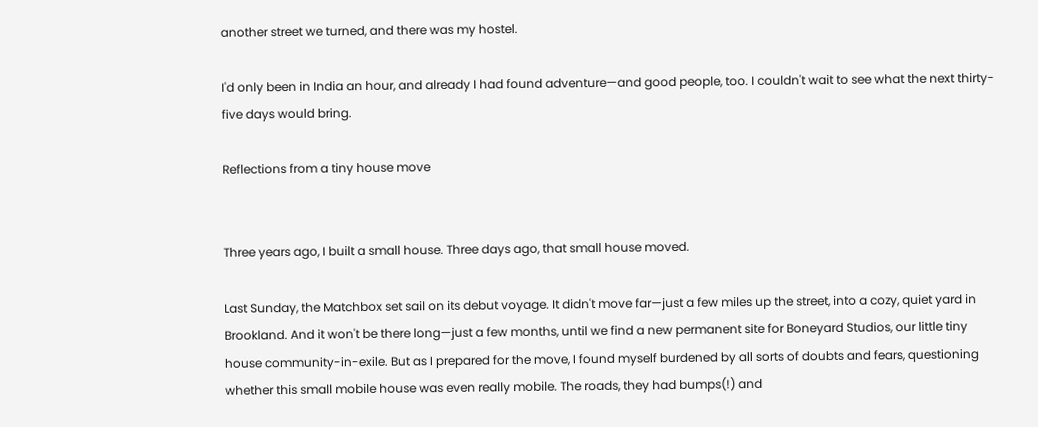another street we turned, and there was my hostel.

I'd only been in India an hour, and already I had found adventure—and good people, too. I couldn't wait to see what the next thirty-five days would bring.

Reflections from a tiny house move


Three years ago, I built a small house. Three days ago, that small house moved.

Last Sunday, the Matchbox set sail on its debut voyage. It didn't move far—just a few miles up the street, into a cozy, quiet yard in Brookland. And it won't be there long—just a few months, until we find a new permanent site for Boneyard Studios, our little tiny house community-in-exile. But as I prepared for the move, I found myself burdened by all sorts of doubts and fears, questioning whether this small mobile house was even really mobile. The roads, they had bumps(!) and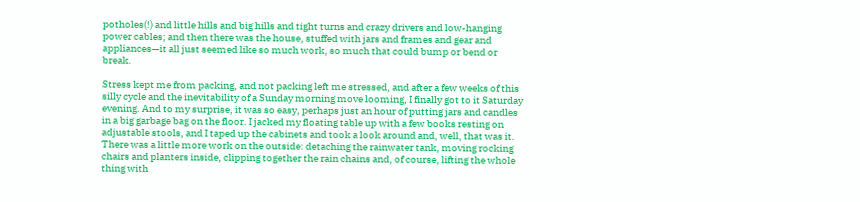potholes(!) and little hills and big hills and tight turns and crazy drivers and low-hanging power cables; and then there was the house, stuffed with jars and frames and gear and appliances—it all just seemed like so much work, so much that could bump or bend or break.

Stress kept me from packing, and not packing left me stressed, and after a few weeks of this silly cycle and the inevitability of a Sunday morning move looming, I finally got to it Saturday evening. And to my surprise, it was so easy, perhaps just an hour of putting jars and candles in a big garbage bag on the floor. I jacked my floating table up with a few books resting on adjustable stools, and I taped up the cabinets and took a look around and, well, that was it. There was a little more work on the outside: detaching the rainwater tank, moving rocking chairs and planters inside, clipping together the rain chains and, of course, lifting the whole thing with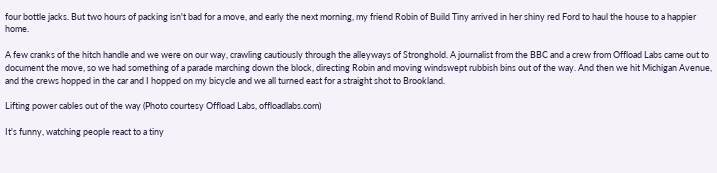four bottle jacks. But two hours of packing isn't bad for a move, and early the next morning, my friend Robin of Build Tiny arrived in her shiny red Ford to haul the house to a happier home.

A few cranks of the hitch handle and we were on our way, crawling cautiously through the alleyways of Stronghold. A journalist from the BBC and a crew from Offload Labs came out to document the move, so we had something of a parade marching down the block, directing Robin and moving windswept rubbish bins out of the way. And then we hit Michigan Avenue, and the crews hopped in the car and I hopped on my bicycle and we all turned east for a straight shot to Brookland.

Lifting power cables out of the way (Photo courtesy Offload Labs, offloadlabs.com)

It's funny, watching people react to a tiny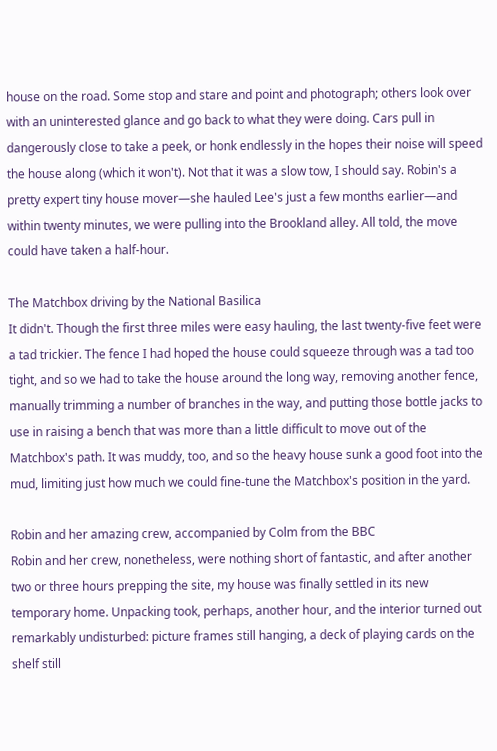house on the road. Some stop and stare and point and photograph; others look over with an uninterested glance and go back to what they were doing. Cars pull in dangerously close to take a peek, or honk endlessly in the hopes their noise will speed the house along (which it won't). Not that it was a slow tow, I should say. Robin's a pretty expert tiny house mover—she hauled Lee's just a few months earlier—and within twenty minutes, we were pulling into the Brookland alley. All told, the move could have taken a half-hour.

The Matchbox driving by the National Basilica
It didn't. Though the first three miles were easy hauling, the last twenty-five feet were a tad trickier. The fence I had hoped the house could squeeze through was a tad too tight, and so we had to take the house around the long way, removing another fence, manually trimming a number of branches in the way, and putting those bottle jacks to use in raising a bench that was more than a little difficult to move out of the Matchbox's path. It was muddy, too, and so the heavy house sunk a good foot into the mud, limiting just how much we could fine-tune the Matchbox's position in the yard.

Robin and her amazing crew, accompanied by Colm from the BBC
Robin and her crew, nonetheless, were nothing short of fantastic, and after another two or three hours prepping the site, my house was finally settled in its new temporary home. Unpacking took, perhaps, another hour, and the interior turned out remarkably undisturbed: picture frames still hanging, a deck of playing cards on the shelf still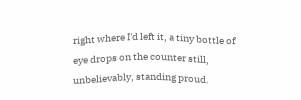right where I'd left it, a tiny bottle of eye drops on the counter still, unbelievably, standing proud.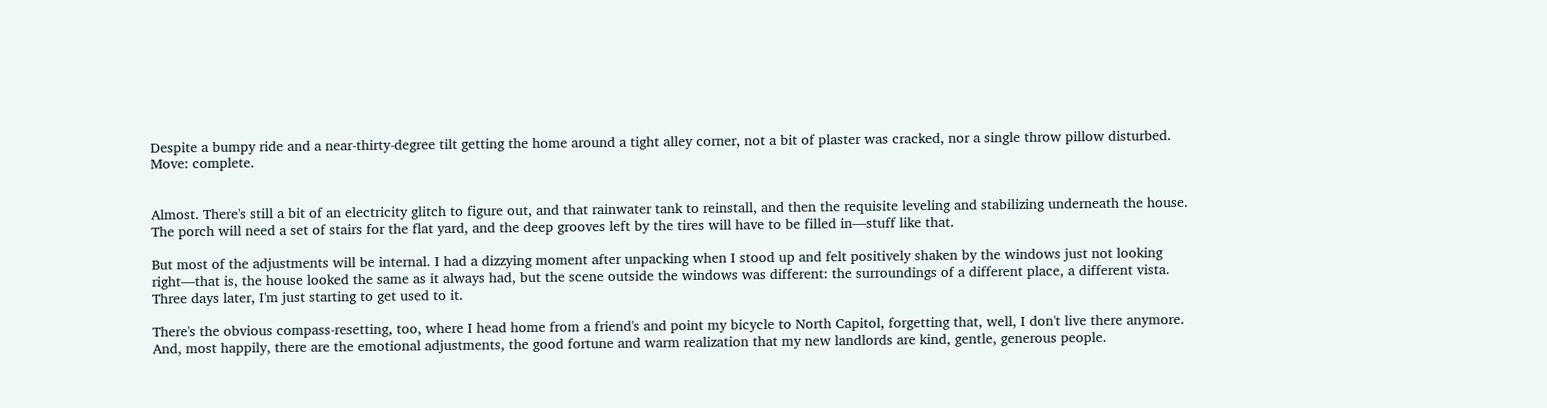Despite a bumpy ride and a near-thirty-degree tilt getting the home around a tight alley corner, not a bit of plaster was cracked, nor a single throw pillow disturbed. Move: complete.


Almost. There's still a bit of an electricity glitch to figure out, and that rainwater tank to reinstall, and then the requisite leveling and stabilizing underneath the house. The porch will need a set of stairs for the flat yard, and the deep grooves left by the tires will have to be filled in—stuff like that.

But most of the adjustments will be internal. I had a dizzying moment after unpacking when I stood up and felt positively shaken by the windows just not looking right—that is, the house looked the same as it always had, but the scene outside the windows was different: the surroundings of a different place, a different vista. Three days later, I'm just starting to get used to it.

There's the obvious compass-resetting, too, where I head home from a friend's and point my bicycle to North Capitol, forgetting that, well, I don't live there anymore. And, most happily, there are the emotional adjustments, the good fortune and warm realization that my new landlords are kind, gentle, generous people.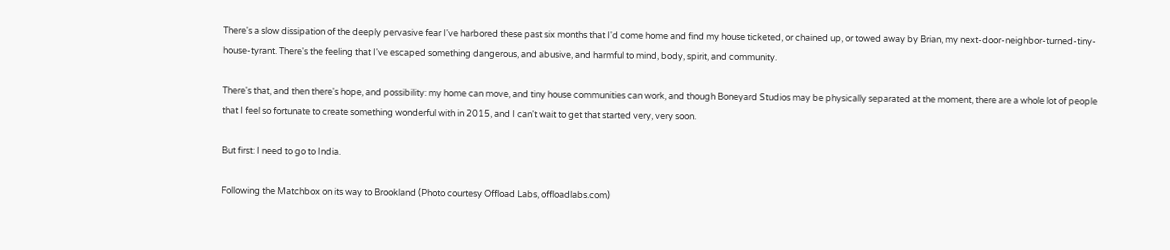There's a slow dissipation of the deeply pervasive fear I've harbored these past six months that I'd come home and find my house ticketed, or chained up, or towed away by Brian, my next-door-neighbor-turned-tiny-house-tyrant. There's the feeling that I've escaped something dangerous, and abusive, and harmful to mind, body, spirit, and community.

There's that, and then there's hope, and possibility: my home can move, and tiny house communities can work, and though Boneyard Studios may be physically separated at the moment, there are a whole lot of people that I feel so fortunate to create something wonderful with in 2015, and I can't wait to get that started very, very soon.

But first: I need to go to India.

Following the Matchbox on its way to Brookland (Photo courtesy Offload Labs, offloadlabs.com)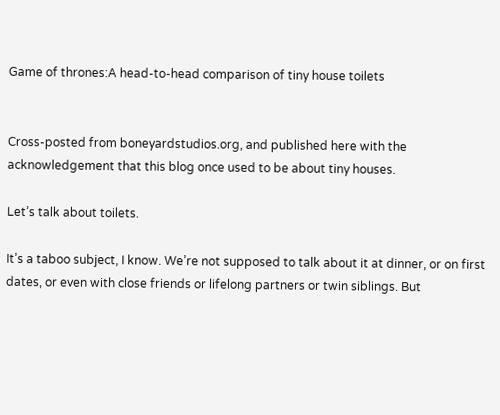Game of thrones:A head-to-head comparison of tiny house toilets


Cross-posted from boneyardstudios.org, and published here with the acknowledgement that this blog once used to be about tiny houses.

Let’s talk about toilets.

It’s a taboo subject, I know. We’re not supposed to talk about it at dinner, or on first dates, or even with close friends or lifelong partners or twin siblings. But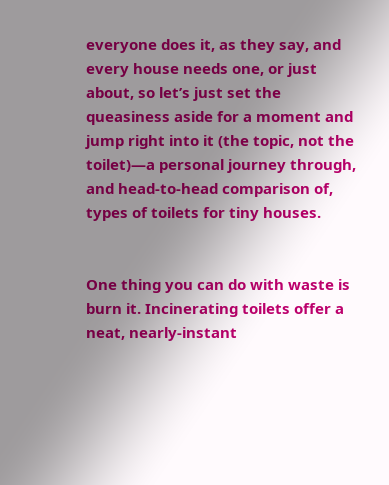everyone does it, as they say, and every house needs one, or just about, so let’s just set the queasiness aside for a moment and jump right into it (the topic, not the toilet)—a personal journey through, and head-to-head comparison of, types of toilets for tiny houses.


One thing you can do with waste is burn it. Incinerating toilets offer a neat, nearly-instant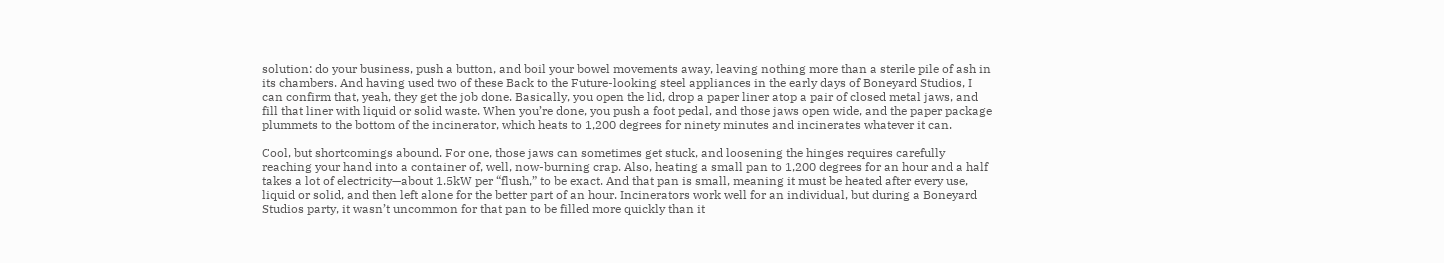solution: do your business, push a button, and boil your bowel movements away, leaving nothing more than a sterile pile of ash in its chambers. And having used two of these Back to the Future-looking steel appliances in the early days of Boneyard Studios, I can confirm that, yeah, they get the job done. Basically, you open the lid, drop a paper liner atop a pair of closed metal jaws, and fill that liner with liquid or solid waste. When you’re done, you push a foot pedal, and those jaws open wide, and the paper package plummets to the bottom of the incinerator, which heats to 1,200 degrees for ninety minutes and incinerates whatever it can.

Cool, but shortcomings abound. For one, those jaws can sometimes get stuck, and loosening the hinges requires carefully reaching your hand into a container of, well, now-burning crap. Also, heating a small pan to 1,200 degrees for an hour and a half takes a lot of electricity—about 1.5kW per “flush,” to be exact. And that pan is small, meaning it must be heated after every use, liquid or solid, and then left alone for the better part of an hour. Incinerators work well for an individual, but during a Boneyard Studios party, it wasn’t uncommon for that pan to be filled more quickly than it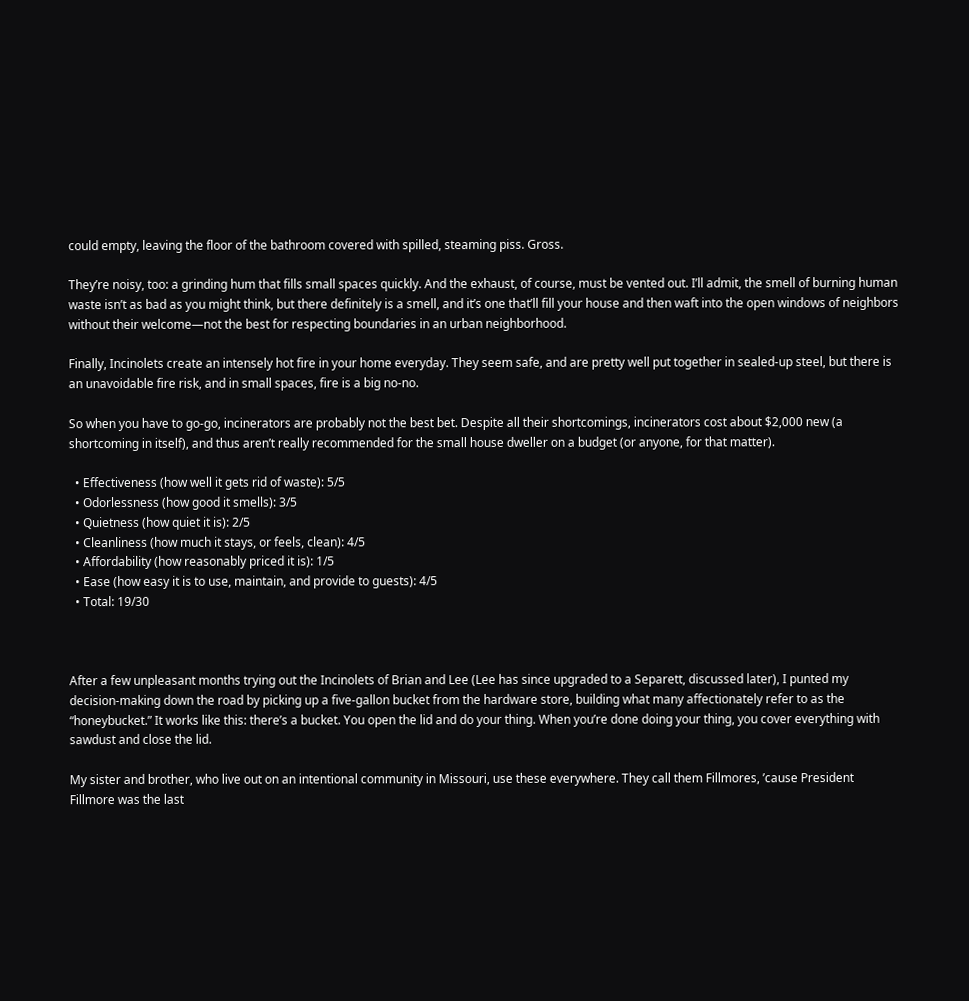could empty, leaving the floor of the bathroom covered with spilled, steaming piss. Gross.

They’re noisy, too: a grinding hum that fills small spaces quickly. And the exhaust, of course, must be vented out. I’ll admit, the smell of burning human waste isn’t as bad as you might think, but there definitely is a smell, and it’s one that’ll fill your house and then waft into the open windows of neighbors without their welcome—not the best for respecting boundaries in an urban neighborhood.

Finally, Incinolets create an intensely hot fire in your home everyday. They seem safe, and are pretty well put together in sealed-up steel, but there is an unavoidable fire risk, and in small spaces, fire is a big no-no.

So when you have to go-go, incinerators are probably not the best bet. Despite all their shortcomings, incinerators cost about $2,000 new (a shortcoming in itself), and thus aren’t really recommended for the small house dweller on a budget (or anyone, for that matter).

  • Effectiveness (how well it gets rid of waste): 5/5
  • Odorlessness (how good it smells): 3/5
  • Quietness (how quiet it is): 2/5
  • Cleanliness (how much it stays, or feels, clean): 4/5
  • Affordability (how reasonably priced it is): 1/5
  • Ease (how easy it is to use, maintain, and provide to guests): 4/5
  • Total: 19/30



After a few unpleasant months trying out the Incinolets of Brian and Lee (Lee has since upgraded to a Separett, discussed later), I punted my decision-making down the road by picking up a five-gallon bucket from the hardware store, building what many affectionately refer to as the “honeybucket.” It works like this: there’s a bucket. You open the lid and do your thing. When you’re done doing your thing, you cover everything with sawdust and close the lid.

My sister and brother, who live out on an intentional community in Missouri, use these everywhere. They call them Fillmores, ’cause President Fillmore was the last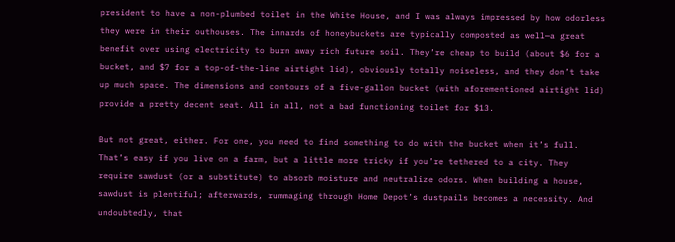president to have a non-plumbed toilet in the White House, and I was always impressed by how odorless they were in their outhouses. The innards of honeybuckets are typically composted as well—a great benefit over using electricity to burn away rich future soil. They’re cheap to build (about $6 for a bucket, and $7 for a top-of-the-line airtight lid), obviously totally noiseless, and they don’t take up much space. The dimensions and contours of a five-gallon bucket (with aforementioned airtight lid) provide a pretty decent seat. All in all, not a bad functioning toilet for $13.

But not great, either. For one, you need to find something to do with the bucket when it’s full. That’s easy if you live on a farm, but a little more tricky if you’re tethered to a city. They require sawdust (or a substitute) to absorb moisture and neutralize odors. When building a house, sawdust is plentiful; afterwards, rummaging through Home Depot’s dustpails becomes a necessity. And undoubtedly, that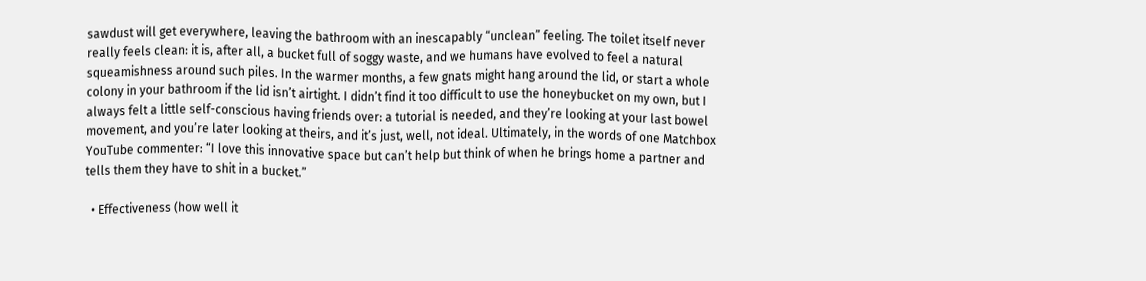sawdust will get everywhere, leaving the bathroom with an inescapably “unclean” feeling. The toilet itself never really feels clean: it is, after all, a bucket full of soggy waste, and we humans have evolved to feel a natural squeamishness around such piles. In the warmer months, a few gnats might hang around the lid, or start a whole colony in your bathroom if the lid isn’t airtight. I didn’t find it too difficult to use the honeybucket on my own, but I always felt a little self-conscious having friends over: a tutorial is needed, and they’re looking at your last bowel movement, and you’re later looking at theirs, and it’s just, well, not ideal. Ultimately, in the words of one Matchbox YouTube commenter: “I love this innovative space but can’t help but think of when he brings home a partner and tells them they have to shit in a bucket.”

  • Effectiveness (how well it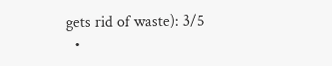gets rid of waste): 3/5
  •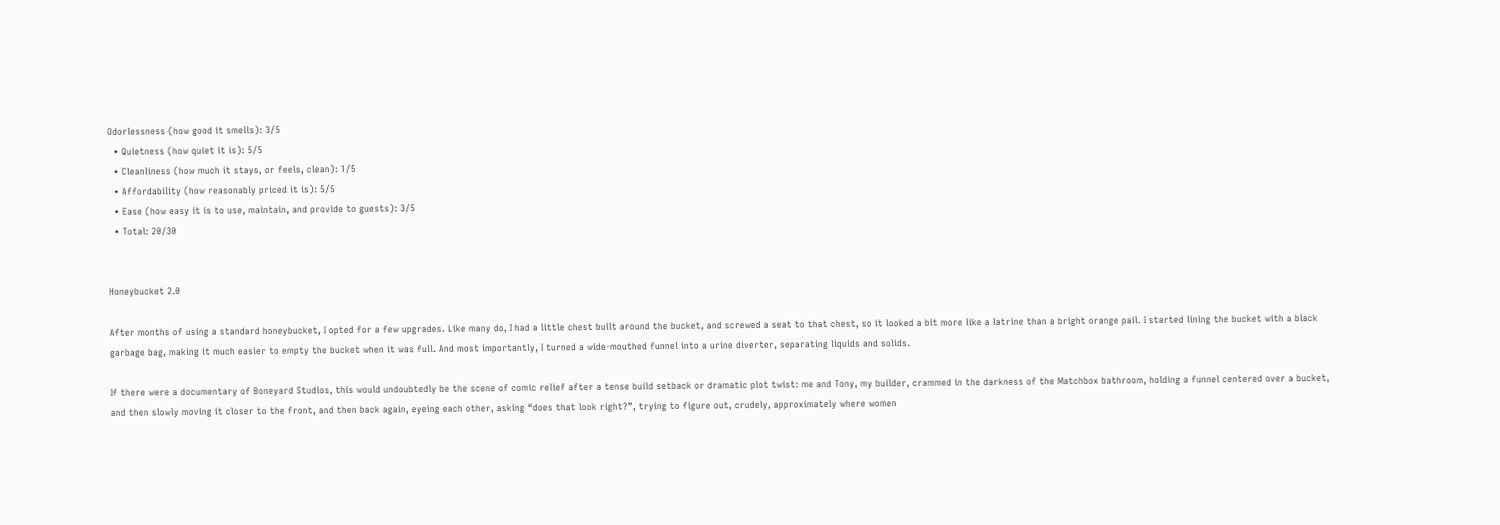Odorlessness (how good it smells): 3/5
  • Quietness (how quiet it is): 5/5
  • Cleanliness (how much it stays, or feels, clean): 1/5
  • Affordability (how reasonably priced it is): 5/5
  • Ease (how easy it is to use, maintain, and provide to guests): 3/5
  • Total: 20/30


Honeybucket 2.0

After months of using a standard honeybucket, I opted for a few upgrades. Like many do, I had a little chest built around the bucket, and screwed a seat to that chest, so it looked a bit more like a latrine than a bright orange pail. I started lining the bucket with a black garbage bag, making it much easier to empty the bucket when it was full. And most importantly, I turned a wide-mouthed funnel into a urine diverter, separating liquids and solids.

If there were a documentary of Boneyard Studios, this would undoubtedly be the scene of comic relief after a tense build setback or dramatic plot twist: me and Tony, my builder, crammed in the darkness of the Matchbox bathroom, holding a funnel centered over a bucket, and then slowly moving it closer to the front, and then back again, eyeing each other, asking “does that look right?”, trying to figure out, crudely, approximately where women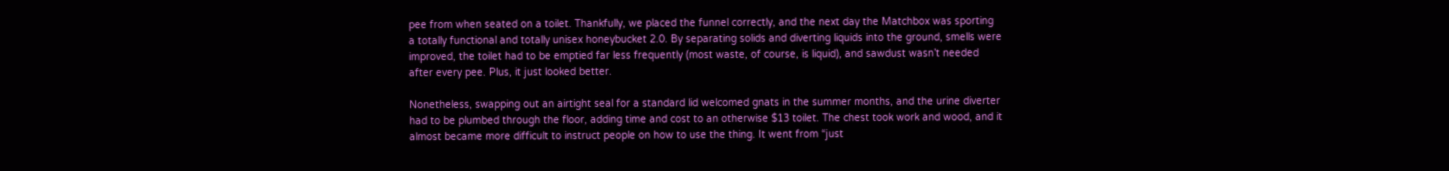pee from when seated on a toilet. Thankfully, we placed the funnel correctly, and the next day the Matchbox was sporting a totally functional and totally unisex honeybucket 2.0. By separating solids and diverting liquids into the ground, smells were improved, the toilet had to be emptied far less frequently (most waste, of course, is liquid), and sawdust wasn’t needed after every pee. Plus, it just looked better.

Nonetheless, swapping out an airtight seal for a standard lid welcomed gnats in the summer months, and the urine diverter had to be plumbed through the floor, adding time and cost to an otherwise $13 toilet. The chest took work and wood, and it almost became more difficult to instruct people on how to use the thing. It went from “just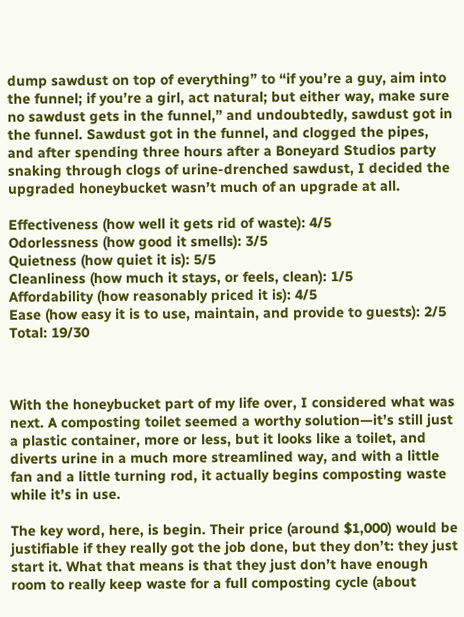dump sawdust on top of everything” to “if you’re a guy, aim into the funnel; if you’re a girl, act natural; but either way, make sure no sawdust gets in the funnel,” and undoubtedly, sawdust got in the funnel. Sawdust got in the funnel, and clogged the pipes, and after spending three hours after a Boneyard Studios party snaking through clogs of urine-drenched sawdust, I decided the upgraded honeybucket wasn’t much of an upgrade at all.

Effectiveness (how well it gets rid of waste): 4/5
Odorlessness (how good it smells): 3/5
Quietness (how quiet it is): 5/5
Cleanliness (how much it stays, or feels, clean): 1/5
Affordability (how reasonably priced it is): 4/5
Ease (how easy it is to use, maintain, and provide to guests): 2/5
Total: 19/30



With the honeybucket part of my life over, I considered what was next. A composting toilet seemed a worthy solution—it’s still just a plastic container, more or less, but it looks like a toilet, and diverts urine in a much more streamlined way, and with a little fan and a little turning rod, it actually begins composting waste while it’s in use.

The key word, here, is begin. Their price (around $1,000) would be justifiable if they really got the job done, but they don’t: they just start it. What that means is that they just don’t have enough room to really keep waste for a full composting cycle (about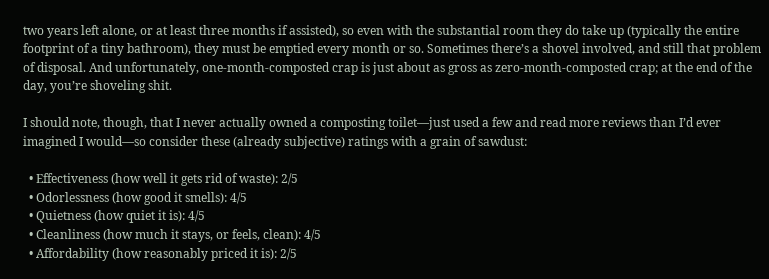two years left alone, or at least three months if assisted), so even with the substantial room they do take up (typically the entire footprint of a tiny bathroom), they must be emptied every month or so. Sometimes there’s a shovel involved, and still that problem of disposal. And unfortunately, one-month-composted crap is just about as gross as zero-month-composted crap; at the end of the day, you’re shoveling shit.

I should note, though, that I never actually owned a composting toilet—just used a few and read more reviews than I’d ever imagined I would—so consider these (already subjective) ratings with a grain of sawdust:

  • Effectiveness (how well it gets rid of waste): 2/5
  • Odorlessness (how good it smells): 4/5
  • Quietness (how quiet it is): 4/5
  • Cleanliness (how much it stays, or feels, clean): 4/5
  • Affordability (how reasonably priced it is): 2/5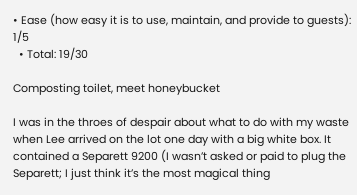• Ease (how easy it is to use, maintain, and provide to guests): 1/5
  • Total: 19/30

Composting toilet, meet honeybucket

I was in the throes of despair about what to do with my waste when Lee arrived on the lot one day with a big white box. It contained a Separett 9200 (I wasn’t asked or paid to plug the Separett; I just think it’s the most magical thing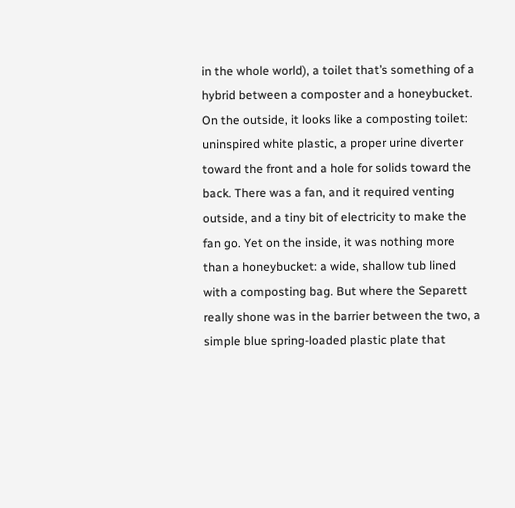in the whole world), a toilet that’s something of a hybrid between a composter and a honeybucket. On the outside, it looks like a composting toilet: uninspired white plastic, a proper urine diverter toward the front and a hole for solids toward the back. There was a fan, and it required venting outside, and a tiny bit of electricity to make the fan go. Yet on the inside, it was nothing more than a honeybucket: a wide, shallow tub lined with a composting bag. But where the Separett really shone was in the barrier between the two, a simple blue spring-loaded plastic plate that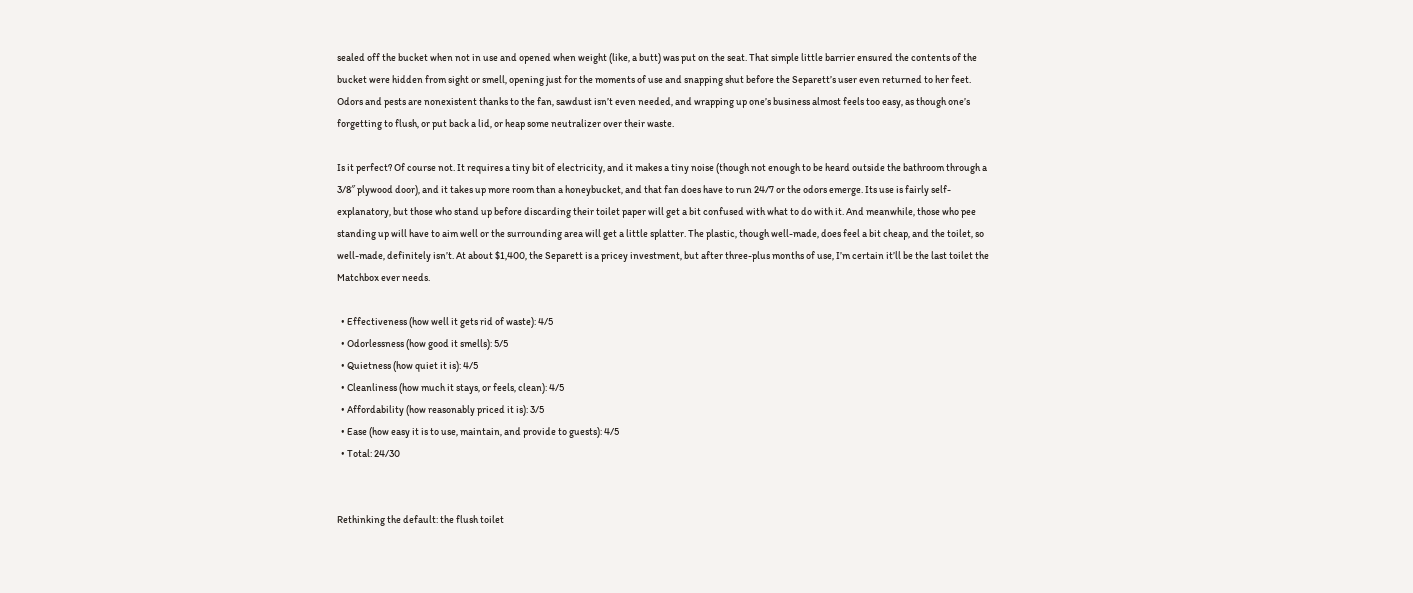sealed off the bucket when not in use and opened when weight (like, a butt) was put on the seat. That simple little barrier ensured the contents of the bucket were hidden from sight or smell, opening just for the moments of use and snapping shut before the Separett’s user even returned to her feet. Odors and pests are nonexistent thanks to the fan, sawdust isn’t even needed, and wrapping up one’s business almost feels too easy, as though one’s forgetting to flush, or put back a lid, or heap some neutralizer over their waste.

Is it perfect? Of course not. It requires a tiny bit of electricity, and it makes a tiny noise (though not enough to be heard outside the bathroom through a 3/8″ plywood door), and it takes up more room than a honeybucket, and that fan does have to run 24/7 or the odors emerge. Its use is fairly self-explanatory, but those who stand up before discarding their toilet paper will get a bit confused with what to do with it. And meanwhile, those who pee standing up will have to aim well or the surrounding area will get a little splatter. The plastic, though well-made, does feel a bit cheap, and the toilet, so well-made, definitely isn’t. At about $1,400, the Separett is a pricey investment, but after three-plus months of use, I’m certain it’ll be the last toilet the Matchbox ever needs.

  • Effectiveness (how well it gets rid of waste): 4/5
  • Odorlessness (how good it smells): 5/5
  • Quietness (how quiet it is): 4/5
  • Cleanliness (how much it stays, or feels, clean): 4/5
  • Affordability (how reasonably priced it is): 3/5
  • Ease (how easy it is to use, maintain, and provide to guests): 4/5
  • Total: 24/30


Rethinking the default: the flush toilet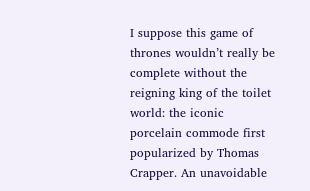I suppose this game of thrones wouldn’t really be complete without the reigning king of the toilet world: the iconic porcelain commode first popularized by Thomas Crapper. An unavoidable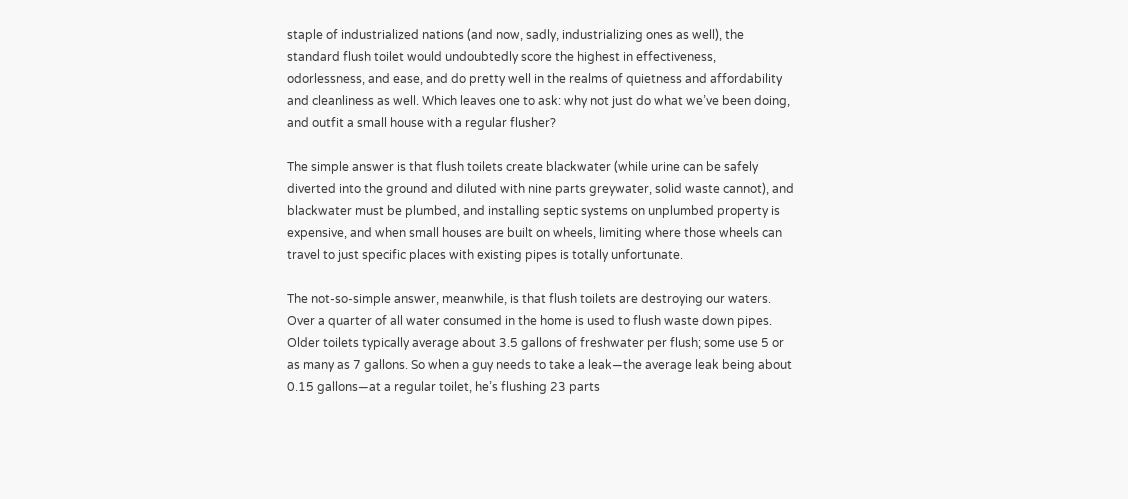staple of industrialized nations (and now, sadly, industrializing ones as well), the standard flush toilet would undoubtedly score the highest in effectiveness, odorlessness, and ease, and do pretty well in the realms of quietness and affordability and cleanliness as well. Which leaves one to ask: why not just do what we’ve been doing, and outfit a small house with a regular flusher?

The simple answer is that flush toilets create blackwater (while urine can be safely diverted into the ground and diluted with nine parts greywater, solid waste cannot), and blackwater must be plumbed, and installing septic systems on unplumbed property is expensive, and when small houses are built on wheels, limiting where those wheels can travel to just specific places with existing pipes is totally unfortunate.

The not-so-simple answer, meanwhile, is that flush toilets are destroying our waters. Over a quarter of all water consumed in the home is used to flush waste down pipes. Older toilets typically average about 3.5 gallons of freshwater per flush; some use 5 or as many as 7 gallons. So when a guy needs to take a leak—the average leak being about 0.15 gallons—at a regular toilet, he’s flushing 23 parts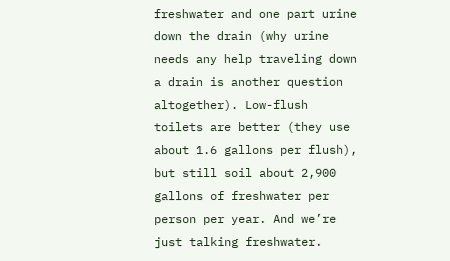freshwater and one part urine down the drain (why urine needs any help traveling down a drain is another question altogether). Low-flush toilets are better (they use about 1.6 gallons per flush), but still soil about 2,900 gallons of freshwater per person per year. And we’re just talking freshwater.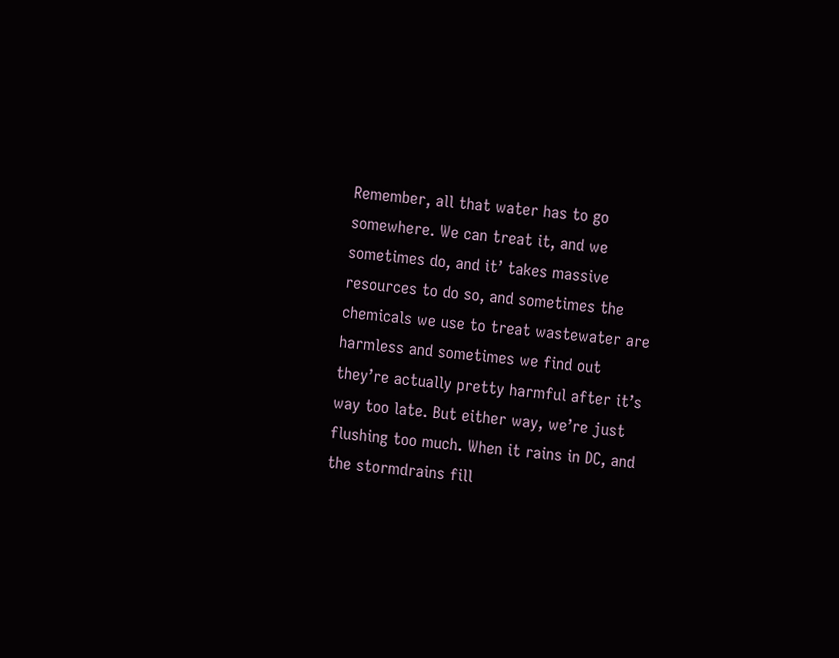Remember, all that water has to go somewhere. We can treat it, and we sometimes do, and it’ takes massive resources to do so, and sometimes the chemicals we use to treat wastewater are harmless and sometimes we find out they’re actually pretty harmful after it’s way too late. But either way, we’re just flushing too much. When it rains in DC, and the stormdrains fill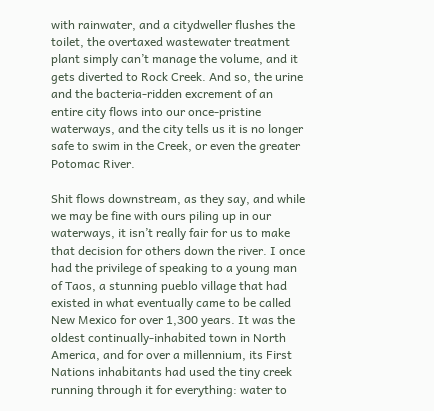with rainwater, and a citydweller flushes the toilet, the overtaxed wastewater treatment plant simply can’t manage the volume, and it gets diverted to Rock Creek. And so, the urine and the bacteria-ridden excrement of an entire city flows into our once-pristine waterways, and the city tells us it is no longer safe to swim in the Creek, or even the greater Potomac River.

Shit flows downstream, as they say, and while we may be fine with ours piling up in our waterways, it isn’t really fair for us to make that decision for others down the river. I once had the privilege of speaking to a young man of Taos, a stunning pueblo village that had existed in what eventually came to be called New Mexico for over 1,300 years. It was the oldest continually-inhabited town in North America, and for over a millennium, its First Nations inhabitants had used the tiny creek running through it for everything: water to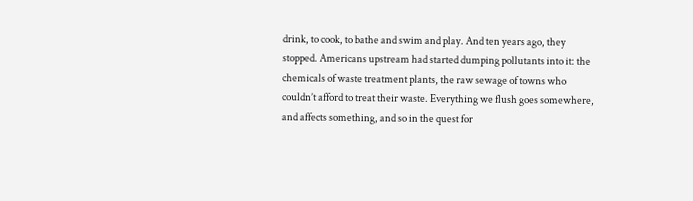drink, to cook, to bathe and swim and play. And ten years ago, they stopped. Americans upstream had started dumping pollutants into it: the chemicals of waste treatment plants, the raw sewage of towns who couldn’t afford to treat their waste. Everything we flush goes somewhere, and affects something, and so in the quest for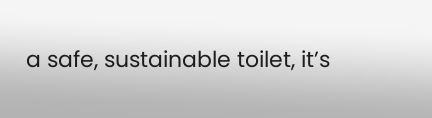a safe, sustainable toilet, it’s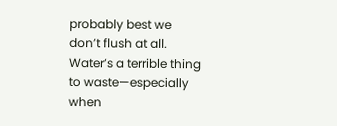probably best we don’t flush at all. Water’s a terrible thing to waste—especially when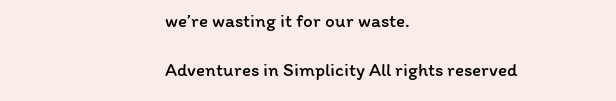we’re wasting it for our waste.

Adventures in Simplicity All rights reserved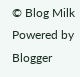© Blog Milk Powered by Blogger